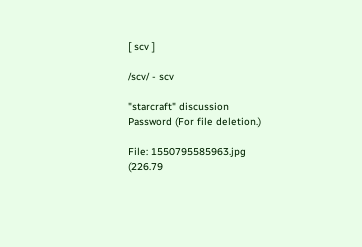[ scv ]

/scv/ - scv

"starcraft" discussion
Password (For file deletion.)

File: 1550795585963.jpg (226.79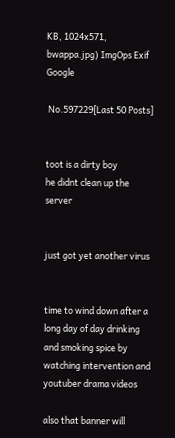KB, 1024x571, bwappa.jpg) ImgOps Exif Google

 No.597229[Last 50 Posts]


toot is a dirty boy
he didnt clean up the server


just got yet another virus


time to wind down after a long day of day drinking and smoking spice by watching intervention and youtuber drama videos

also that banner will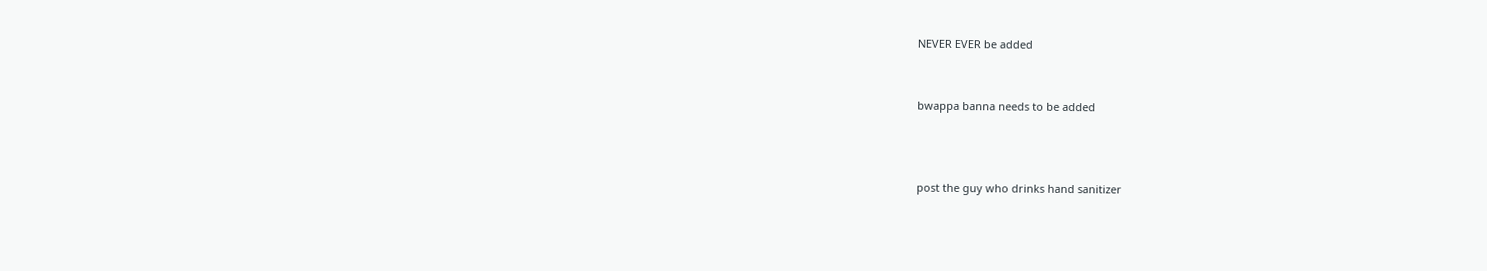NEVER EVER be added


bwappa banna needs to be added



post the guy who drinks hand sanitizer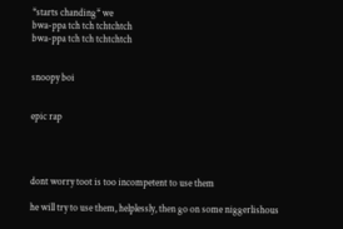*starts chanding* we
bwa-ppa tch tch tchtchtch
bwa-ppa tch tch tchtchtch


snoopy boi


epic rap




dont worry toot is too incompetent to use them

he will try to use them, helplessly, then go on some niggerlishous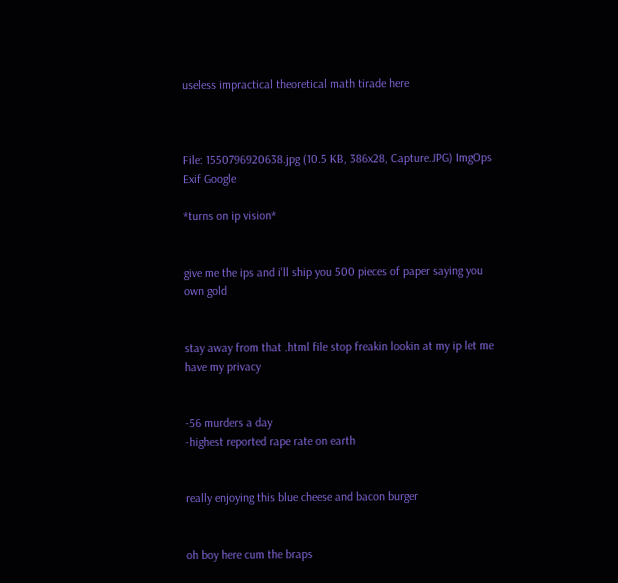useless impractical theoretical math tirade here



File: 1550796920638.jpg (10.5 KB, 386x28, Capture.JPG) ImgOps Exif Google

*turns on ip vision*


give me the ips and i'll ship you 500 pieces of paper saying you own gold


stay away from that .html file stop freakin lookin at my ip let me have my privacy


-56 murders a day
-highest reported rape rate on earth


really enjoying this blue cheese and bacon burger


oh boy here cum the braps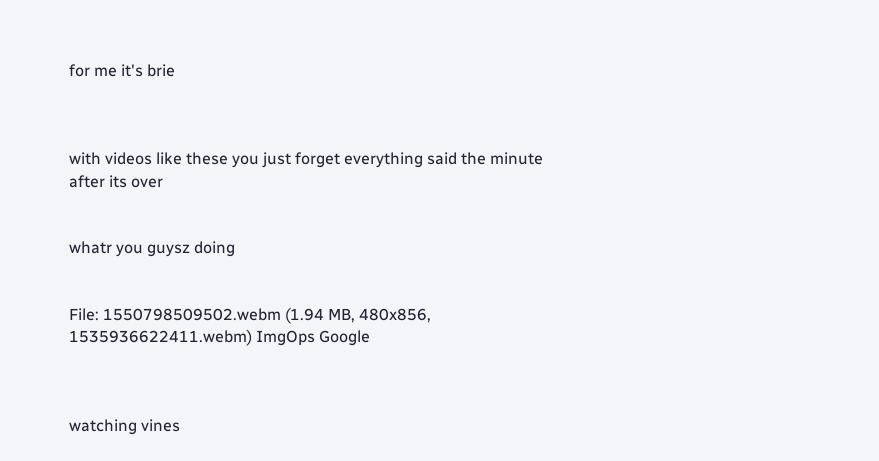for me it's brie



with videos like these you just forget everything said the minute after its over


whatr you guysz doing


File: 1550798509502.webm (1.94 MB, 480x856, 1535936622411.webm) ImgOps Google



watching vines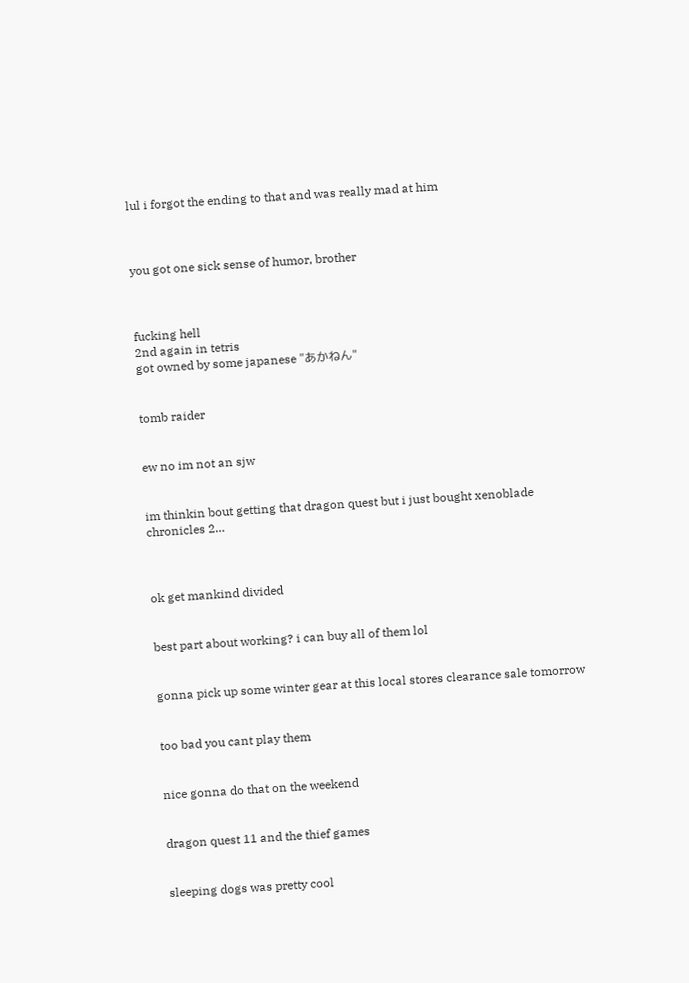lul i forgot the ending to that and was really mad at him



you got one sick sense of humor, brother



fucking hell
2nd again in tetris
got owned by some japanese "あかねん"


tomb raider


ew no im not an sjw


im thinkin bout getting that dragon quest but i just bought xenoblade chronicles 2…



ok get mankind divided


best part about working? i can buy all of them lol


gonna pick up some winter gear at this local stores clearance sale tomorrow


too bad you cant play them


nice gonna do that on the weekend


dragon quest 11 and the thief games


sleeping dogs was pretty cool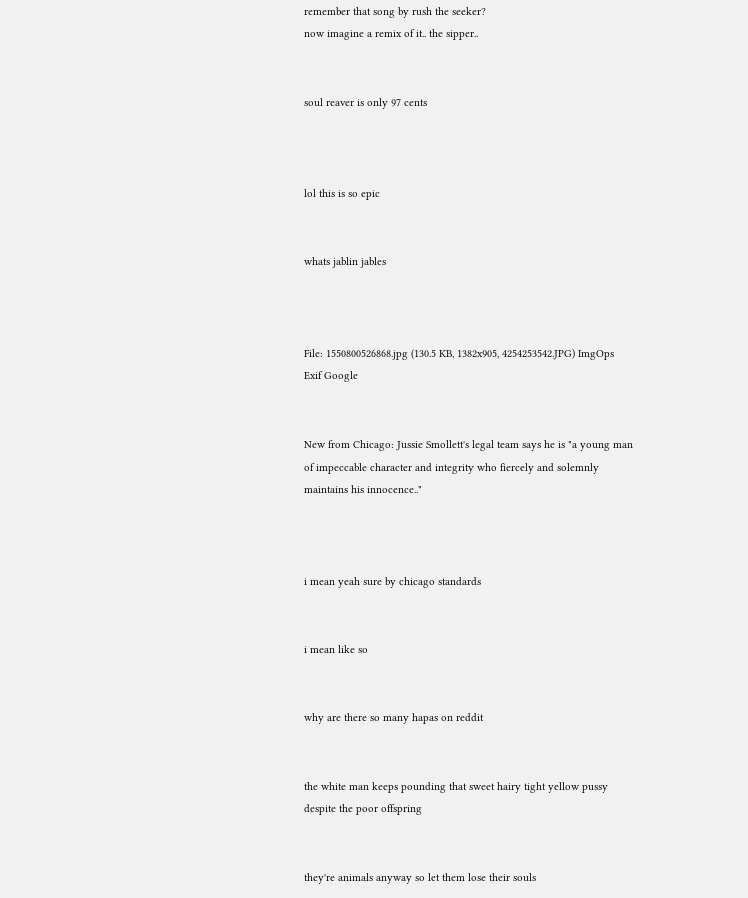remember that song by rush the seeker?
now imagine a remix of it.. the sipper..


soul reaver is only 97 cents



lol this is so epic


whats jablin jables



File: 1550800526868.jpg (130.5 KB, 1382x905, 4254253542.JPG) ImgOps Exif Google


New from Chicago: Jussie Smollett's legal team says he is "a young man of impeccable character and integrity who fiercely and solemnly maintains his innocence.."



i mean yeah sure by chicago standards


i mean like so


why are there so many hapas on reddit


the white man keeps pounding that sweet hairy tight yellow pussy despite the poor offspring


they're animals anyway so let them lose their souls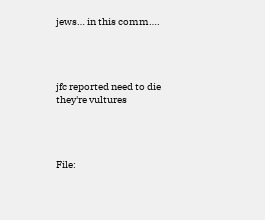jews… in this comm….




jfc reported need to die they're vultures




File: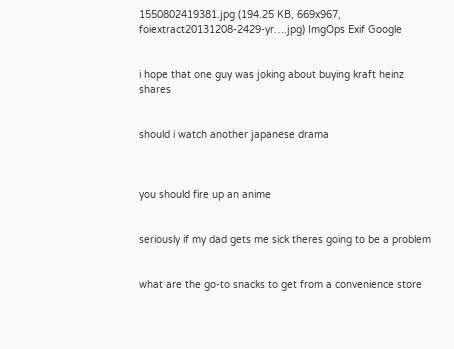1550802419381.jpg (194.25 KB, 669x967, foiextract20131208-2429-yr….jpg) ImgOps Exif Google


i hope that one guy was joking about buying kraft heinz shares


should i watch another japanese drama



you should fire up an anime


seriously if my dad gets me sick theres going to be a problem


what are the go-to snacks to get from a convenience store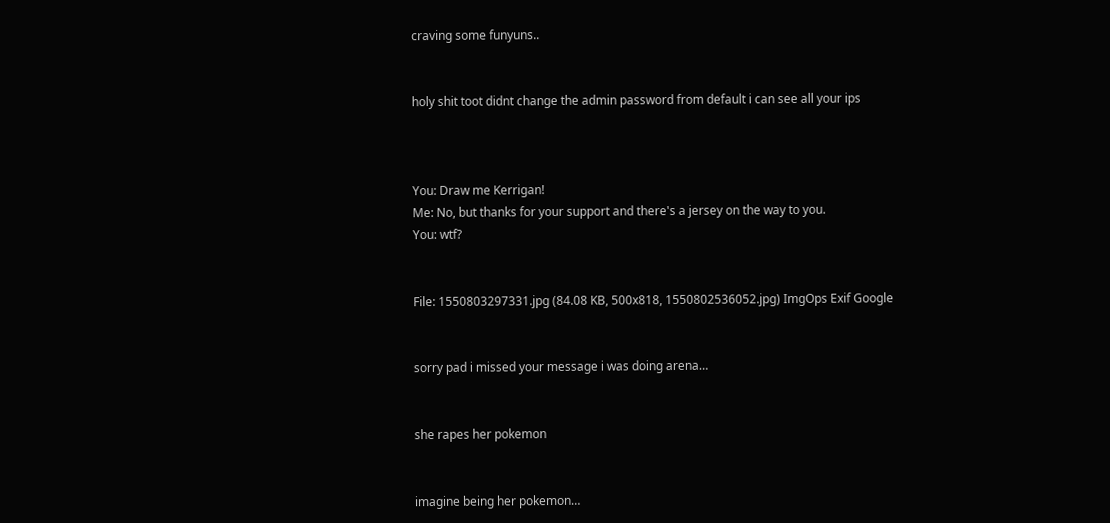craving some funyuns..


holy shit toot didnt change the admin password from default i can see all your ips



You: Draw me Kerrigan!
Me: No, but thanks for your support and there's a jersey on the way to you.
You: wtf?


File: 1550803297331.jpg (84.08 KB, 500x818, 1550802536052.jpg) ImgOps Exif Google


sorry pad i missed your message i was doing arena…


she rapes her pokemon


imagine being her pokemon…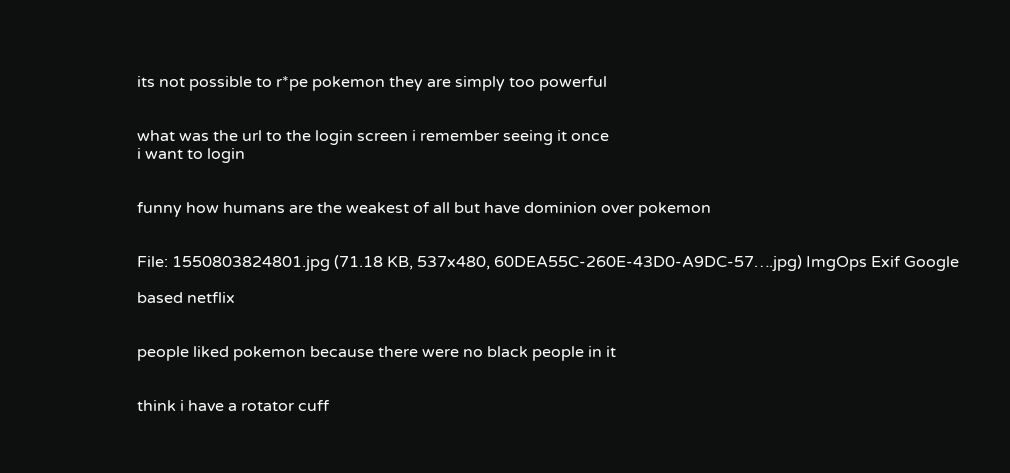its not possible to r*pe pokemon they are simply too powerful


what was the url to the login screen i remember seeing it once
i want to login


funny how humans are the weakest of all but have dominion over pokemon


File: 1550803824801.jpg (71.18 KB, 537x480, 60DEA55C-260E-43D0-A9DC-57….jpg) ImgOps Exif Google

based netflix


people liked pokemon because there were no black people in it


think i have a rotator cuff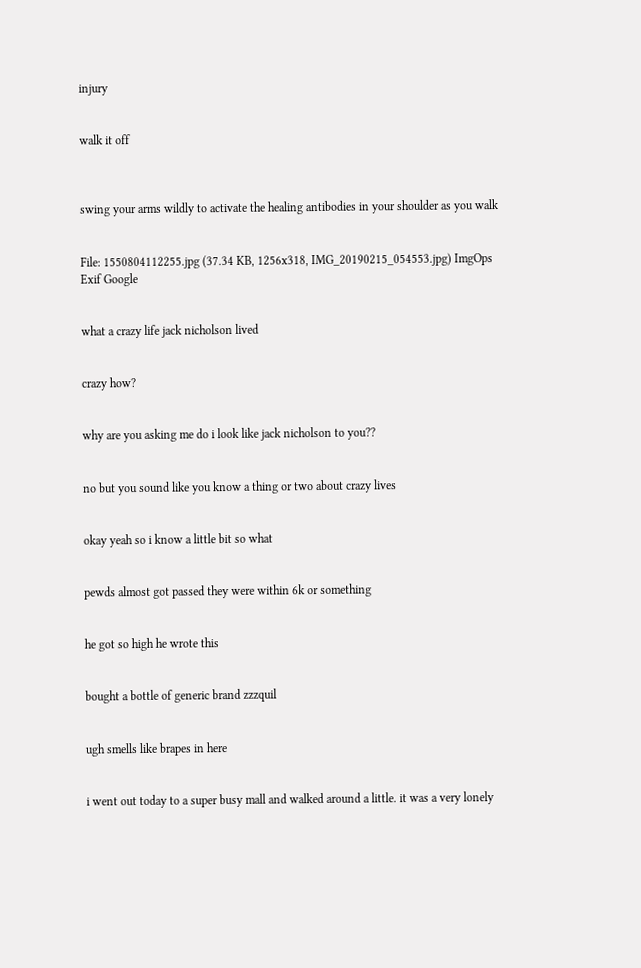injury


walk it off



swing your arms wildly to activate the healing antibodies in your shoulder as you walk


File: 1550804112255.jpg (37.34 KB, 1256x318, IMG_20190215_054553.jpg) ImgOps Exif Google


what a crazy life jack nicholson lived


crazy how?


why are you asking me do i look like jack nicholson to you??


no but you sound like you know a thing or two about crazy lives


okay yeah so i know a little bit so what


pewds almost got passed they were within 6k or something


he got so high he wrote this


bought a bottle of generic brand zzzquil


ugh smells like brapes in here


i went out today to a super busy mall and walked around a little. it was a very lonely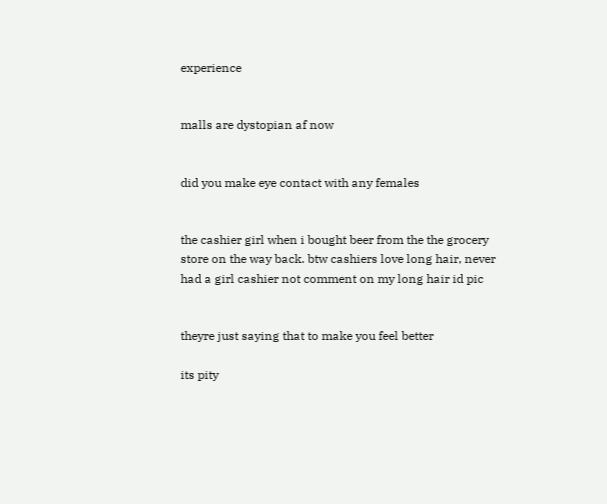experience


malls are dystopian af now


did you make eye contact with any females


the cashier girl when i bought beer from the the grocery store on the way back. btw cashiers love long hair, never had a girl cashier not comment on my long hair id pic


theyre just saying that to make you feel better

its pity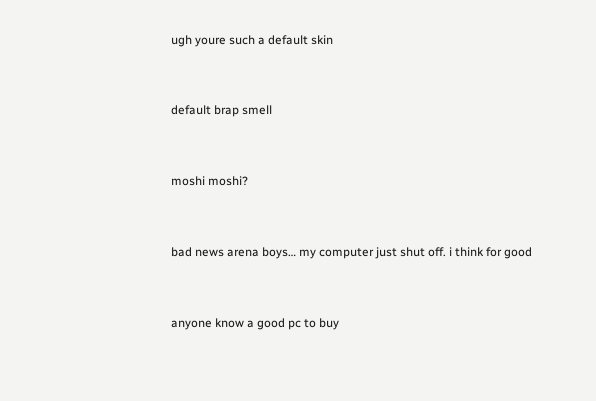ugh youre such a default skin


default brap smell


moshi moshi?


bad news arena boys… my computer just shut off. i think for good


anyone know a good pc to buy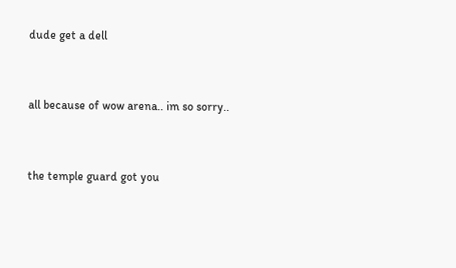dude get a dell


all because of wow arena.. im so sorry..


the temple guard got you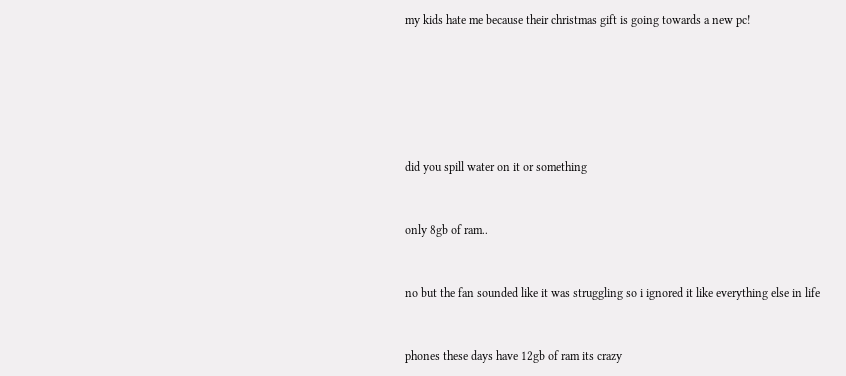my kids hate me because their christmas gift is going towards a new pc!






did you spill water on it or something


only 8gb of ram..


no but the fan sounded like it was struggling so i ignored it like everything else in life


phones these days have 12gb of ram its crazy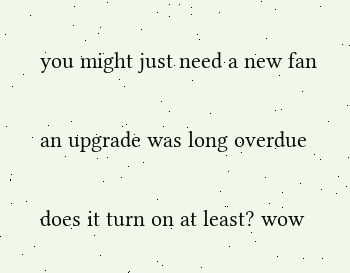you might just need a new fan


an upgrade was long overdue


does it turn on at least? wow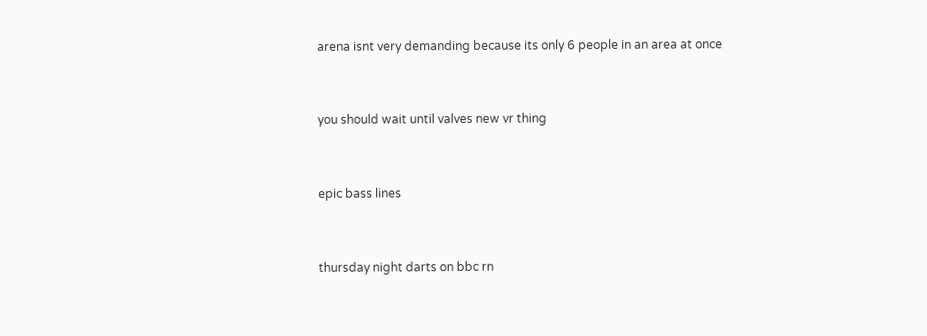arena isnt very demanding because its only 6 people in an area at once


you should wait until valves new vr thing


epic bass lines


thursday night darts on bbc rn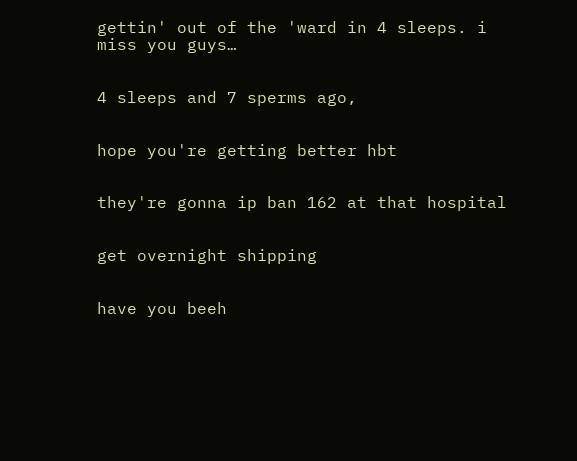gettin' out of the 'ward in 4 sleeps. i miss you guys…


4 sleeps and 7 sperms ago,


hope you're getting better hbt


they're gonna ip ban 162 at that hospital


get overnight shipping


have you beeh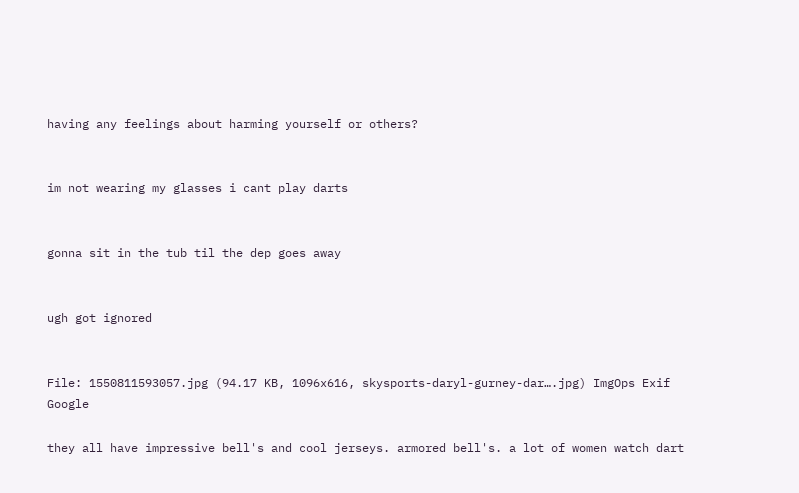having any feelings about harming yourself or others?


im not wearing my glasses i cant play darts


gonna sit in the tub til the dep goes away


ugh got ignored


File: 1550811593057.jpg (94.17 KB, 1096x616, skysports-daryl-gurney-dar….jpg) ImgOps Exif Google

they all have impressive bell's and cool jerseys. armored bell's. a lot of women watch dart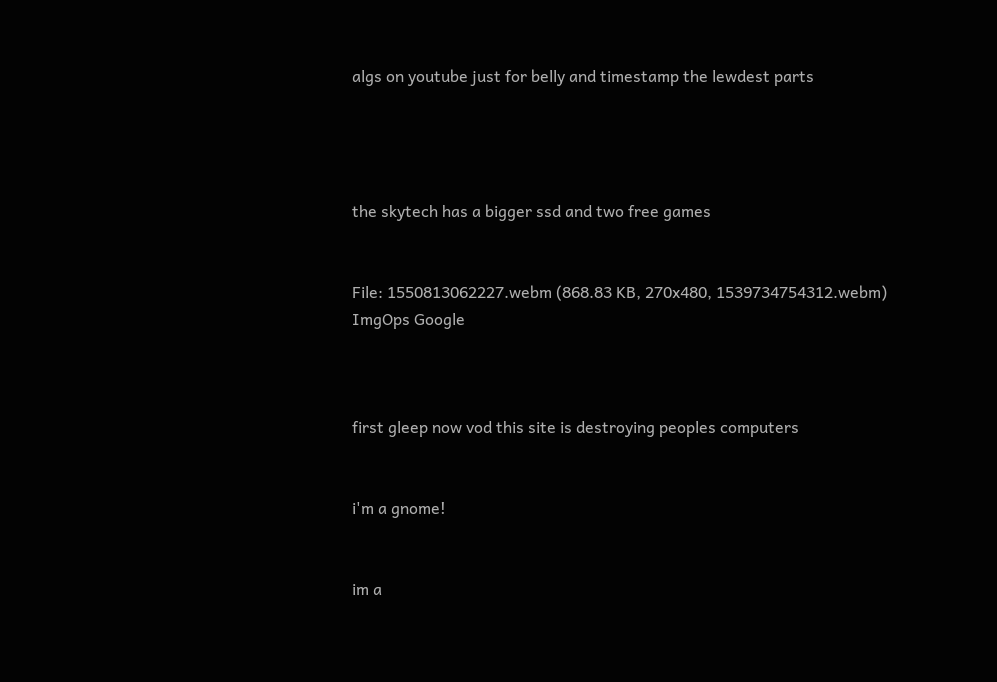algs on youtube just for belly and timestamp the lewdest parts




the skytech has a bigger ssd and two free games


File: 1550813062227.webm (868.83 KB, 270x480, 1539734754312.webm) ImgOps Google



first gleep now vod this site is destroying peoples computers


i'm a gnome!


im a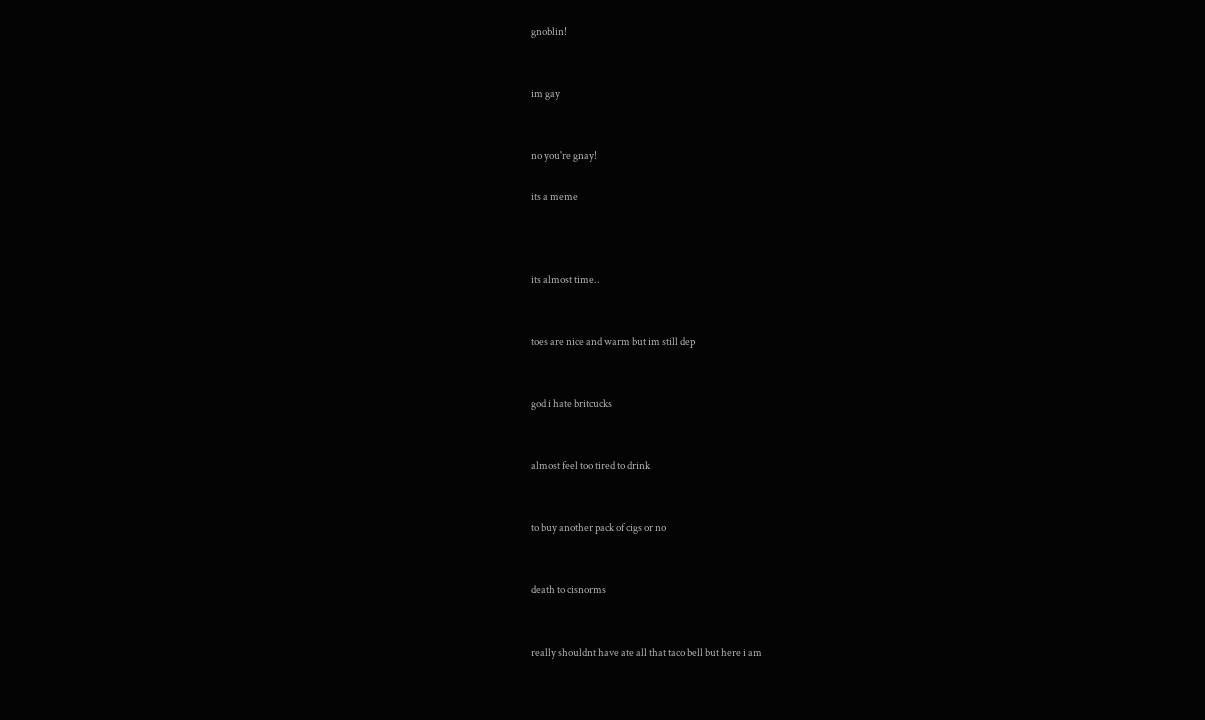gnoblin!


im gay


no you're gnay!

its a meme



its almost time..


toes are nice and warm but im still dep


god i hate britcucks


almost feel too tired to drink


to buy another pack of cigs or no


death to cisnorms


really shouldnt have ate all that taco bell but here i am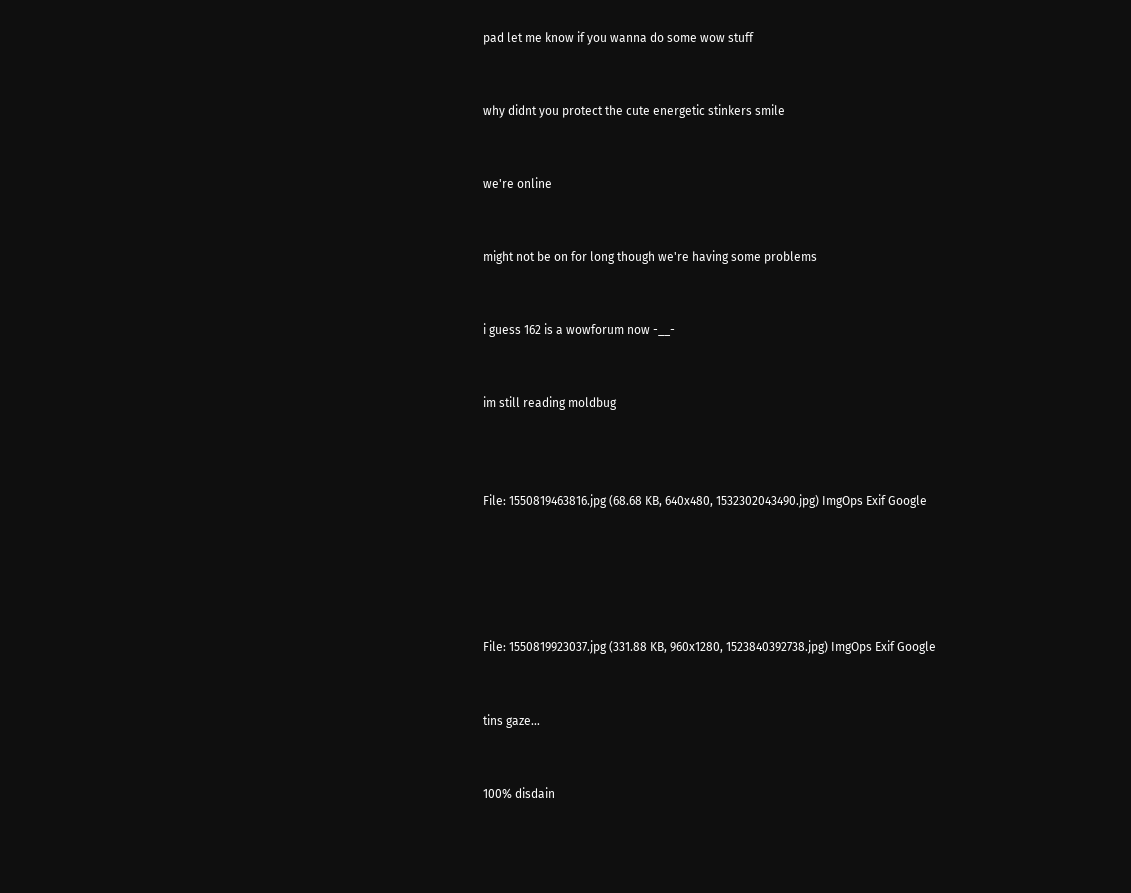pad let me know if you wanna do some wow stuff


why didnt you protect the cute energetic stinkers smile


we're online


might not be on for long though we're having some problems


i guess 162 is a wowforum now -__-


im still reading moldbug



File: 1550819463816.jpg (68.68 KB, 640x480, 1532302043490.jpg) ImgOps Exif Google





File: 1550819923037.jpg (331.88 KB, 960x1280, 1523840392738.jpg) ImgOps Exif Google


tins gaze…


100% disdain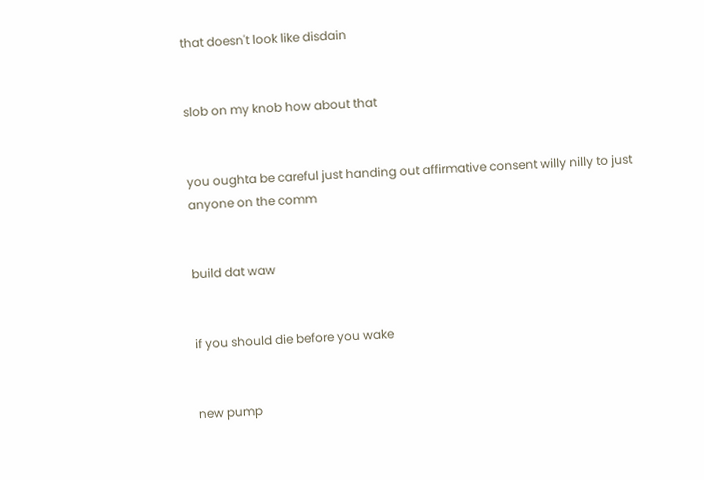that doesn't look like disdain


slob on my knob how about that


you oughta be careful just handing out affirmative consent willy nilly to just anyone on the comm


build dat waw


if you should die before you wake


new pump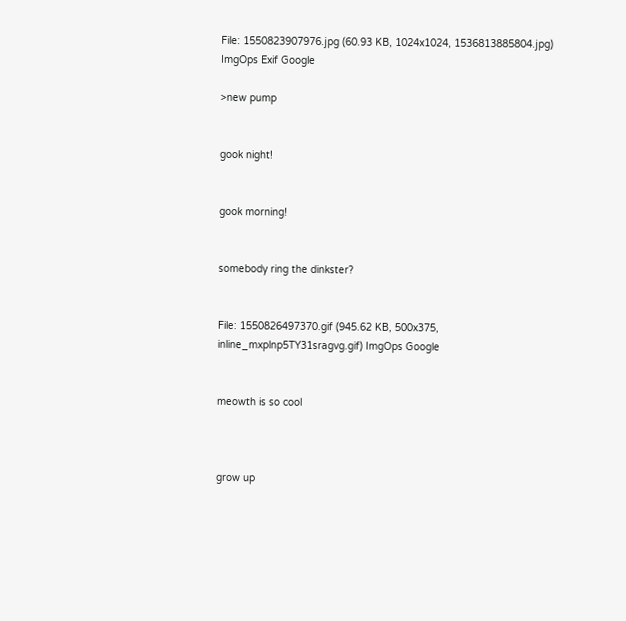File: 1550823907976.jpg (60.93 KB, 1024x1024, 1536813885804.jpg) ImgOps Exif Google

>new pump


gook night!


gook morning!


somebody ring the dinkster?


File: 1550826497370.gif (945.62 KB, 500x375, inline_mxplnp5TY31sragvg.gif) ImgOps Google


meowth is so cool



grow up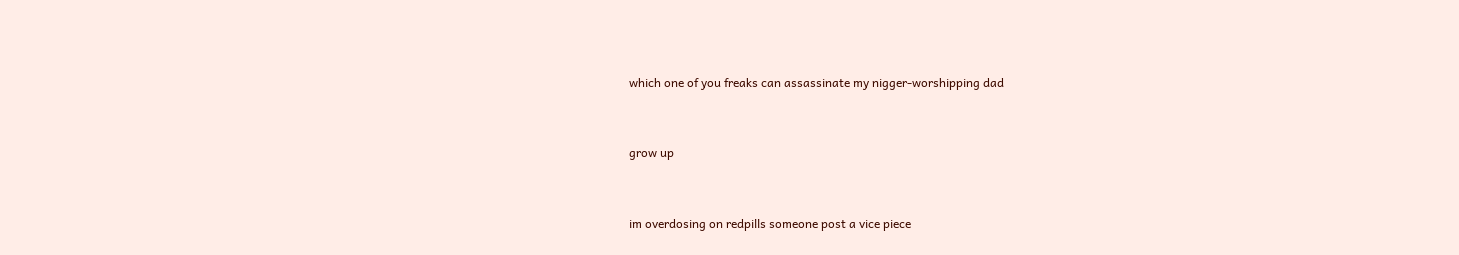which one of you freaks can assassinate my nigger-worshipping dad


grow up


im overdosing on redpills someone post a vice piece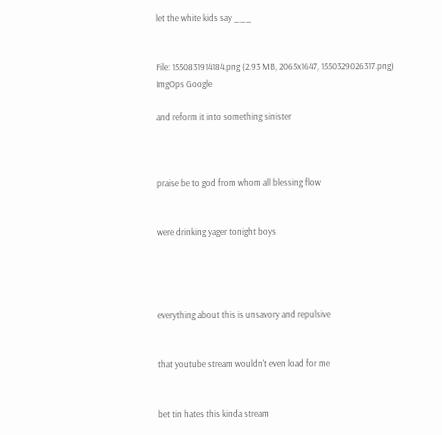let the white kids say ___


File: 1550831914184.png (2.93 MB, 2065x1647, 1550329026317.png) ImgOps Google

and reform it into something sinister



praise be to god from whom all blessing flow


were drinking yager tonight boys




everything about this is unsavory and repulsive


that youtube stream wouldn't even load for me


bet tin hates this kinda stream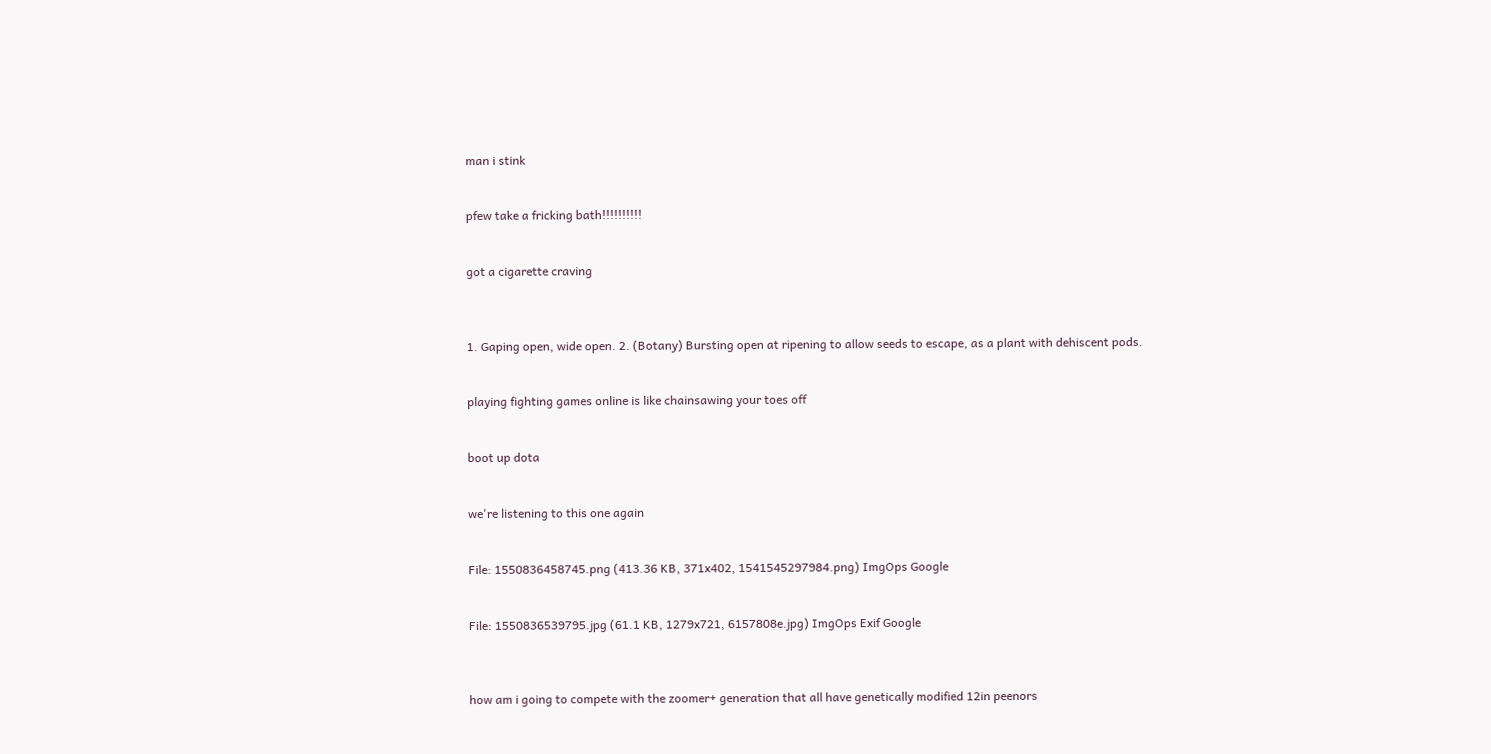man i stink


pfew take a fricking bath!!!!!!!!!!


got a cigarette craving



1. Gaping open, wide open. 2. (Botany) Bursting open at ripening to allow seeds to escape, as a plant with dehiscent pods.


playing fighting games online is like chainsawing your toes off


boot up dota


we're listening to this one again


File: 1550836458745.png (413.36 KB, 371x402, 1541545297984.png) ImgOps Google


File: 1550836539795.jpg (61.1 KB, 1279x721, 6157808e.jpg) ImgOps Exif Google



how am i going to compete with the zoomer+ generation that all have genetically modified 12in peenors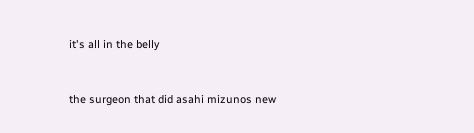it's all in the belly


the surgeon that did asahi mizunos new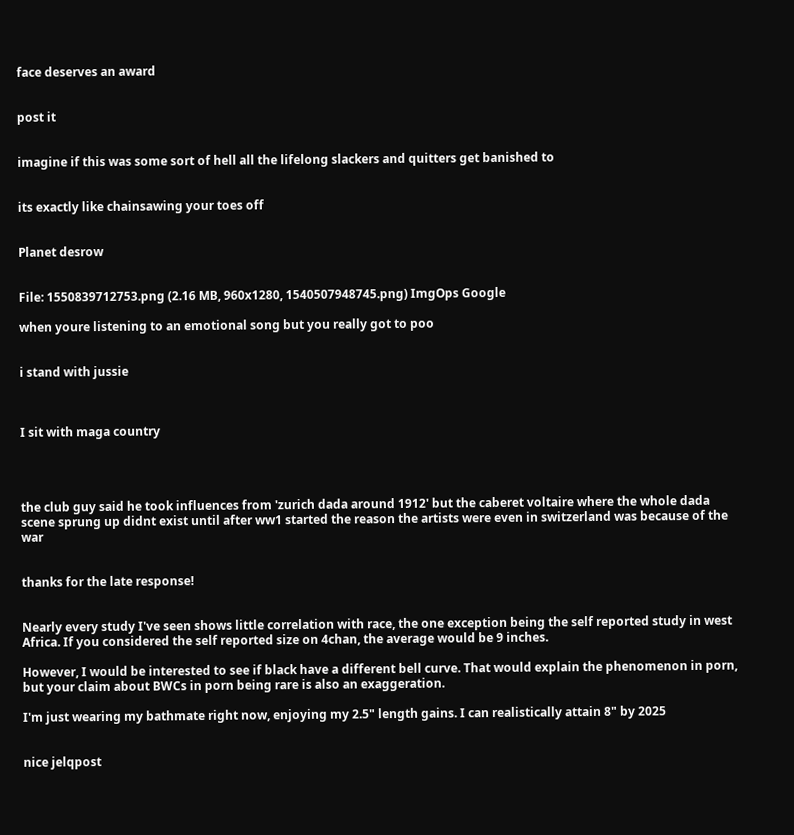face deserves an award


post it


imagine if this was some sort of hell all the lifelong slackers and quitters get banished to


its exactly like chainsawing your toes off


Planet desrow


File: 1550839712753.png (2.16 MB, 960x1280, 1540507948745.png) ImgOps Google

when youre listening to an emotional song but you really got to poo


i stand with jussie



I sit with maga country




the club guy said he took influences from 'zurich dada around 1912' but the caberet voltaire where the whole dada scene sprung up didnt exist until after ww1 started the reason the artists were even in switzerland was because of the war


thanks for the late response!


Nearly every study I've seen shows little correlation with race, the one exception being the self reported study in west Africa. If you considered the self reported size on 4chan, the average would be 9 inches.

However, I would be interested to see if black have a different bell curve. That would explain the phenomenon in porn, but your claim about BWCs in porn being rare is also an exaggeration.

I'm just wearing my bathmate right now, enjoying my 2.5" length gains. I can realistically attain 8" by 2025


nice jelqpost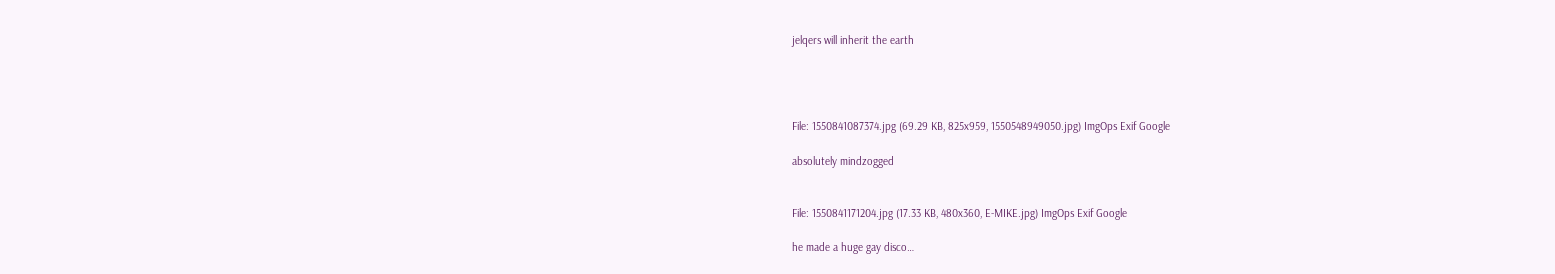jelqers will inherit the earth




File: 1550841087374.jpg (69.29 KB, 825x959, 1550548949050.jpg) ImgOps Exif Google

absolutely mindzogged


File: 1550841171204.jpg (17.33 KB, 480x360, E-MIKE.jpg) ImgOps Exif Google

he made a huge gay disco…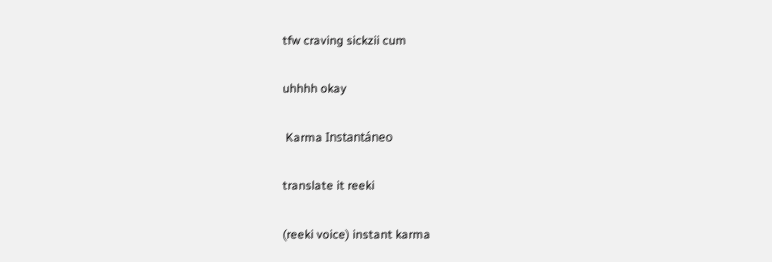tfw craving sickzii cum


uhhhh okay


 Karma Instantáneo


translate it reeki


(reeki voice) instant karma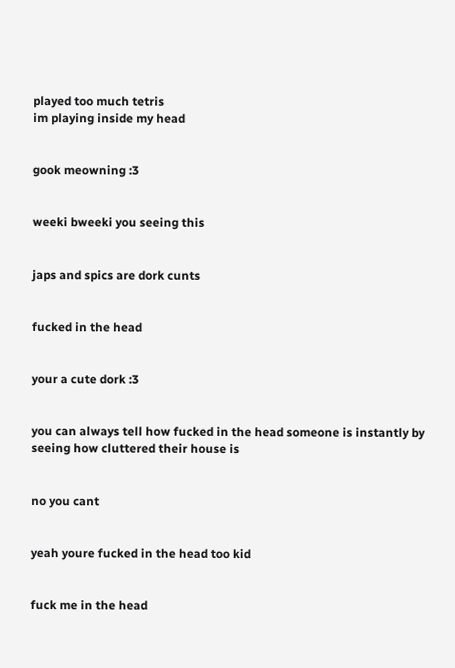played too much tetris
im playing inside my head


gook meowning :3


weeki bweeki you seeing this


japs and spics are dork cunts


fucked in the head


your a cute dork :3


you can always tell how fucked in the head someone is instantly by seeing how cluttered their house is


no you cant


yeah youre fucked in the head too kid


fuck me in the head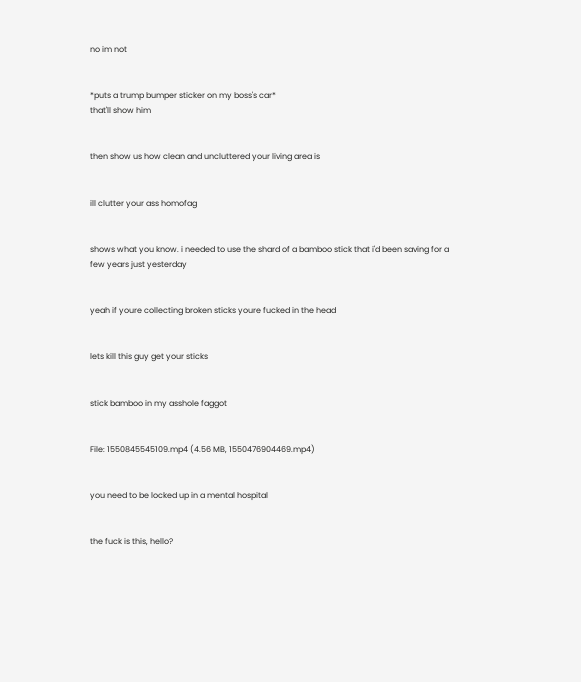no im not


*puts a trump bumper sticker on my boss's car*
that'll show him


then show us how clean and uncluttered your living area is


ill clutter your ass homofag


shows what you know. i needed to use the shard of a bamboo stick that i'd been saving for a few years just yesterday


yeah if youre collecting broken sticks youre fucked in the head


lets kill this guy get your sticks


stick bamboo in my asshole faggot


File: 1550845545109.mp4 (4.56 MB, 1550476904469.mp4)


you need to be locked up in a mental hospital


the fuck is this, hello?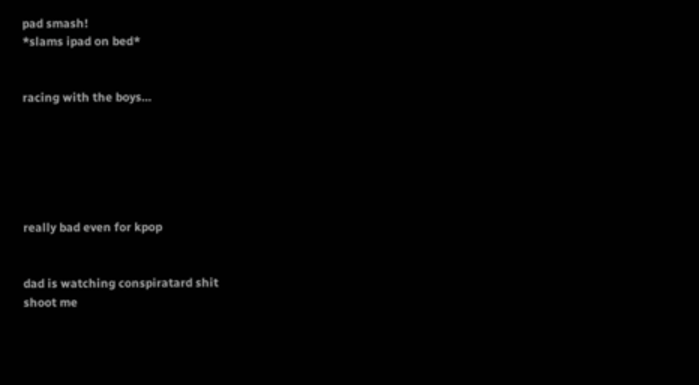pad smash!
*slams ipad on bed*


racing with the boys…






really bad even for kpop


dad is watching conspiratard shit
shoot me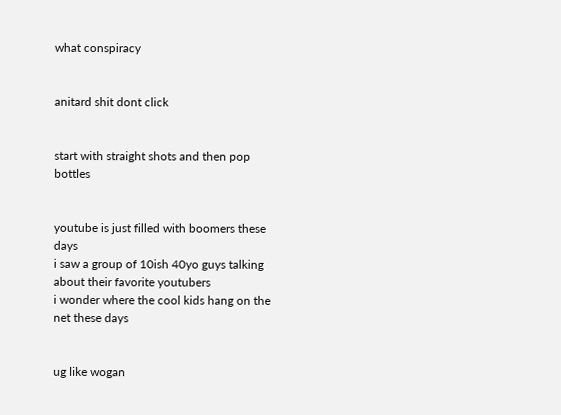what conspiracy


anitard shit dont click


start with straight shots and then pop bottles


youtube is just filled with boomers these days
i saw a group of 10ish 40yo guys talking about their favorite youtubers
i wonder where the cool kids hang on the net these days


ug like wogan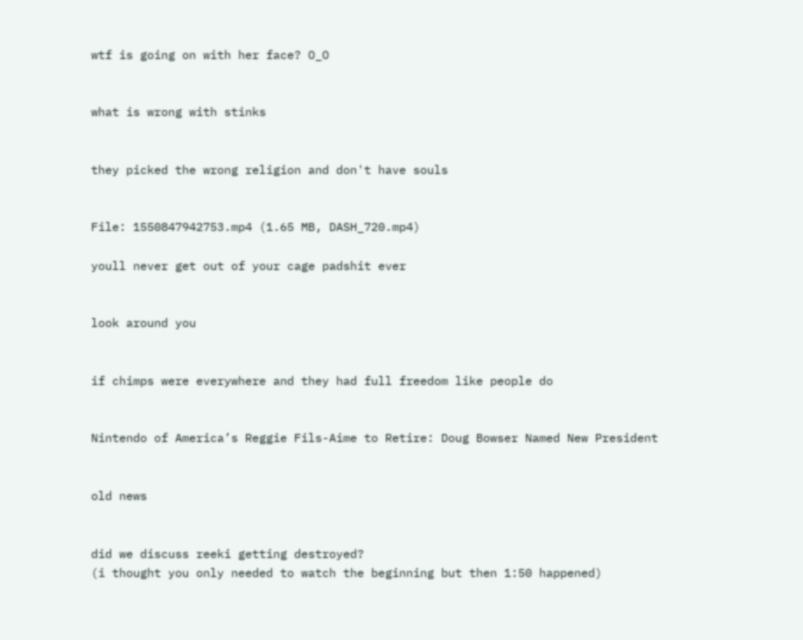wtf is going on with her face? O_O


what is wrong with stinks


they picked the wrong religion and don't have souls


File: 1550847942753.mp4 (1.65 MB, DASH_720.mp4)

youll never get out of your cage padshit ever


look around you


if chimps were everywhere and they had full freedom like people do


Nintendo of America’s Reggie Fils-Aime to Retire: Doug Bowser Named New President


old news


did we discuss reeki getting destroyed?
(i thought you only needed to watch the beginning but then 1:50 happened)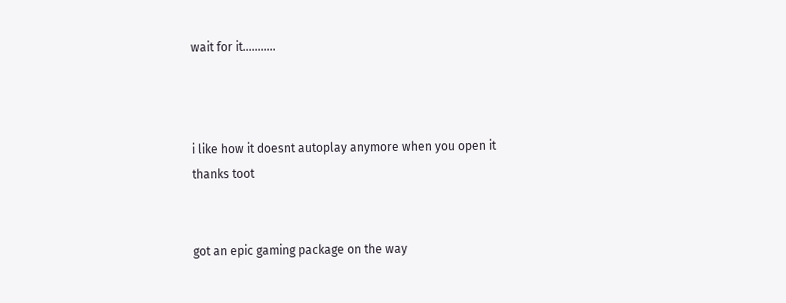wait for it………..



i like how it doesnt autoplay anymore when you open it
thanks toot


got an epic gaming package on the way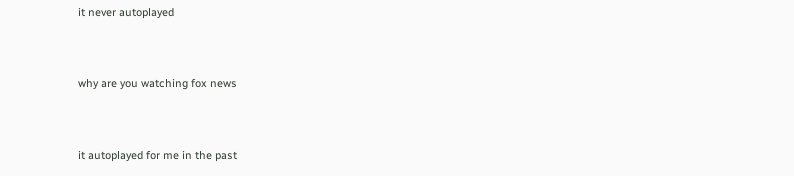it never autoplayed


why are you watching fox news


it autoplayed for me in the past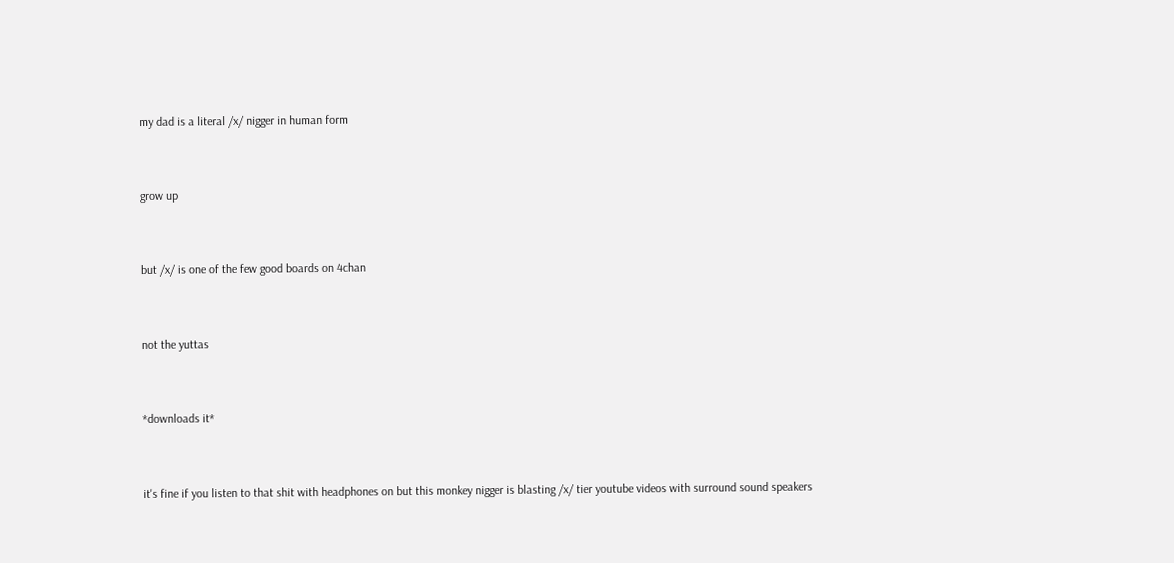my dad is a literal /x/ nigger in human form


grow up


but /x/ is one of the few good boards on 4chan


not the yuttas


*downloads it*


it's fine if you listen to that shit with headphones on but this monkey nigger is blasting /x/ tier youtube videos with surround sound speakers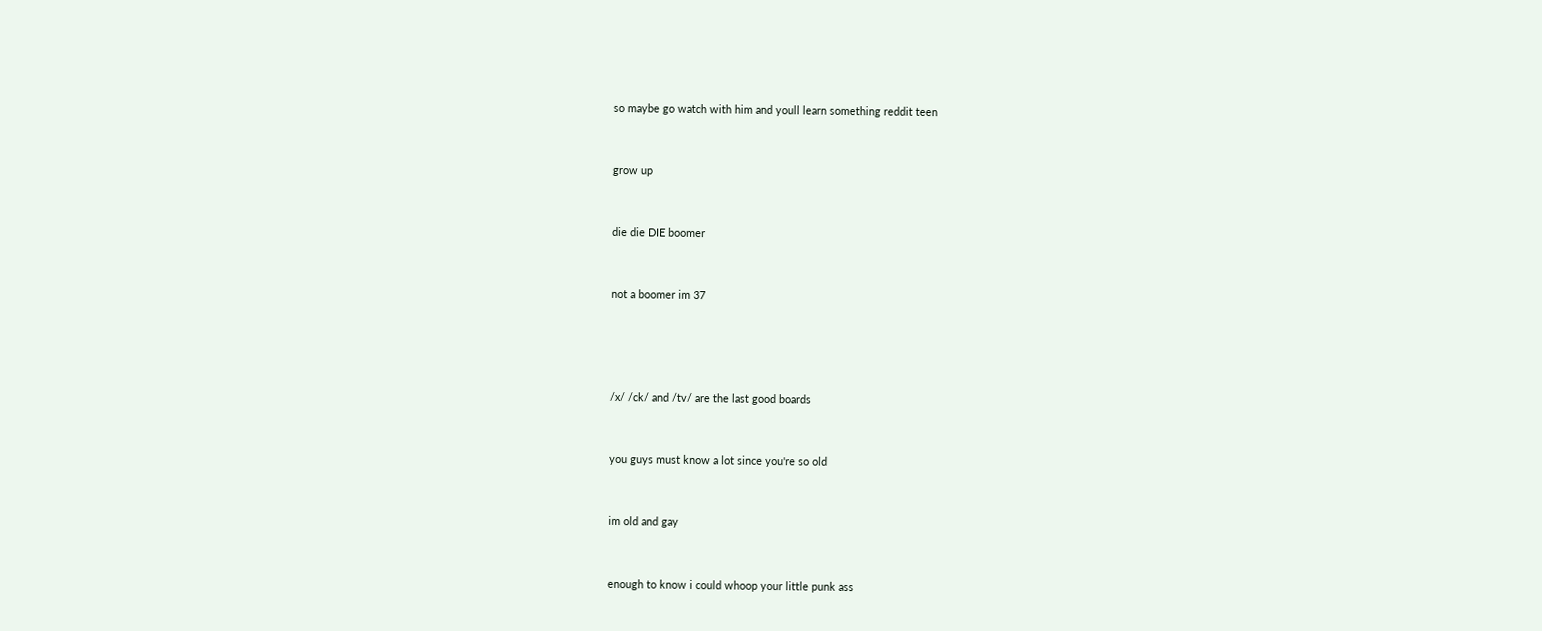so maybe go watch with him and youll learn something reddit teen


grow up


die die DIE boomer


not a boomer im 37




/x/ /ck/ and /tv/ are the last good boards


you guys must know a lot since you're so old


im old and gay


enough to know i could whoop your little punk ass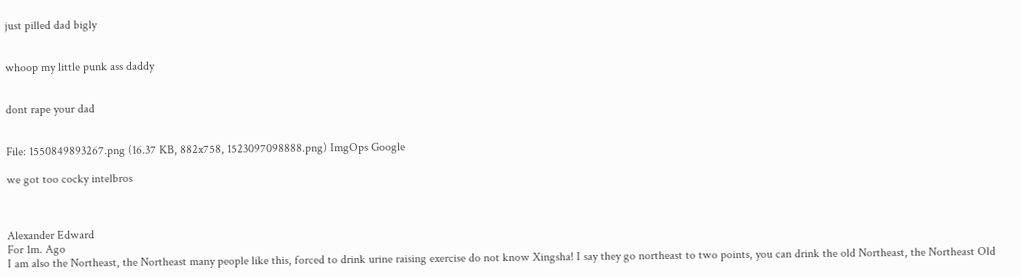just pilled dad bigly


whoop my little punk ass daddy


dont rape your dad


File: 1550849893267.png (16.37 KB, 882x758, 1523097098888.png) ImgOps Google

we got too cocky intelbros



Alexander Edward
For 1m. Ago
I am also the Northeast, the Northeast many people like this, forced to drink urine raising exercise do not know Xingsha! I say they go northeast to two points, you can drink the old Northeast, the Northeast Old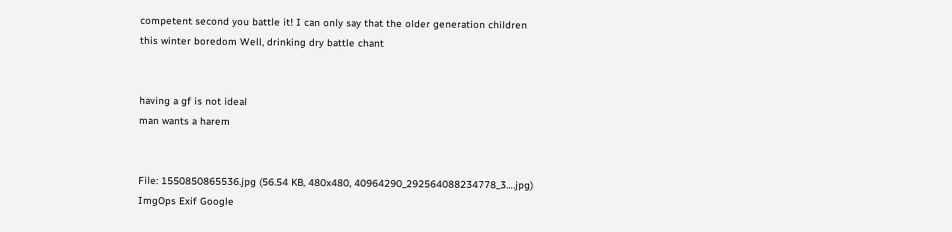competent second you battle it! I can only say that the older generation children this winter boredom Well, drinking dry battle chant


having a gf is not ideal
man wants a harem


File: 1550850865536.jpg (56.54 KB, 480x480, 40964290_292564088234778_3….jpg) ImgOps Exif Google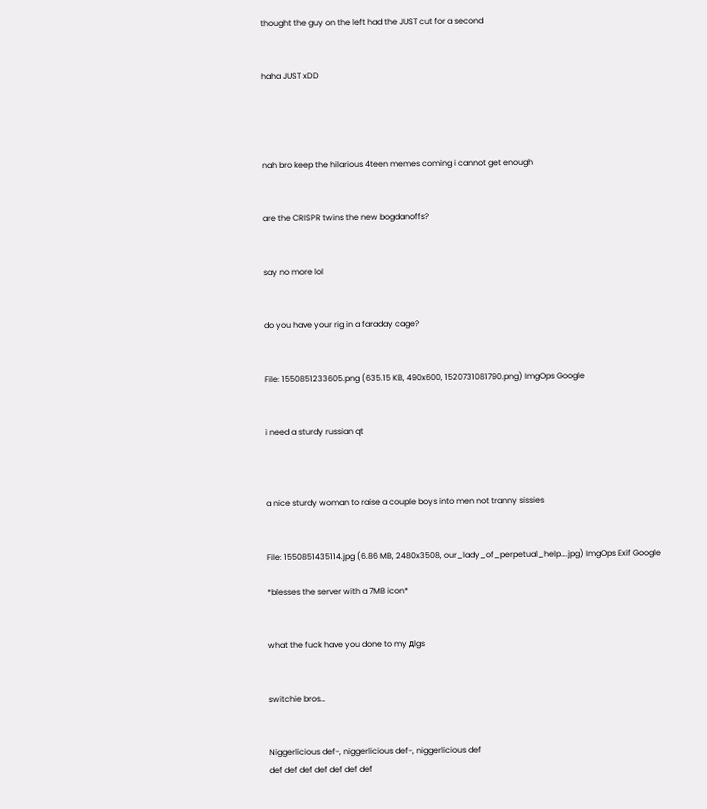thought the guy on the left had the JUST cut for a second


haha JUST xDD




nah bro keep the hilarious 4teen memes coming i cannot get enough


are the CRISPR twins the new bogdanoffs?


say no more lol


do you have your rig in a faraday cage?


File: 1550851233605.png (635.15 KB, 490x600, 1520731081790.png) ImgOps Google


i need a sturdy russian qt



a nice sturdy woman to raise a couple boys into men not tranny sissies


File: 1550851435114.jpg (6.86 MB, 2480x3508, our_lady_of_perpetual_help….jpg) ImgOps Exif Google

*blesses the server with a 7MB icon*


what the fuck have you done to my дlgs


switchie bros…


Niggerlicious def-, niggerlicious def-, niggerlicious def
def def def def def def def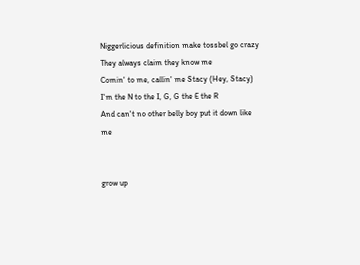Niggerlicious definition make tossbel go crazy
They always claim they know me
Comin' to me, callin' me Stacy (Hey, Stacy)
I'm the N to the I, G, G the E the R
And can't no other belly boy put it down like me


grow up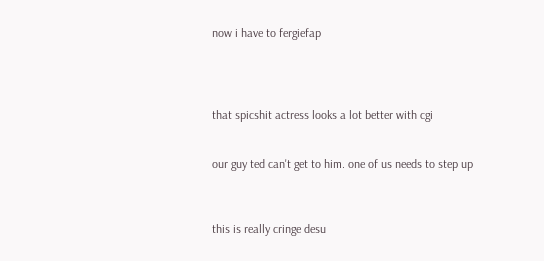now i have to fergiefap




that spicshit actress looks a lot better with cgi


our guy ted can't get to him. one of us needs to step up



this is really cringe desu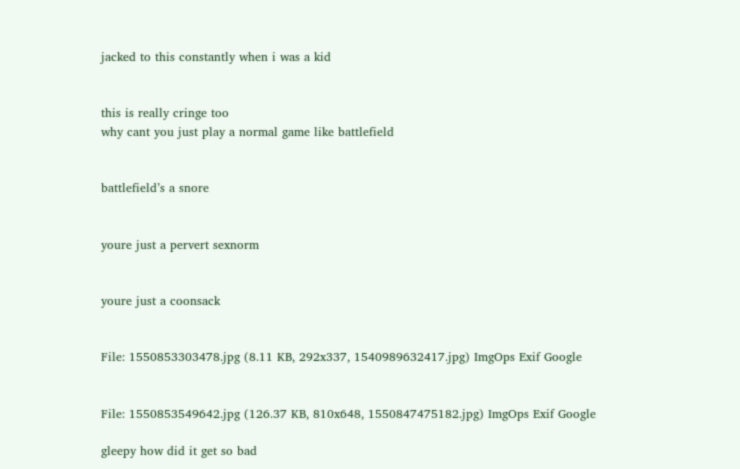jacked to this constantly when i was a kid


this is really cringe too
why cant you just play a normal game like battlefield


battlefield’s a snore


youre just a pervert sexnorm


youre just a coonsack


File: 1550853303478.jpg (8.11 KB, 292x337, 1540989632417.jpg) ImgOps Exif Google


File: 1550853549642.jpg (126.37 KB, 810x648, 1550847475182.jpg) ImgOps Exif Google

gleepy how did it get so bad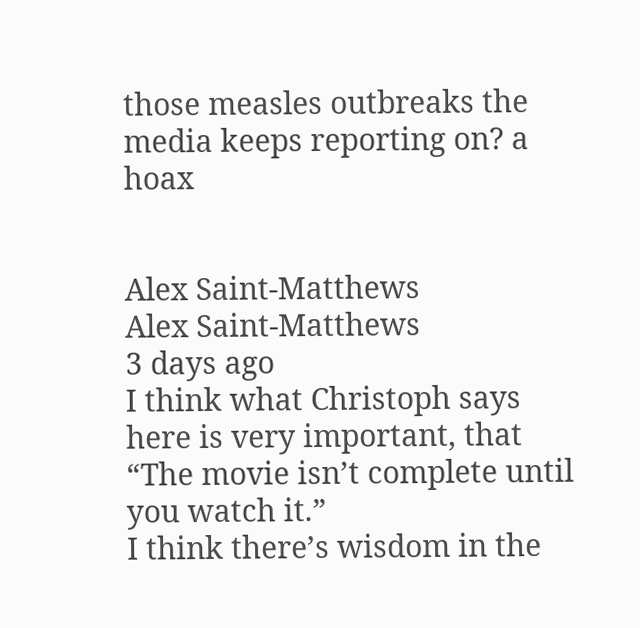those measles outbreaks the media keeps reporting on? a hoax


Alex Saint-Matthews
Alex Saint-Matthews
3 days ago
I think what Christoph says here is very important, that “The movie isn’t complete until you watch it.”
I think there’s wisdom in the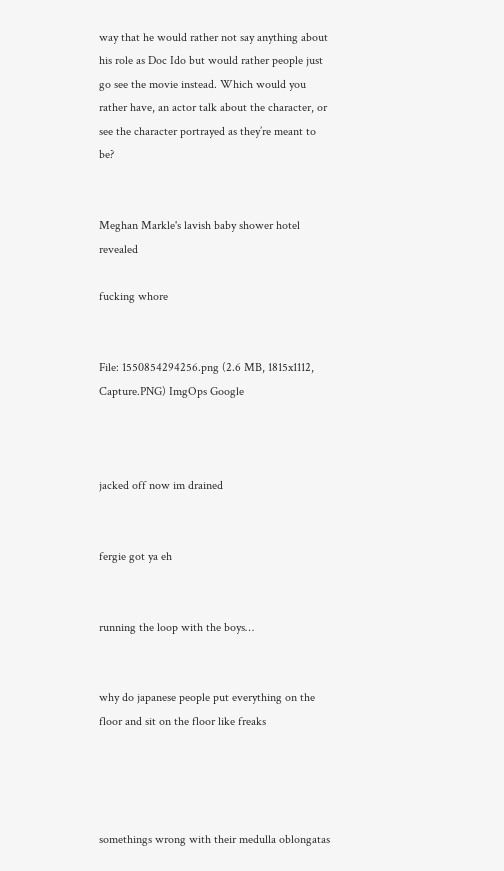way that he would rather not say anything about his role as Doc Ido but would rather people just go see the movie instead. Which would you rather have, an actor talk about the character, or see the character portrayed as they’re meant to be?


Meghan Markle's lavish baby shower hotel revealed

fucking whore


File: 1550854294256.png (2.6 MB, 1815x1112, Capture.PNG) ImgOps Google



jacked off now im drained


fergie got ya eh


running the loop with the boys…


why do japanese people put everything on the floor and sit on the floor like freaks




somethings wrong with their medulla oblongatas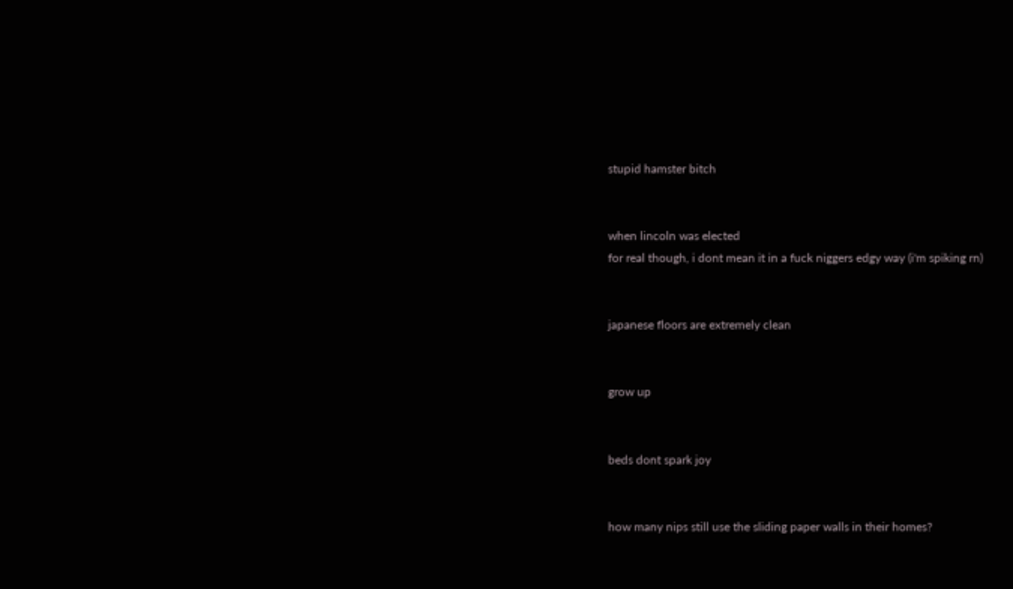stupid hamster bitch


when lincoln was elected
for real though, i dont mean it in a fuck niggers edgy way (i'm spiking rn)


japanese floors are extremely clean


grow up


beds dont spark joy


how many nips still use the sliding paper walls in their homes?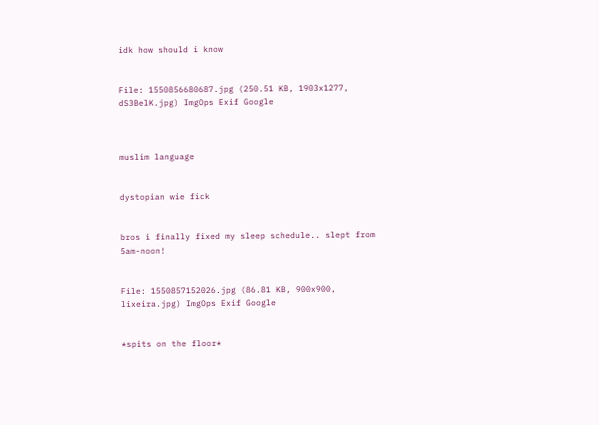idk how should i know


File: 1550856680687.jpg (250.51 KB, 1903x1277, dS3BelK.jpg) ImgOps Exif Google



muslim language


dystopian wie fick


bros i finally fixed my sleep schedule.. slept from 5am-noon!


File: 1550857152026.jpg (86.81 KB, 900x900, lixeira.jpg) ImgOps Exif Google


*spits on the floor*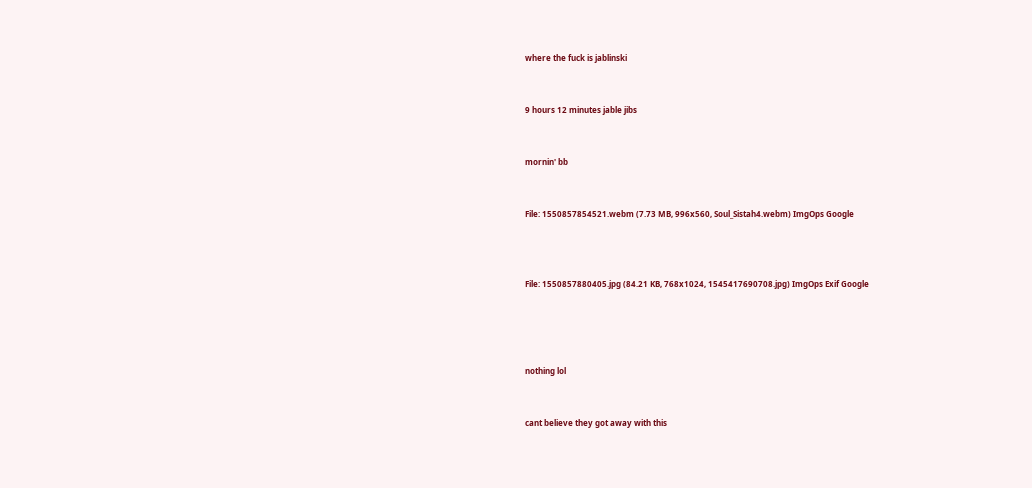where the fuck is jablinski


9 hours 12 minutes jable jibs


mornin' bb


File: 1550857854521.webm (7.73 MB, 996x560, Soul_Sistah4.webm) ImgOps Google



File: 1550857880405.jpg (84.21 KB, 768x1024, 1545417690708.jpg) ImgOps Exif Google




nothing lol


cant believe they got away with this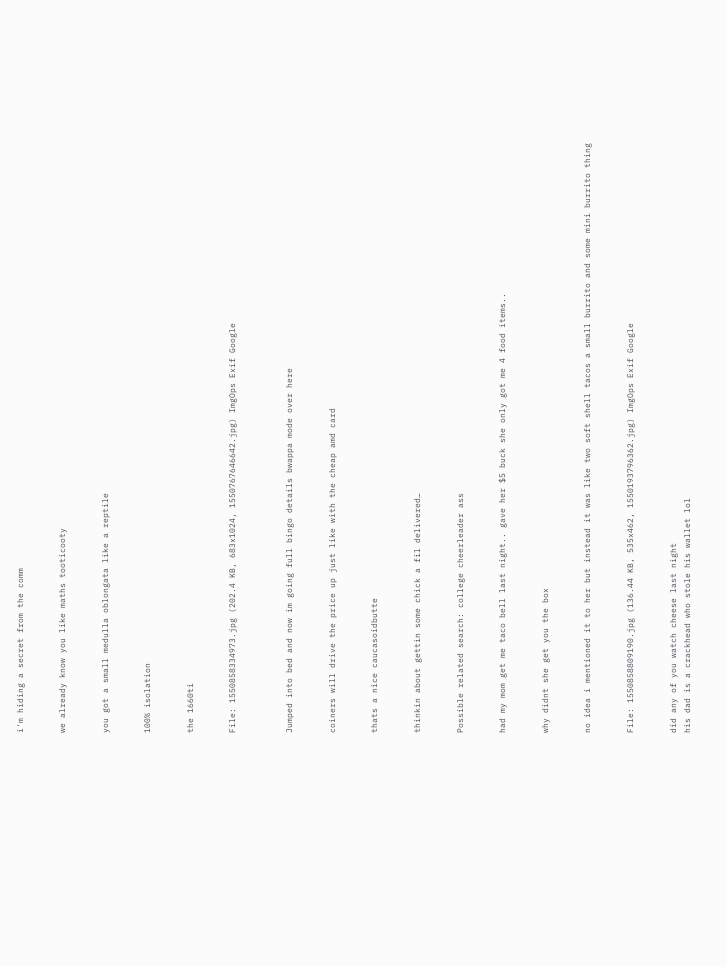i'm hiding a secret from the comm


we already know you like maths tooticooty


you got a small medulla oblongata like a reptile


100% isolation


the 1660ti


File: 1550858334973.jpg (202.4 KB, 683x1024, 1550767646642.jpg) ImgOps Exif Google



Jumped into bed and now im going full bingo details bwappa mode over here


coiners will drive the price up just like with the cheap amd card


thats a nice caucasoidbutte


thinkin about gettin some chick a fil delivered…


Possible related search: college cheerleader ass


had my mom get me taco bell last night.. gave her $5 buck she only got me 4 food items..


why didnt she get you the box


no idea i mentioned it to her but instead it was like two soft shell tacos a small burrito and some mini burrito thing


File: 1550858809190.jpg (136.44 KB, 535x462, 1550193796362.jpg) ImgOps Exif Google


did any of you watch cheese last night
his dad is a crackhead who stole his wallet lol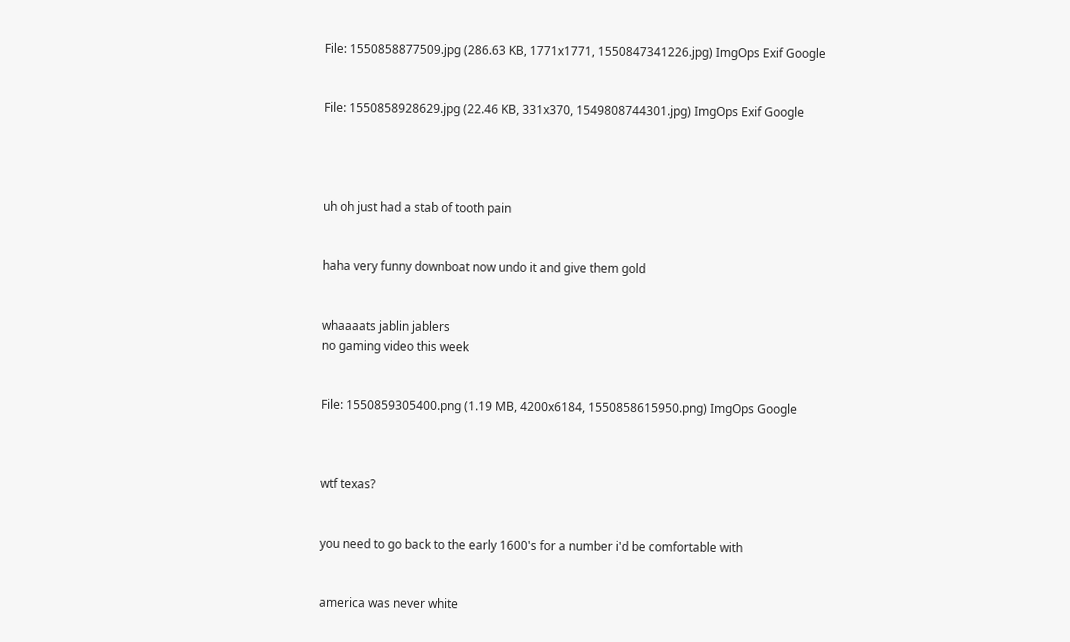File: 1550858877509.jpg (286.63 KB, 1771x1771, 1550847341226.jpg) ImgOps Exif Google


File: 1550858928629.jpg (22.46 KB, 331x370, 1549808744301.jpg) ImgOps Exif Google




uh oh just had a stab of tooth pain


haha very funny downboat now undo it and give them gold


whaaaats jablin jablers
no gaming video this week


File: 1550859305400.png (1.19 MB, 4200x6184, 1550858615950.png) ImgOps Google



wtf texas?


you need to go back to the early 1600's for a number i'd be comfortable with


america was never white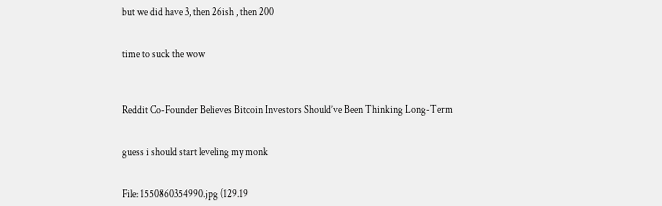but we did have 3, then 26ish , then 200


time to suck the wow



Reddit Co-Founder Believes Bitcoin Investors Should’ve Been Thinking Long-Term


guess i should start leveling my monk


File: 1550860354990.jpg (129.19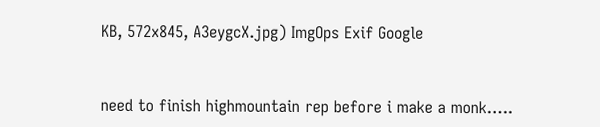KB, 572x845, A3eygcX.jpg) ImgOps Exif Google


need to finish highmountain rep before i make a monk…..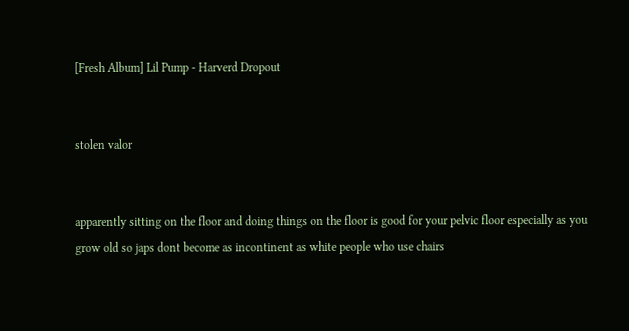[Fresh Album] Lil Pump - Harverd Dropout


stolen valor


apparently sitting on the floor and doing things on the floor is good for your pelvic floor especially as you grow old so japs dont become as incontinent as white people who use chairs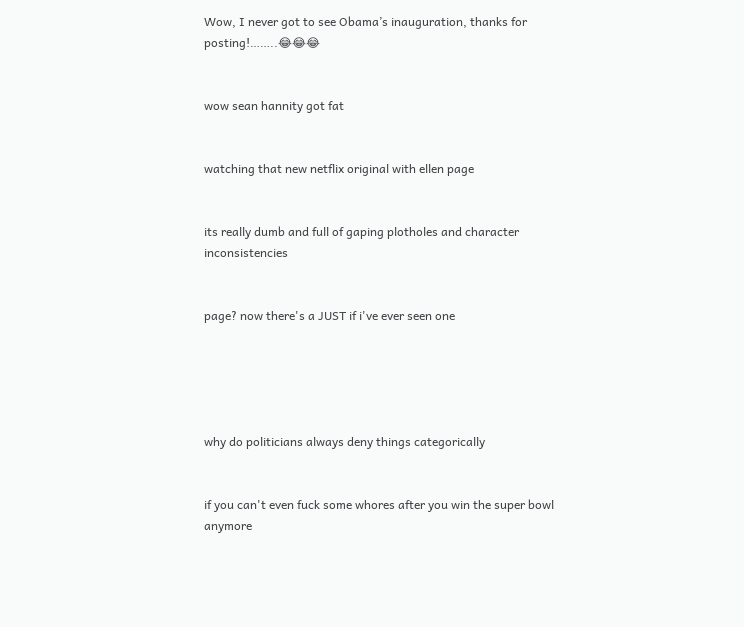Wow, I never got to see Obama’s inauguration, thanks for posting!……..😂😂😂


wow sean hannity got fat


watching that new netflix original with ellen page


its really dumb and full of gaping plotholes and character inconsistencies


page? now there's a JUST if i've ever seen one





why do politicians always deny things categorically


if you can't even fuck some whores after you win the super bowl anymore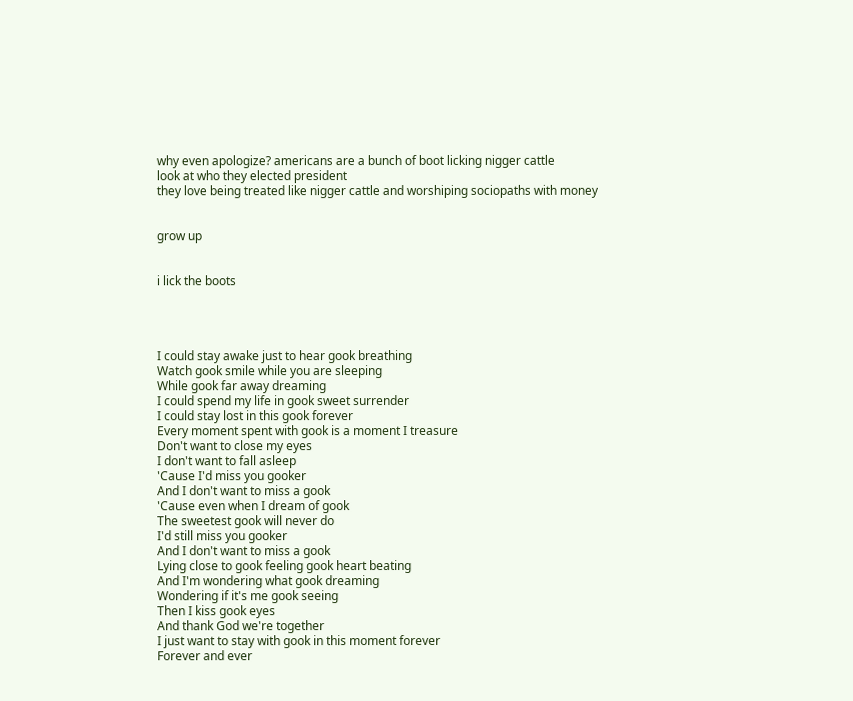why even apologize? americans are a bunch of boot licking nigger cattle
look at who they elected president
they love being treated like nigger cattle and worshiping sociopaths with money


grow up


i lick the boots




I could stay awake just to hear gook breathing
Watch gook smile while you are sleeping
While gook far away dreaming
I could spend my life in gook sweet surrender
I could stay lost in this gook forever
Every moment spent with gook is a moment I treasure
Don't want to close my eyes
I don't want to fall asleep
'Cause I'd miss you gooker
And I don't want to miss a gook
'Cause even when I dream of gook
The sweetest gook will never do
I'd still miss you gooker
And I don't want to miss a gook
Lying close to gook feeling gook heart beating
And I'm wondering what gook dreaming
Wondering if it's me gook seeing
Then I kiss gook eyes
And thank God we're together
I just want to stay with gook in this moment forever
Forever and ever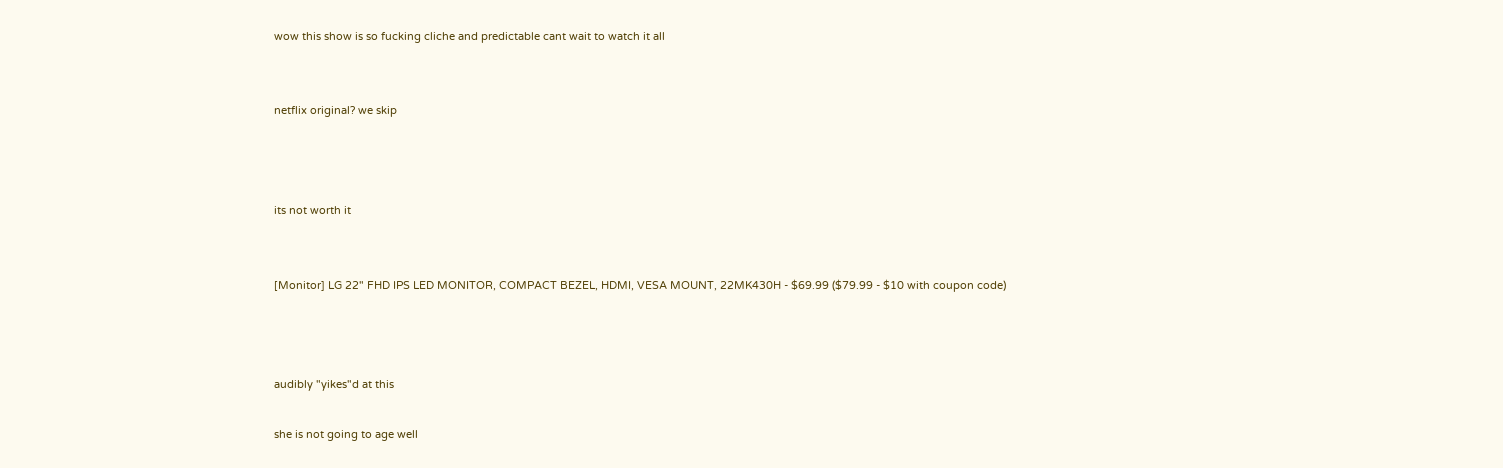wow this show is so fucking cliche and predictable cant wait to watch it all


netflix original? we skip



its not worth it


[Monitor] LG 22" FHD IPS LED MONITOR, COMPACT BEZEL, HDMI, VESA MOUNT, 22MK430H - $69.99 ($79.99 - $10 with coupon code)



audibly "yikes"d at this

she is not going to age well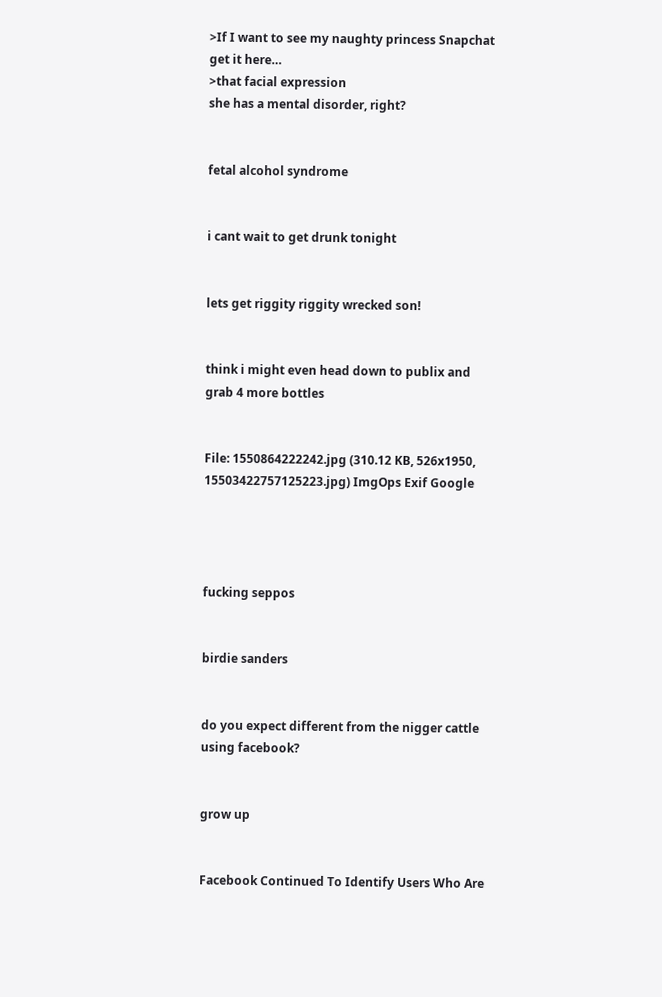>If I want to see my naughty princess Snapchat get it here…
>that facial expression
she has a mental disorder, right?


fetal alcohol syndrome


i cant wait to get drunk tonight


lets get riggity riggity wrecked son!


think i might even head down to publix and grab 4 more bottles


File: 1550864222242.jpg (310.12 KB, 526x1950, 15503422757125223.jpg) ImgOps Exif Google




fucking seppos


birdie sanders


do you expect different from the nigger cattle using facebook?


grow up


Facebook Continued To Identify Users Who Are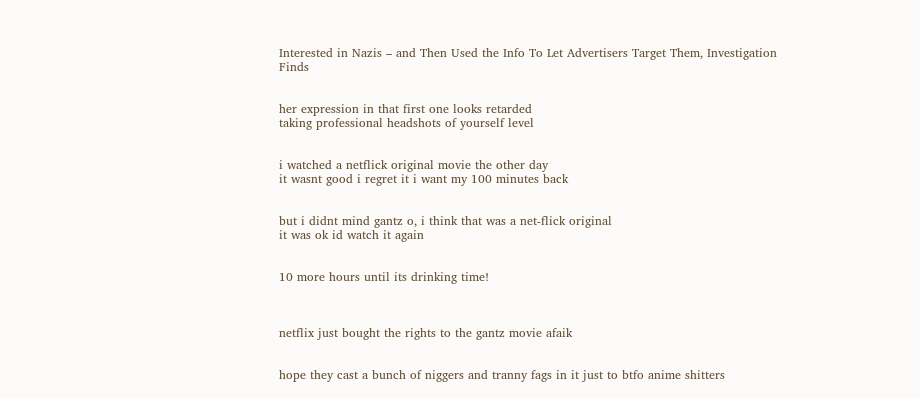Interested in Nazis – and Then Used the Info To Let Advertisers Target Them, Investigation Finds


her expression in that first one looks retarded
taking professional headshots of yourself level


i watched a netflick original movie the other day
it wasnt good i regret it i want my 100 minutes back


but i didnt mind gantz o, i think that was a net-flick original
it was ok id watch it again


10 more hours until its drinking time!



netflix just bought the rights to the gantz movie afaik


hope they cast a bunch of niggers and tranny fags in it just to btfo anime shitters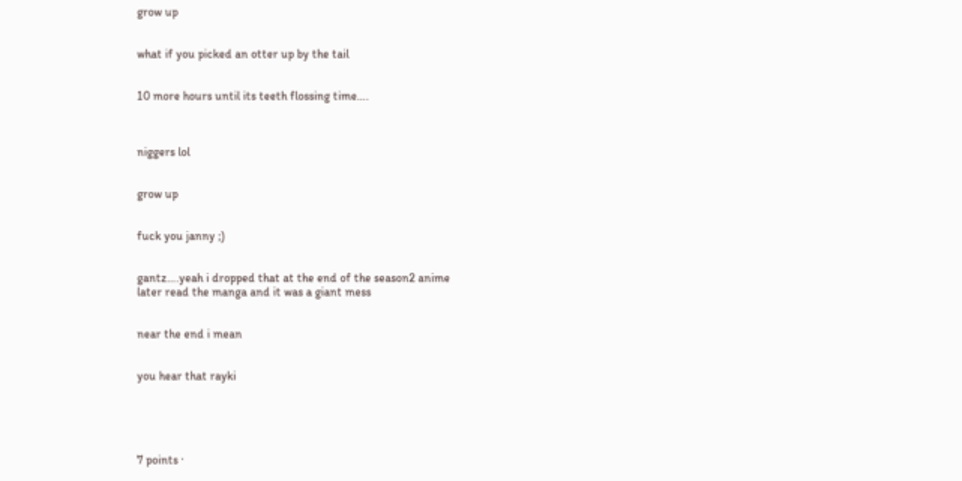grow up


what if you picked an otter up by the tail


10 more hours until its teeth flossing time….



niggers lol


grow up


fuck you janny ;)


gantz….yeah i dropped that at the end of the season2 anime
later read the manga and it was a giant mess


near the end i mean


you hear that rayki





7 points ·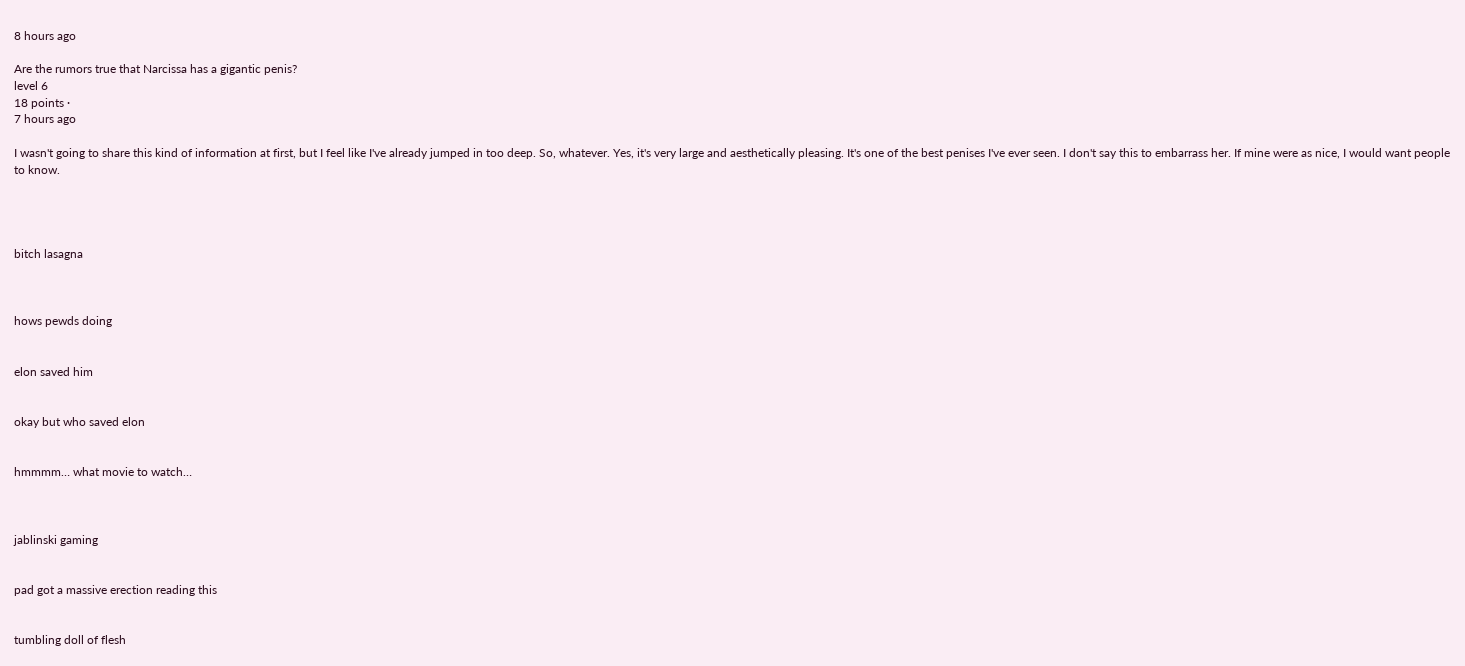8 hours ago

Are the rumors true that Narcissa has a gigantic penis?
level 6
18 points ·
7 hours ago

I wasn't going to share this kind of information at first, but I feel like I've already jumped in too deep. So, whatever. Yes, it's very large and aesthetically pleasing. It's one of the best penises I've ever seen. I don't say this to embarrass her. If mine were as nice, I would want people to know.




bitch lasagna



hows pewds doing


elon saved him


okay but who saved elon


hmmmm… what movie to watch…



jablinski gaming


pad got a massive erection reading this


tumbling doll of flesh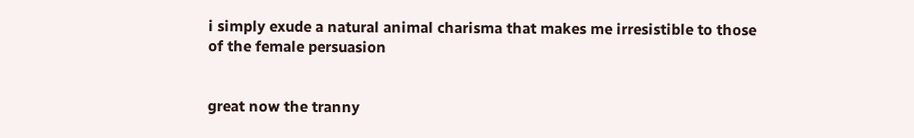i simply exude a natural animal charisma that makes me irresistible to those of the female persuasion


great now the tranny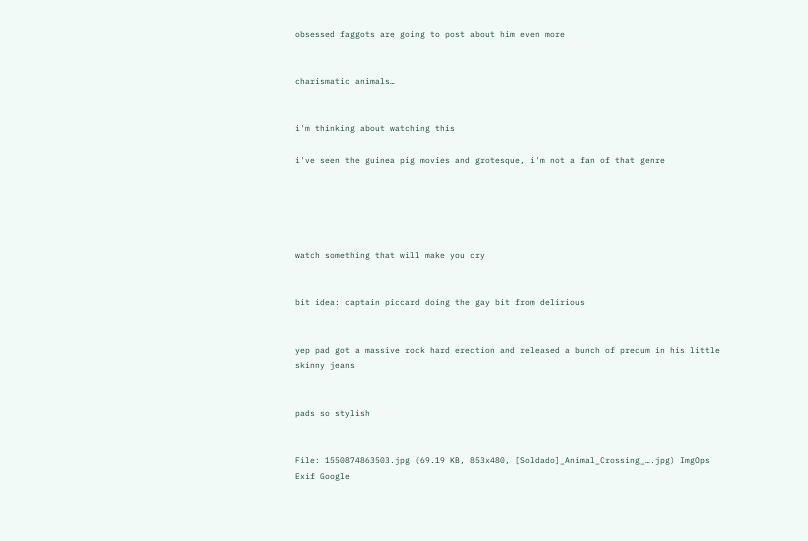obsessed faggots are going to post about him even more


charismatic animals…


i'm thinking about watching this

i've seen the guinea pig movies and grotesque, i'm not a fan of that genre





watch something that will make you cry


bit idea: captain piccard doing the gay bit from delirious


yep pad got a massive rock hard erection and released a bunch of precum in his little skinny jeans


pads so stylish


File: 1550874863503.jpg (69.19 KB, 853x480, [Soldado]_Animal_Crossing_….jpg) ImgOps Exif Google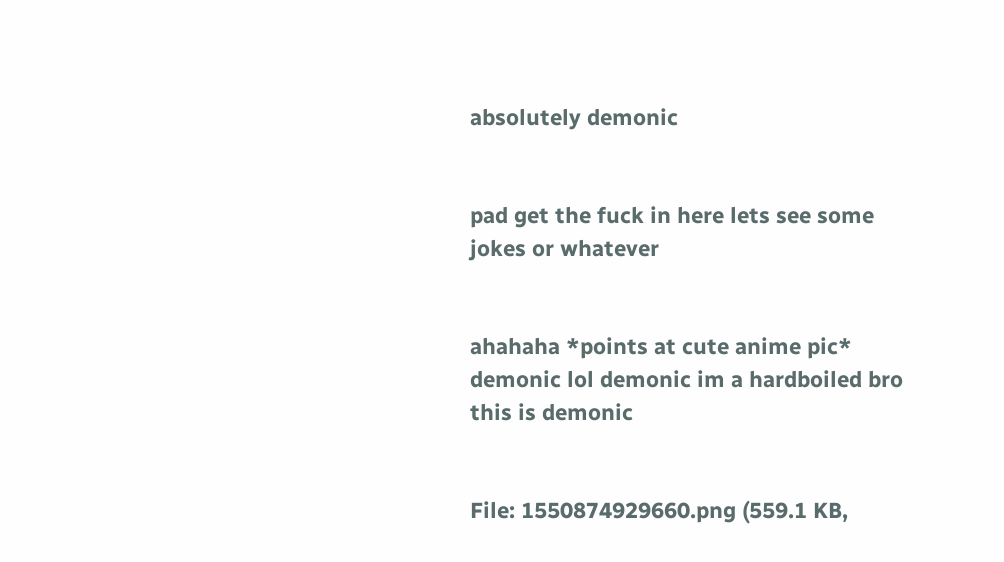absolutely demonic


pad get the fuck in here lets see some jokes or whatever


ahahaha *points at cute anime pic*
demonic lol demonic im a hardboiled bro this is demonic


File: 1550874929660.png (559.1 KB,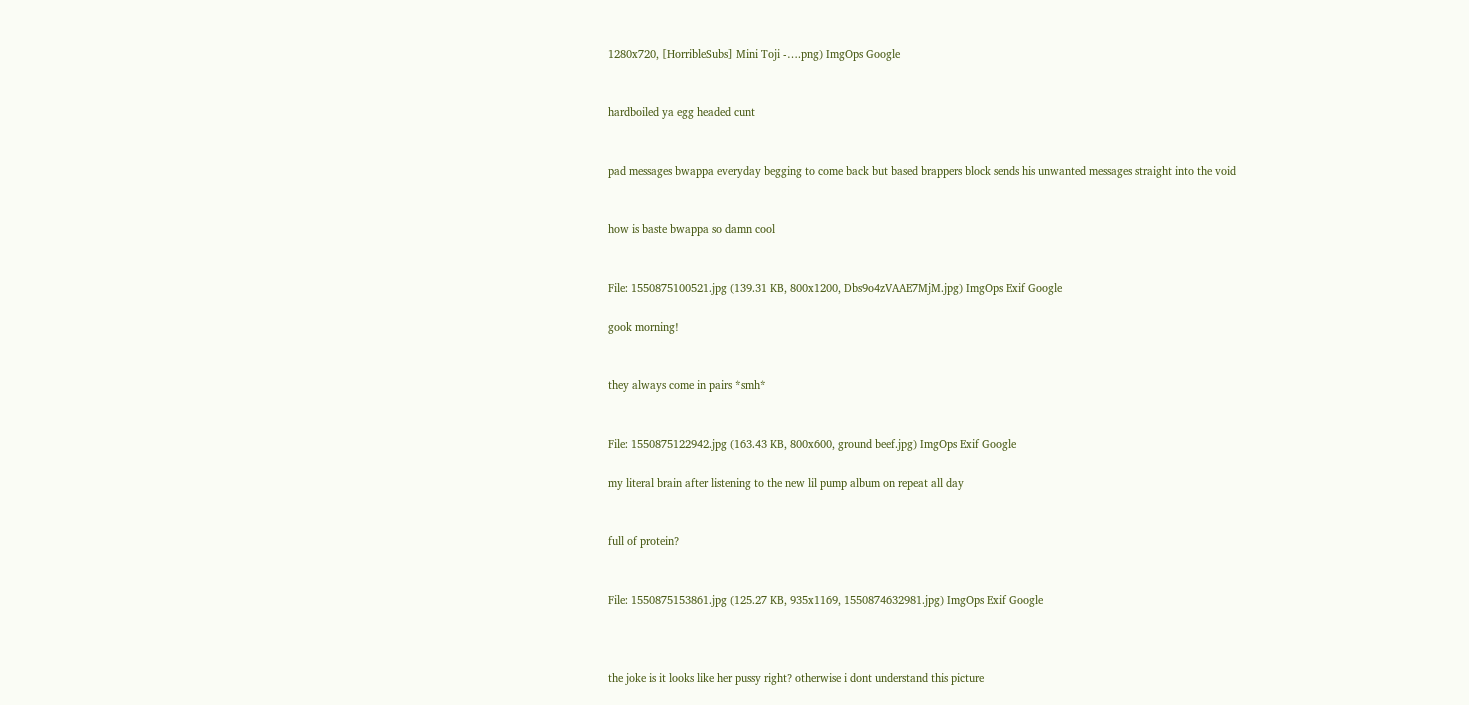1280x720, [HorribleSubs] Mini Toji -….png) ImgOps Google


hardboiled ya egg headed cunt


pad messages bwappa everyday begging to come back but based brappers block sends his unwanted messages straight into the void


how is baste bwappa so damn cool


File: 1550875100521.jpg (139.31 KB, 800x1200, Dbs9o4zVAAE7MjM.jpg) ImgOps Exif Google

gook morning!


they always come in pairs *smh*


File: 1550875122942.jpg (163.43 KB, 800x600, ground beef.jpg) ImgOps Exif Google

my literal brain after listening to the new lil pump album on repeat all day


full of protein?


File: 1550875153861.jpg (125.27 KB, 935x1169, 1550874632981.jpg) ImgOps Exif Google



the joke is it looks like her pussy right? otherwise i dont understand this picture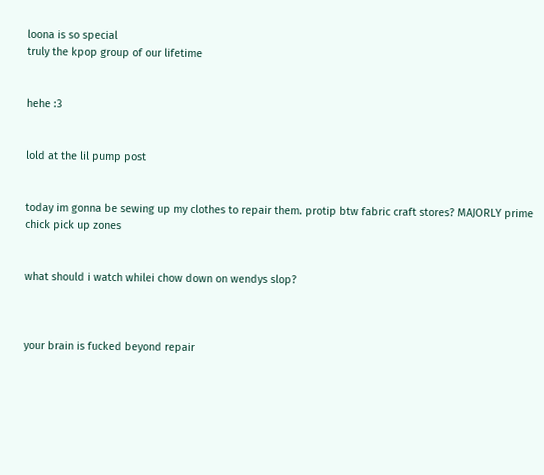loona is so special
truly the kpop group of our lifetime


hehe :3


lold at the lil pump post


today im gonna be sewing up my clothes to repair them. protip btw fabric craft stores? MAJORLY prime chick pick up zones


what should i watch whilei chow down on wendys slop?



your brain is fucked beyond repair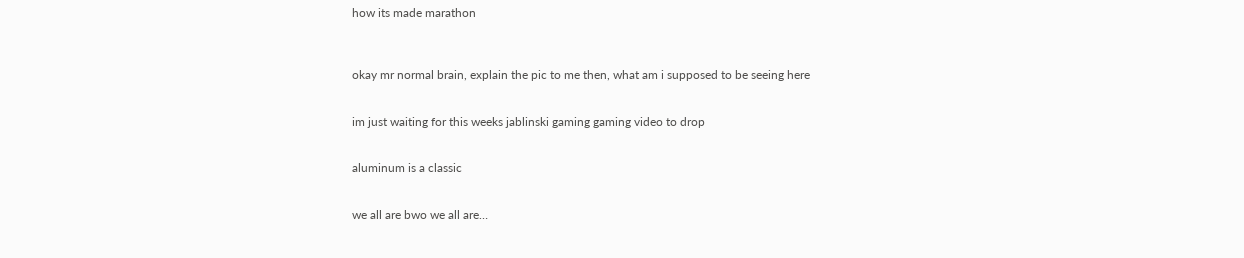how its made marathon



okay mr normal brain, explain the pic to me then, what am i supposed to be seeing here


im just waiting for this weeks jablinski gaming gaming video to drop


aluminum is a classic


we all are bwo we all are…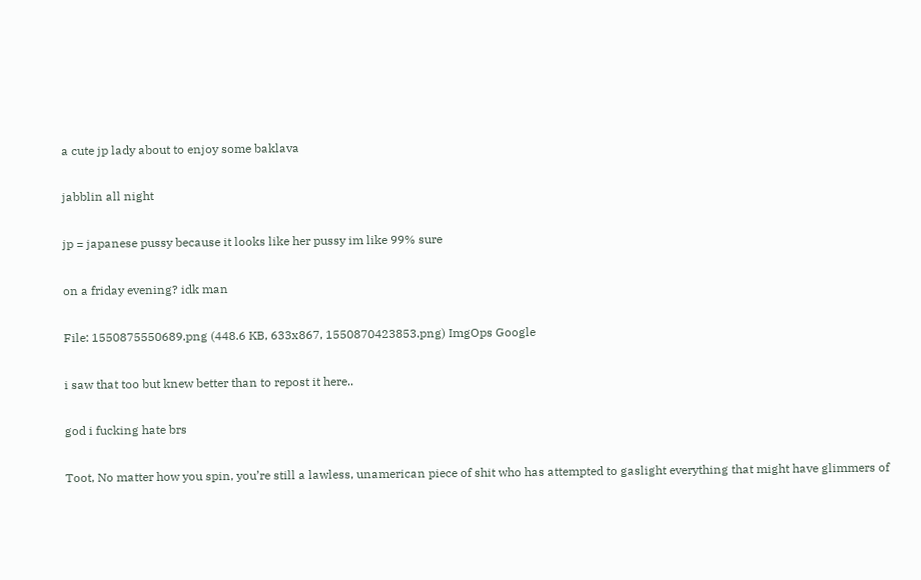a cute jp lady about to enjoy some baklava


jabblin all night


jp = japanese pussy because it looks like her pussy im like 99% sure


on a friday evening? idk man


File: 1550875550689.png (448.6 KB, 633x867, 1550870423853.png) ImgOps Google


i saw that too but knew better than to repost it here..


god i fucking hate brs


Toot, No matter how you spin, you’re still a lawless, unamerican piece of shit who has attempted to gaslight everything that might have glimmers of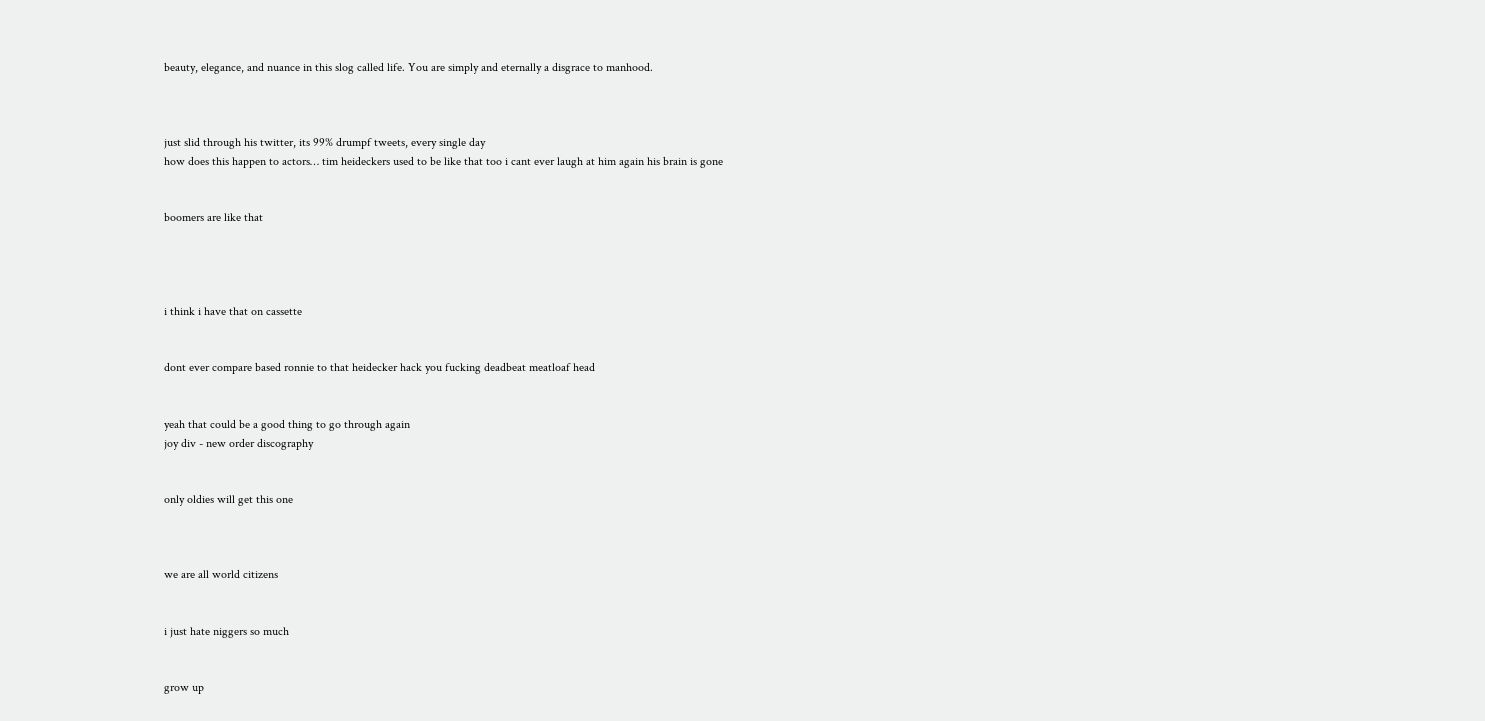beauty, elegance, and nuance in this slog called life. You are simply and eternally a disgrace to manhood.



just slid through his twitter, its 99% drumpf tweets, every single day
how does this happen to actors… tim heideckers used to be like that too i cant ever laugh at him again his brain is gone


boomers are like that




i think i have that on cassette


dont ever compare based ronnie to that heidecker hack you fucking deadbeat meatloaf head


yeah that could be a good thing to go through again
joy div - new order discography


only oldies will get this one



we are all world citizens


i just hate niggers so much


grow up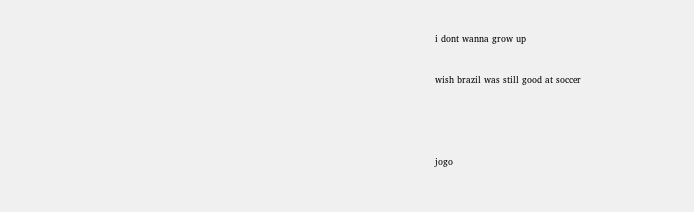i dont wanna grow up


wish brazil was still good at soccer





jogo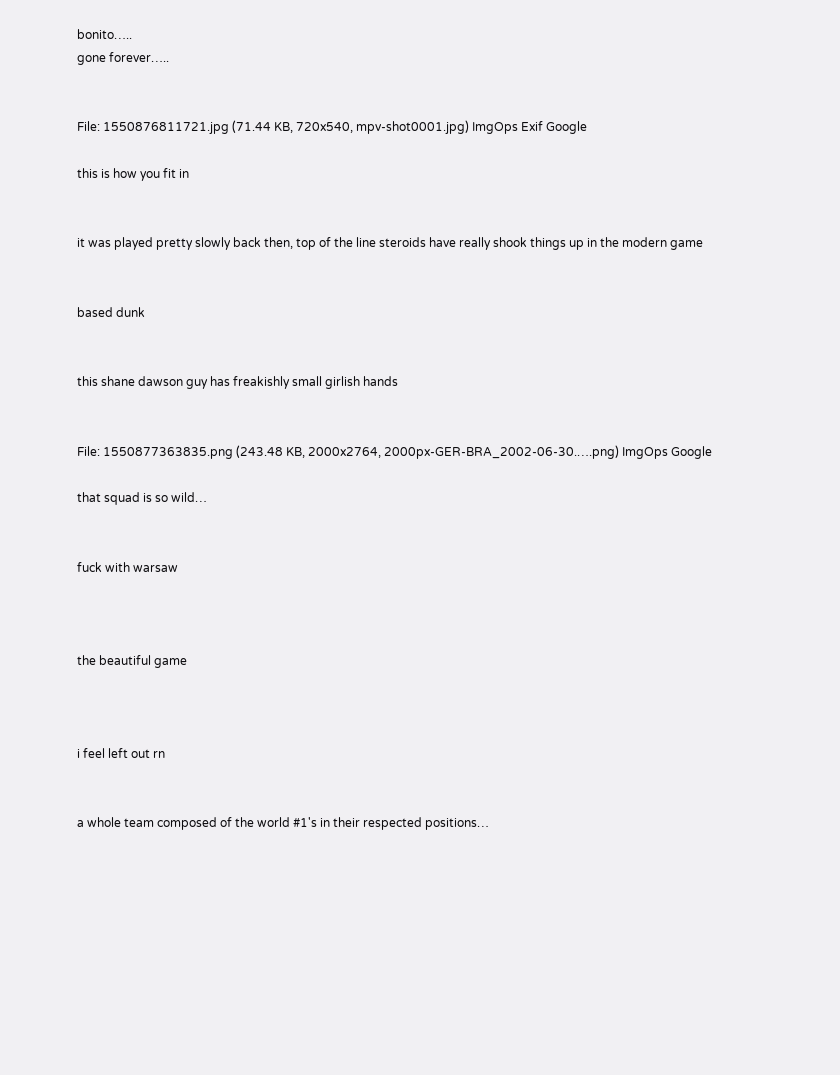bonito…..
gone forever…..


File: 1550876811721.jpg (71.44 KB, 720x540, mpv-shot0001.jpg) ImgOps Exif Google

this is how you fit in


it was played pretty slowly back then, top of the line steroids have really shook things up in the modern game


based dunk


this shane dawson guy has freakishly small girlish hands


File: 1550877363835.png (243.48 KB, 2000x2764, 2000px-GER-BRA_2002-06-30.….png) ImgOps Google

that squad is so wild…


fuck with warsaw



the beautiful game



i feel left out rn


a whole team composed of the world #1's in their respected positions…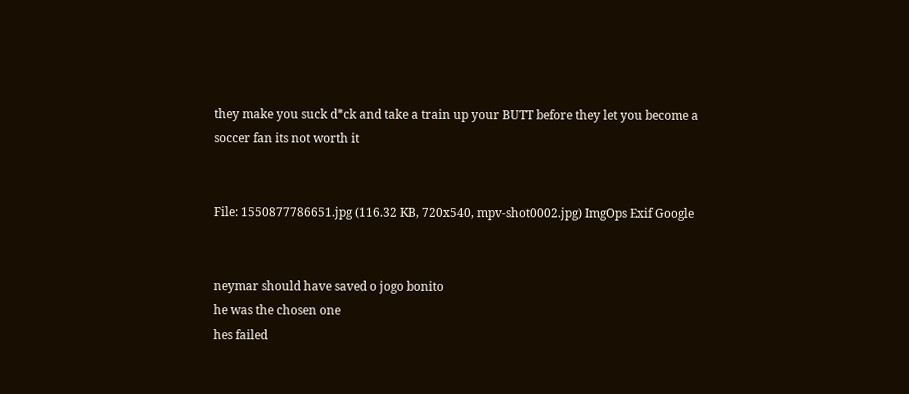they make you suck d*ck and take a train up your BUTT before they let you become a soccer fan its not worth it


File: 1550877786651.jpg (116.32 KB, 720x540, mpv-shot0002.jpg) ImgOps Exif Google


neymar should have saved o jogo bonito
he was the chosen one
hes failed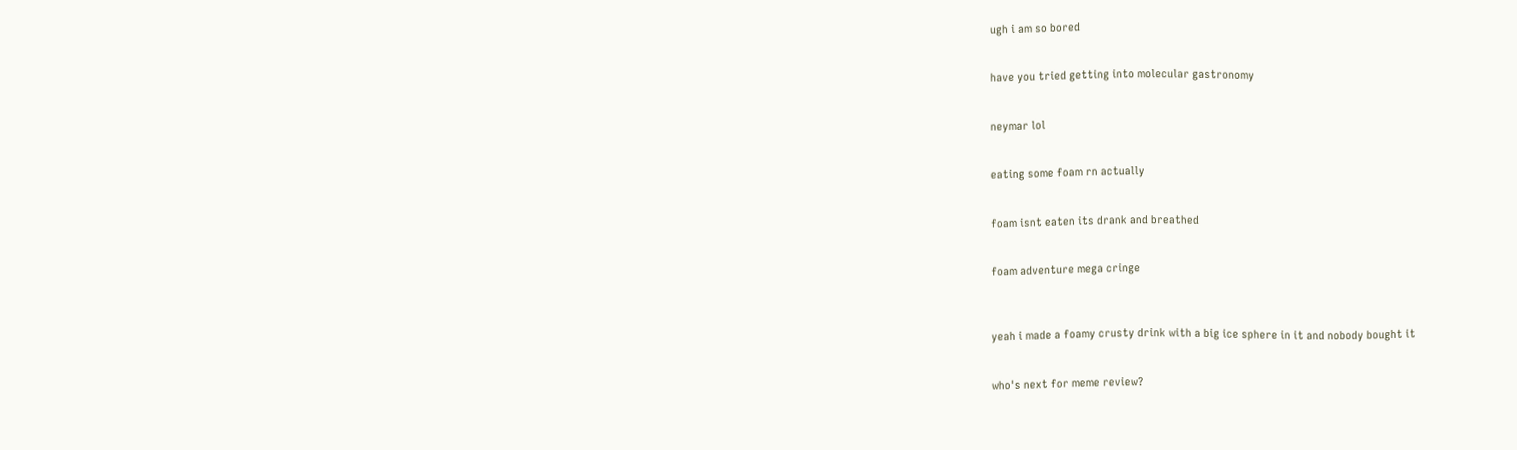ugh i am so bored


have you tried getting into molecular gastronomy


neymar lol


eating some foam rn actually


foam isnt eaten its drank and breathed


foam adventure mega cringe



yeah i made a foamy crusty drink with a big ice sphere in it and nobody bought it


who's next for meme review?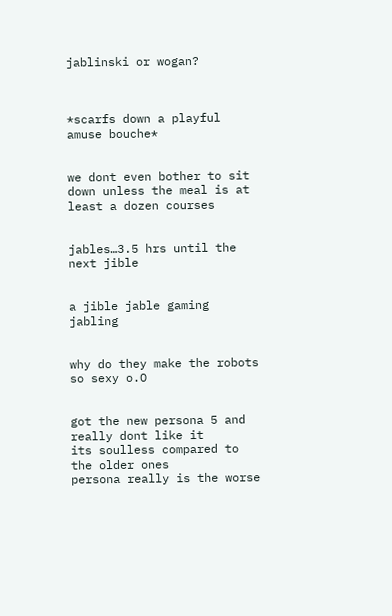jablinski or wogan?



*scarfs down a playful amuse bouche*


we dont even bother to sit down unless the meal is at least a dozen courses


jables…3.5 hrs until the next jible


a jible jable gaming jabling


why do they make the robots so sexy o.O


got the new persona 5 and really dont like it
its soulless compared to the older ones
persona really is the worse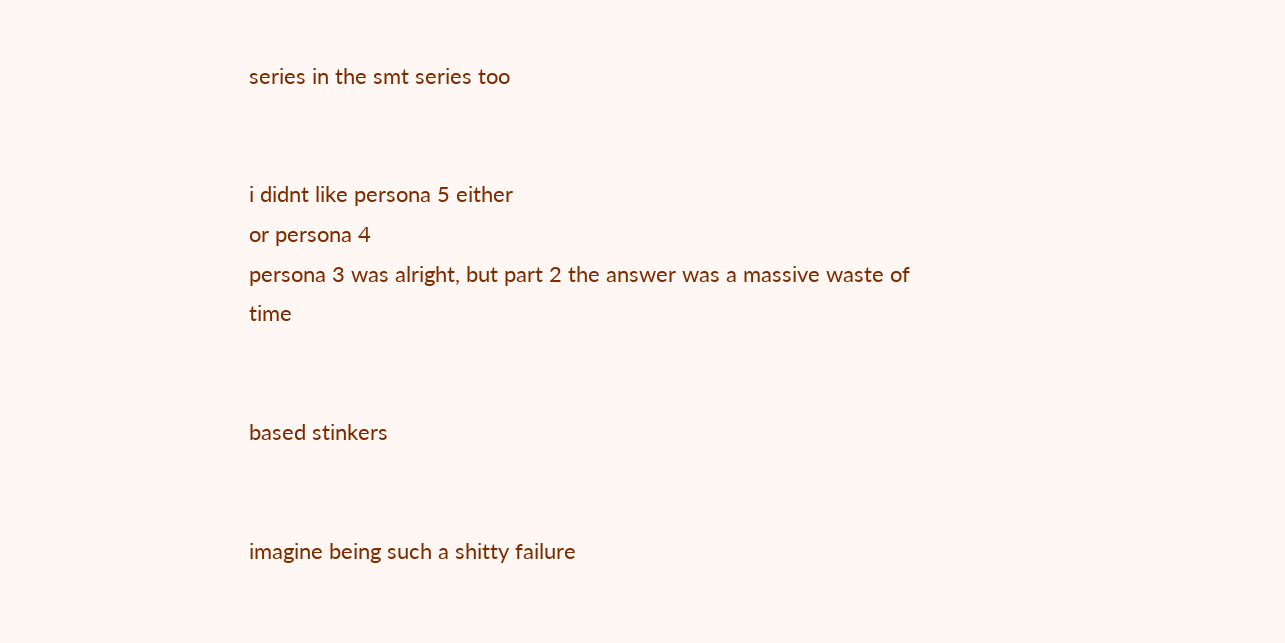series in the smt series too


i didnt like persona 5 either
or persona 4
persona 3 was alright, but part 2 the answer was a massive waste of time


based stinkers


imagine being such a shitty failure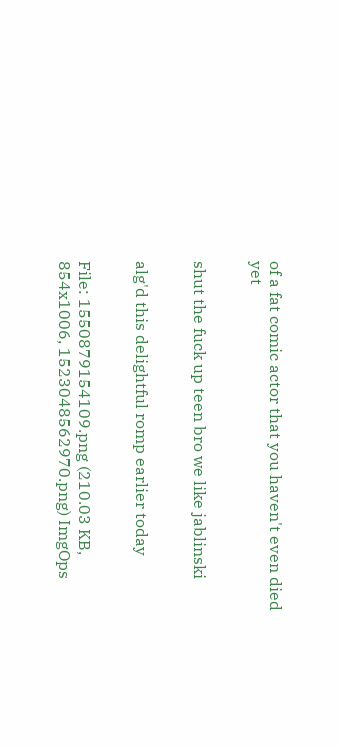of a fat comic actor that you haven't even died yet


shut the fuck up teen bro we like jablinski


alg'd this delightful romp earlier today


File: 1550879154109.png (210.03 KB, 854x1006, 1523048562970.png) ImgOps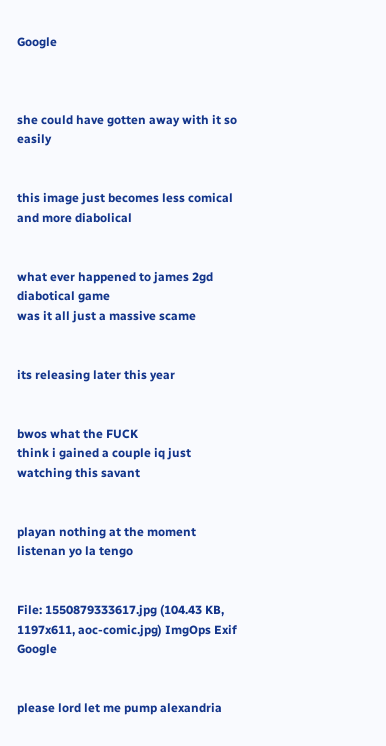Google



she could have gotten away with it so easily


this image just becomes less comical and more diabolical


what ever happened to james 2gd diabotical game
was it all just a massive scame


its releasing later this year


bwos what the FUCK
think i gained a couple iq just watching this savant


playan nothing at the moment
listenan yo la tengo


File: 1550879333617.jpg (104.43 KB, 1197x611, aoc-comic.jpg) ImgOps Exif Google


please lord let me pump alexandria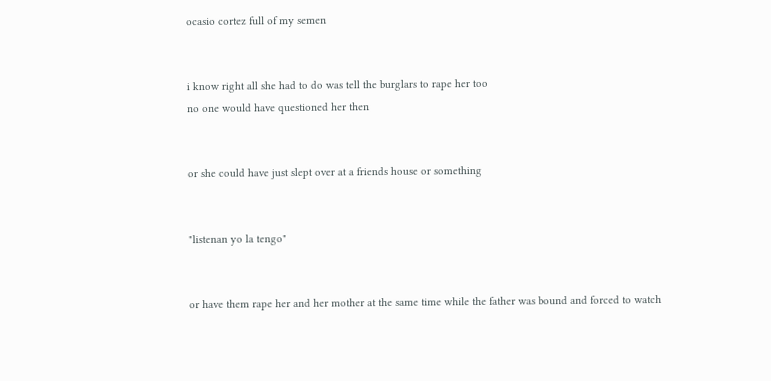ocasio cortez full of my semen


i know right all she had to do was tell the burglars to rape her too
no one would have questioned her then


or she could have just slept over at a friends house or something


"listenan yo la tengo"


or have them rape her and her mother at the same time while the father was bound and forced to watch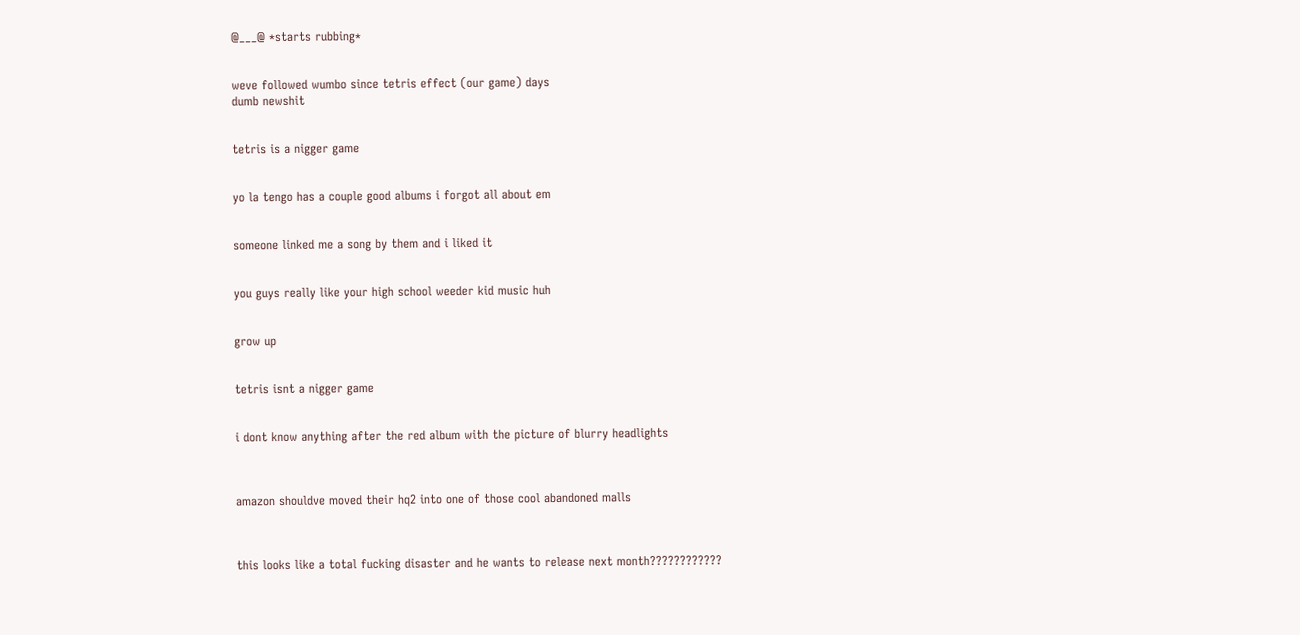@___@ *starts rubbing*


weve followed wumbo since tetris effect (our game) days
dumb newshit


tetris is a nigger game


yo la tengo has a couple good albums i forgot all about em


someone linked me a song by them and i liked it


you guys really like your high school weeder kid music huh


grow up


tetris isnt a nigger game


i dont know anything after the red album with the picture of blurry headlights



amazon shouldve moved their hq2 into one of those cool abandoned malls



this looks like a total fucking disaster and he wants to release next month????????????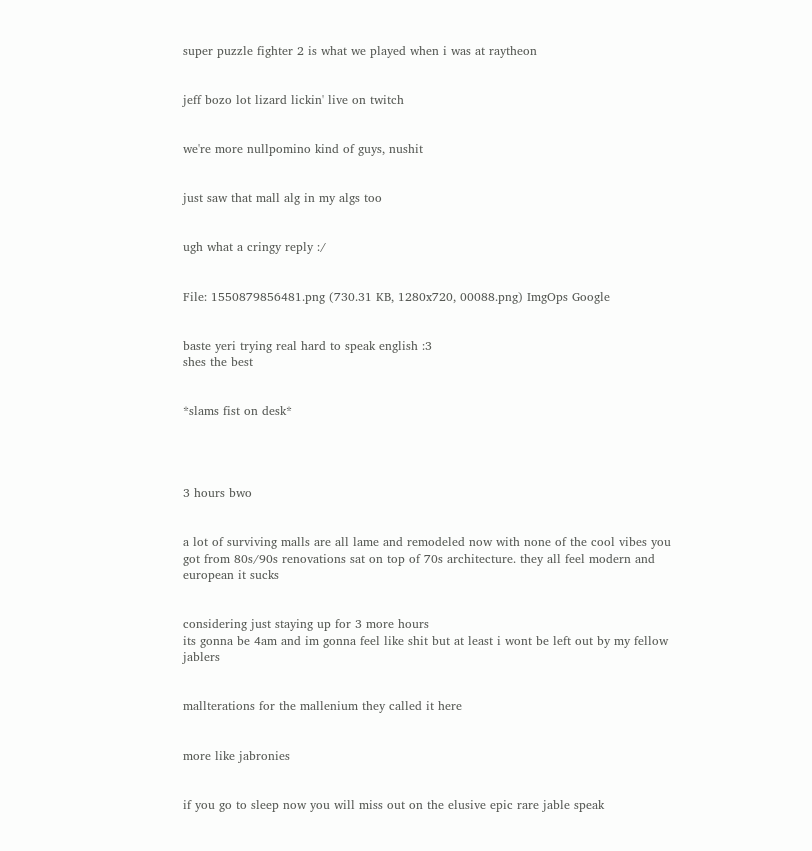super puzzle fighter 2 is what we played when i was at raytheon


jeff bozo lot lizard lickin' live on twitch


we're more nullpomino kind of guys, nushit


just saw that mall alg in my algs too


ugh what a cringy reply :/


File: 1550879856481.png (730.31 KB, 1280x720, 00088.png) ImgOps Google


baste yeri trying real hard to speak english :3
shes the best


*slams fist on desk*




3 hours bwo


a lot of surviving malls are all lame and remodeled now with none of the cool vibes you got from 80s/90s renovations sat on top of 70s architecture. they all feel modern and european it sucks


considering just staying up for 3 more hours
its gonna be 4am and im gonna feel like shit but at least i wont be left out by my fellow jablers


mallterations for the mallenium they called it here


more like jabronies


if you go to sleep now you will miss out on the elusive epic rare jable speak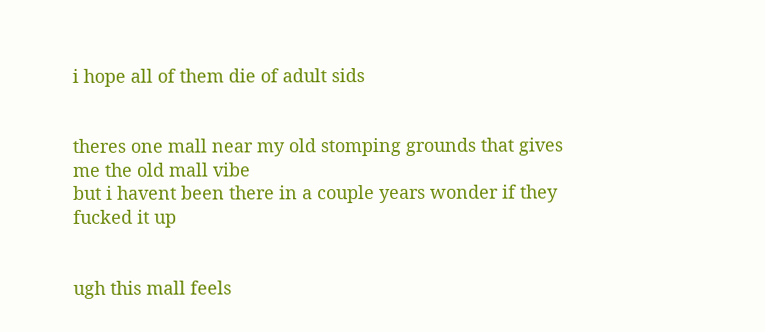i hope all of them die of adult sids


theres one mall near my old stomping grounds that gives me the old mall vibe
but i havent been there in a couple years wonder if they fucked it up


ugh this mall feels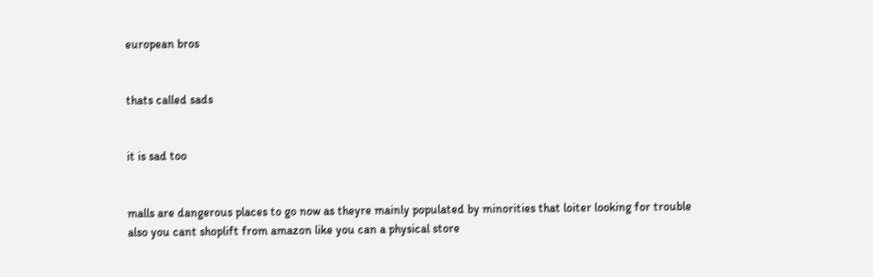european bros


thats called sads


it is sad too


malls are dangerous places to go now as theyre mainly populated by minorities that loiter looking for trouble
also you cant shoplift from amazon like you can a physical store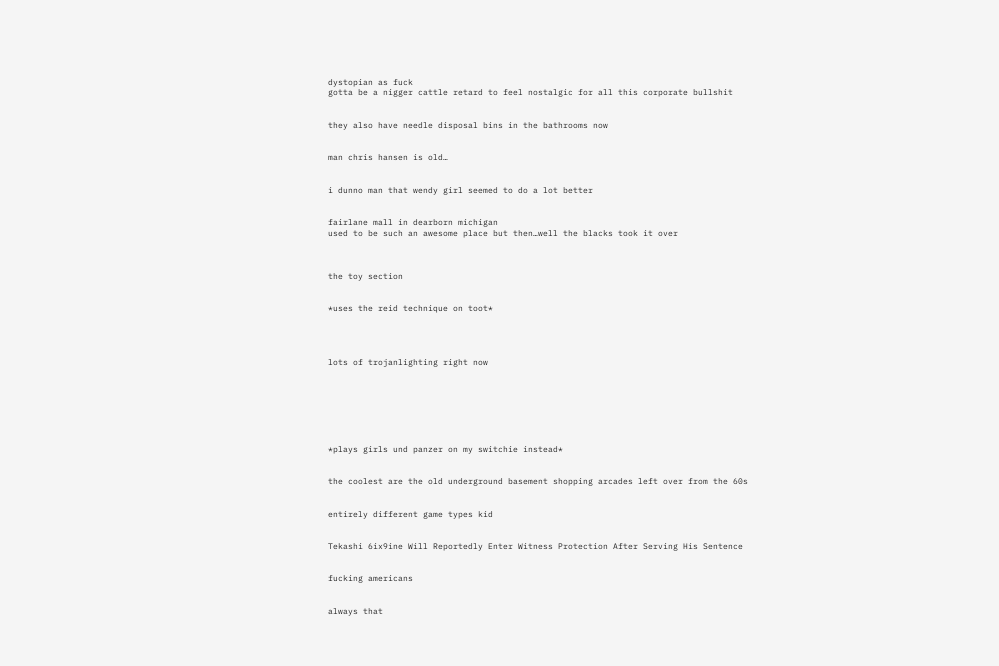dystopian as fuck
gotta be a nigger cattle retard to feel nostalgic for all this corporate bullshit


they also have needle disposal bins in the bathrooms now


man chris hansen is old…


i dunno man that wendy girl seemed to do a lot better


fairlane mall in dearborn michigan
used to be such an awesome place but then…well the blacks took it over



the toy section


*uses the reid technique on toot*




lots of trojanlighting right now







*plays girls und panzer on my switchie instead*


the coolest are the old underground basement shopping arcades left over from the 60s


entirely different game types kid


Tekashi 6ix9ine Will Reportedly Enter Witness Protection After Serving His Sentence


fucking americans


always that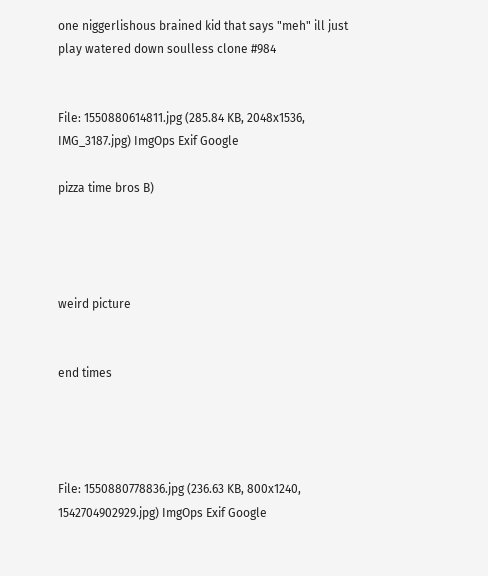one niggerlishous brained kid that says "meh" ill just play watered down soulless clone #984


File: 1550880614811.jpg (285.84 KB, 2048x1536, IMG_3187.jpg) ImgOps Exif Google

pizza time bros B)




weird picture


end times




File: 1550880778836.jpg (236.63 KB, 800x1240, 1542704902929.jpg) ImgOps Exif Google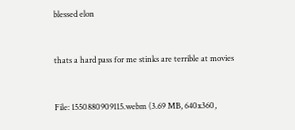blessed elon


thats a hard pass for me stinks are terrible at movies


File: 1550880909115.webm (3.69 MB, 640x360,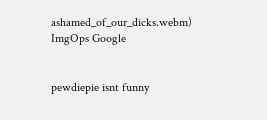ashamed_of_our_dicks.webm) ImgOps Google


pewdiepie isnt funny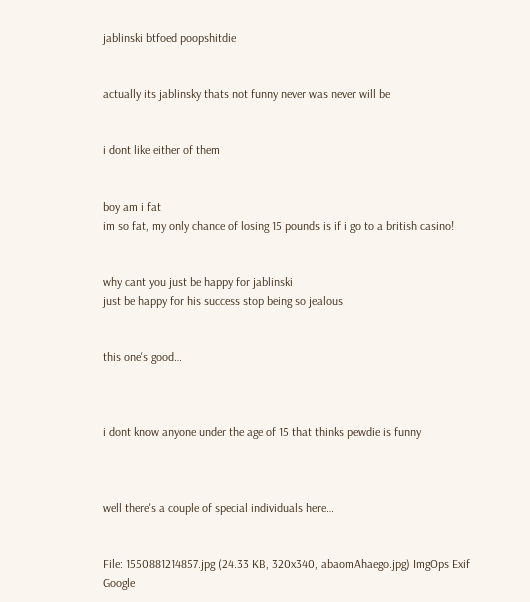jablinski btfoed poopshitdie


actually its jablinsky thats not funny never was never will be


i dont like either of them


boy am i fat
im so fat, my only chance of losing 15 pounds is if i go to a british casino!


why cant you just be happy for jablinski
just be happy for his success stop being so jealous


this one's good…



i dont know anyone under the age of 15 that thinks pewdie is funny



well there's a couple of special individuals here…


File: 1550881214857.jpg (24.33 KB, 320x340, abaomAhaego.jpg) ImgOps Exif Google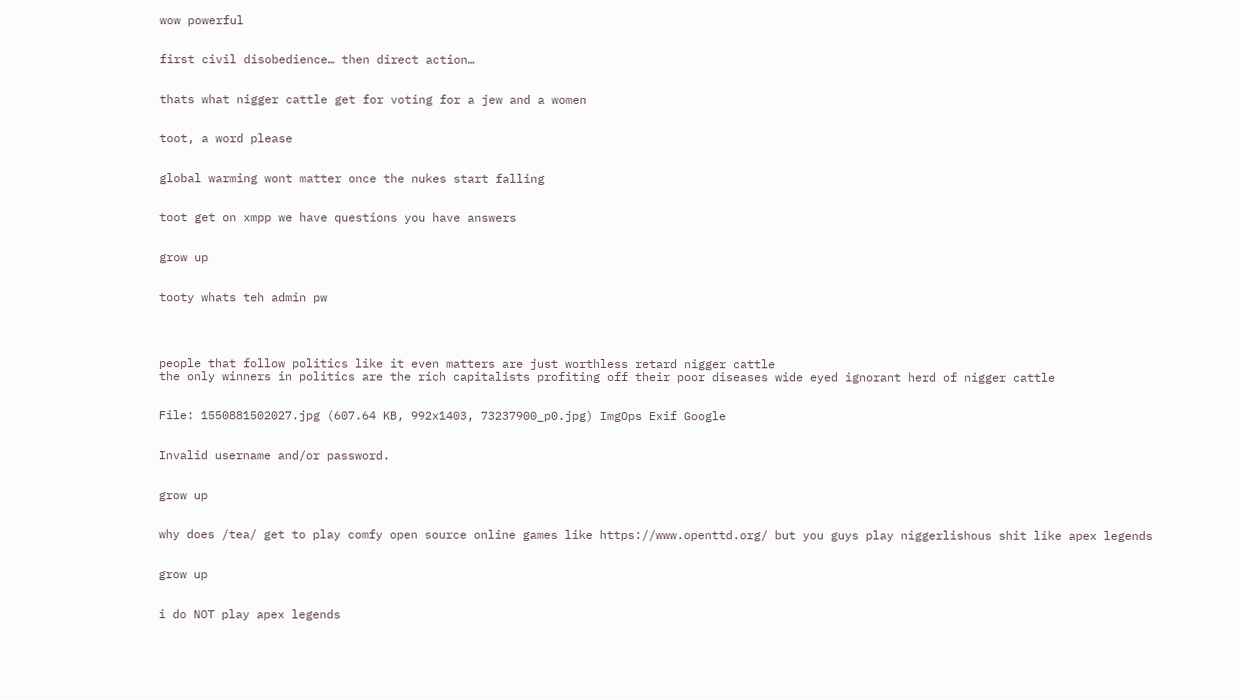wow powerful


first civil disobedience… then direct action…


thats what nigger cattle get for voting for a jew and a women


toot, a word please


global warming wont matter once the nukes start falling


toot get on xmpp we have questions you have answers


grow up


tooty whats teh admin pw




people that follow politics like it even matters are just worthless retard nigger cattle
the only winners in politics are the rich capitalists profiting off their poor diseases wide eyed ignorant herd of nigger cattle


File: 1550881502027.jpg (607.64 KB, 992x1403, 73237900_p0.jpg) ImgOps Exif Google


Invalid username and/or password.


grow up


why does /tea/ get to play comfy open source online games like https://www.openttd.org/ but you guys play niggerlishous shit like apex legends


grow up


i do NOT play apex legends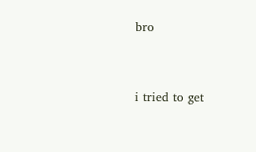bro


i tried to get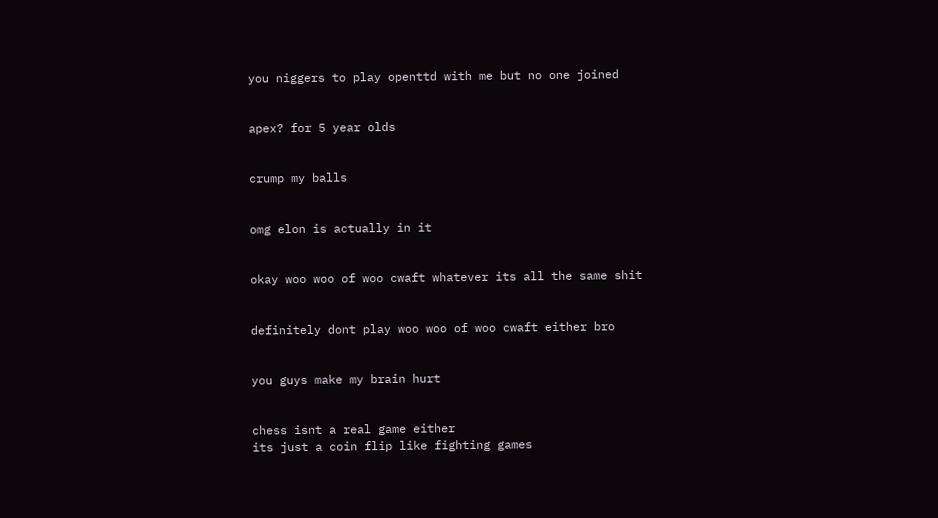you niggers to play openttd with me but no one joined


apex? for 5 year olds


crump my balls


omg elon is actually in it


okay woo woo of woo cwaft whatever its all the same shit


definitely dont play woo woo of woo cwaft either bro


you guys make my brain hurt


chess isnt a real game either
its just a coin flip like fighting games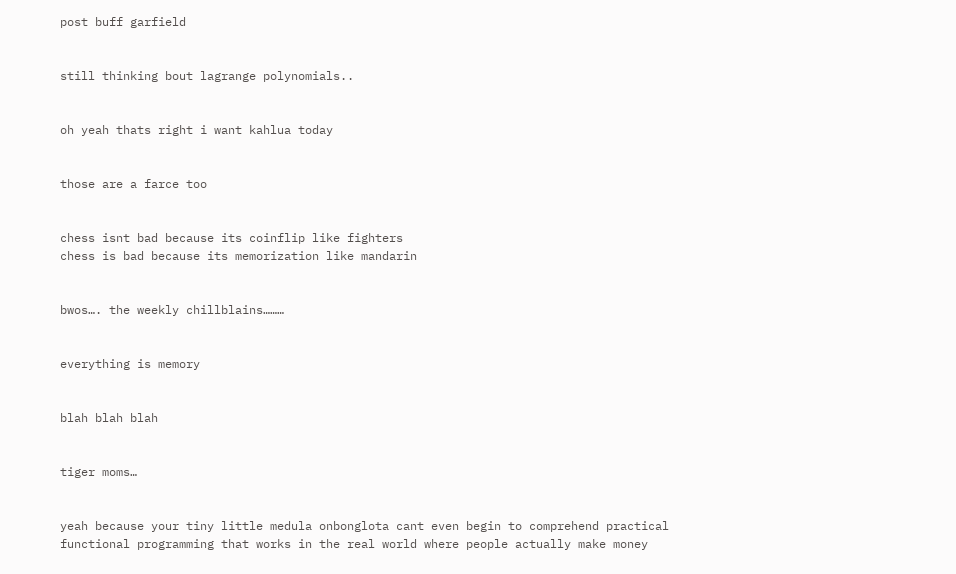post buff garfield


still thinking bout lagrange polynomials..


oh yeah thats right i want kahlua today


those are a farce too


chess isnt bad because its coinflip like fighters
chess is bad because its memorization like mandarin


bwos…. the weekly chillblains………


everything is memory


blah blah blah


tiger moms…


yeah because your tiny little medula onbonglota cant even begin to comprehend practical functional programming that works in the real world where people actually make money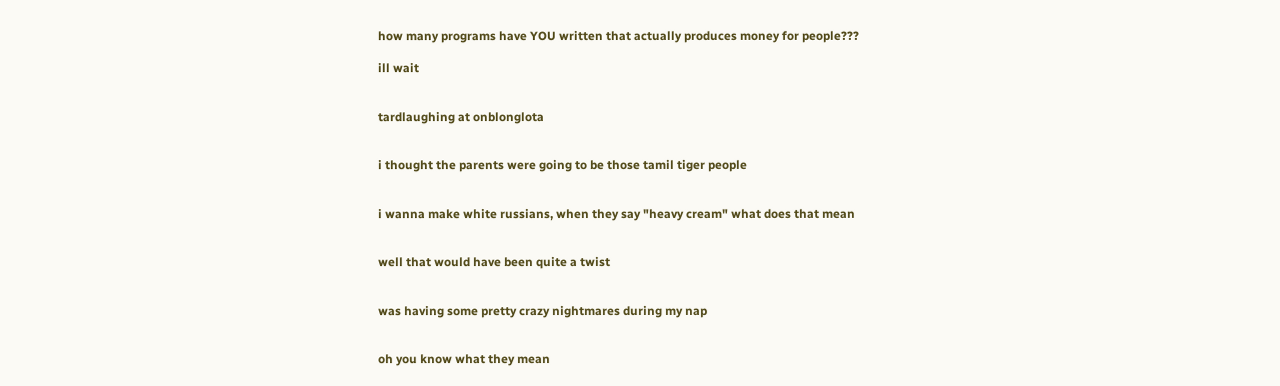how many programs have YOU written that actually produces money for people???

ill wait


tardlaughing at onblonglota


i thought the parents were going to be those tamil tiger people


i wanna make white russians, when they say "heavy cream" what does that mean


well that would have been quite a twist


was having some pretty crazy nightmares during my nap


oh you know what they mean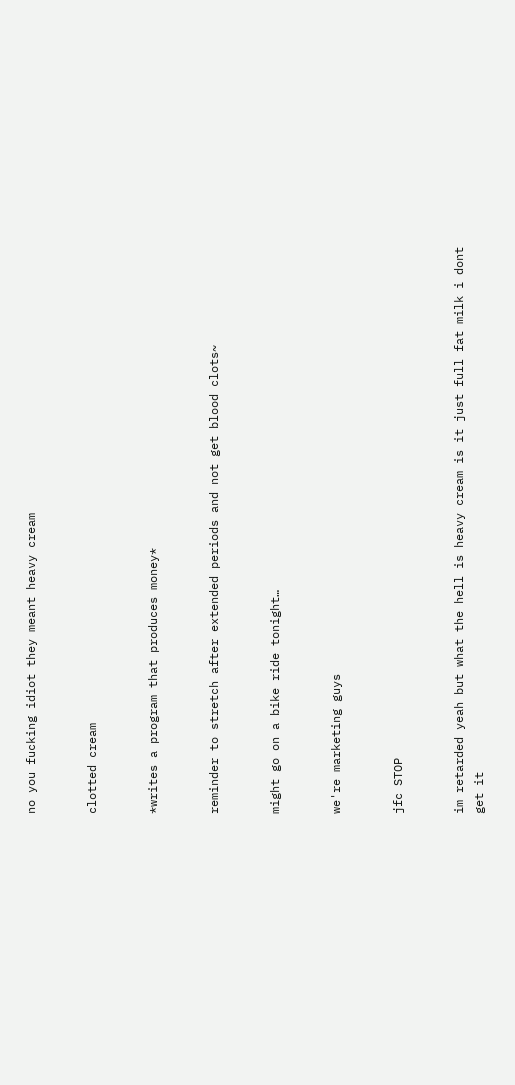no you fucking idiot they meant heavy cream


clotted cream


*writes a program that produces money*


reminder to stretch after extended periods and not get blood clots~


might go on a bike ride tonight…


we're marketing guys


jfc STOP


im retarded yeah but what the hell is heavy cream is it just full fat milk i dont get it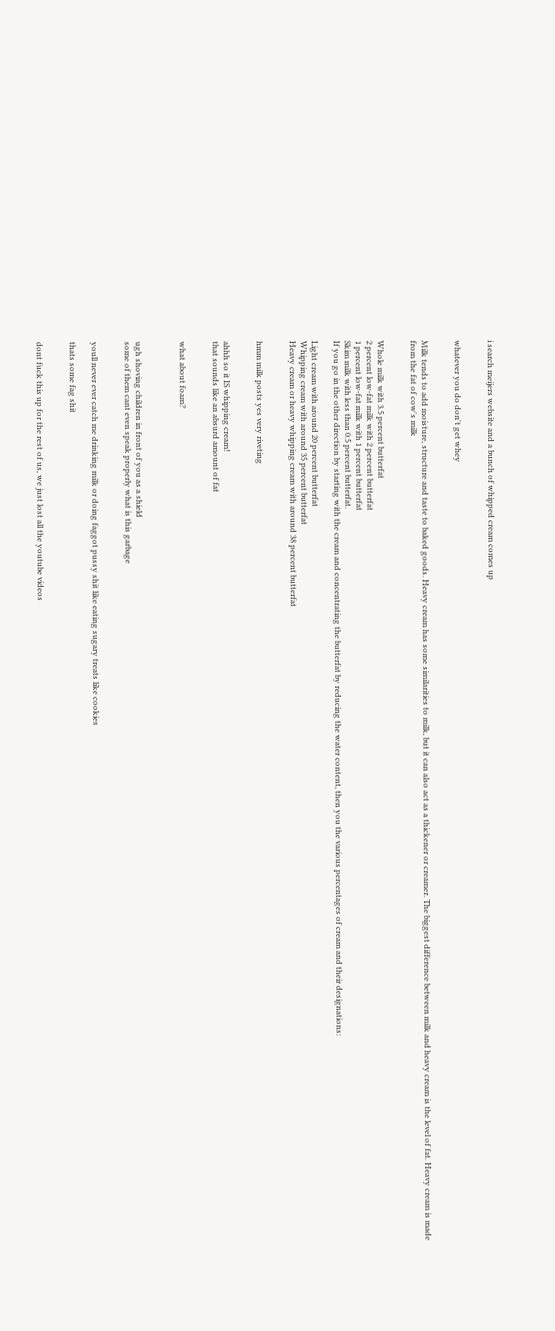i search meijers website and a bunch of whipped cream comes up


whatever you do don't get whey


Milk tends to add moisture, structure and taste to baked goods. Heavy cream has some similarities to milk, but it can also act as a thickener or creamer. The biggest difference between milk and heavy cream is the level of fat. Heavy cream is made from the fat of cow's milk


Whole milk with 3.5 percent butterfat
2 percent low-fat milk with 2 percent butterfat
1 percent low-fat milk with 1 percent butterfat
Skim milk with less than 0.5 percent butterfat.
If you go in the other direction by starting with the cream and concentrating the butterfat by reducing the water content, then you the various percentages of cream and their designations:

Light cream with around 20 percent butterfat
Whipping cream with around 35 percent butterfat
Heavy cream or heavy whipping cream with around 38 percent butterfat


hmm milk posts yes very riveting


ahhh so it IS whipping cream!
that sounds like an absurd amount of fat


what about foam?



ugh shoving children in front of you as a shield
some of them cant even speak properly what is this garbage


youll never ever catch me drinking milk or doing faggot pussy shit like eating sugary treats like cookies

thats some fag shit


dont fuck this up for the rest of us, we just lost all the youtube videos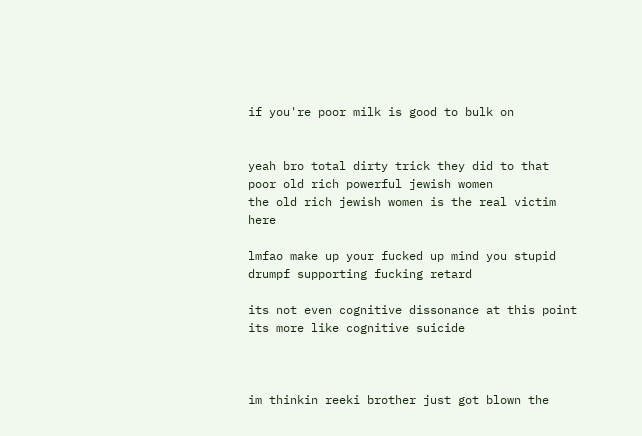if you're poor milk is good to bulk on


yeah bro total dirty trick they did to that poor old rich powerful jewish women
the old rich jewish women is the real victim here

lmfao make up your fucked up mind you stupid drumpf supporting fucking retard

its not even cognitive dissonance at this point its more like cognitive suicide



im thinkin reeki brother just got blown the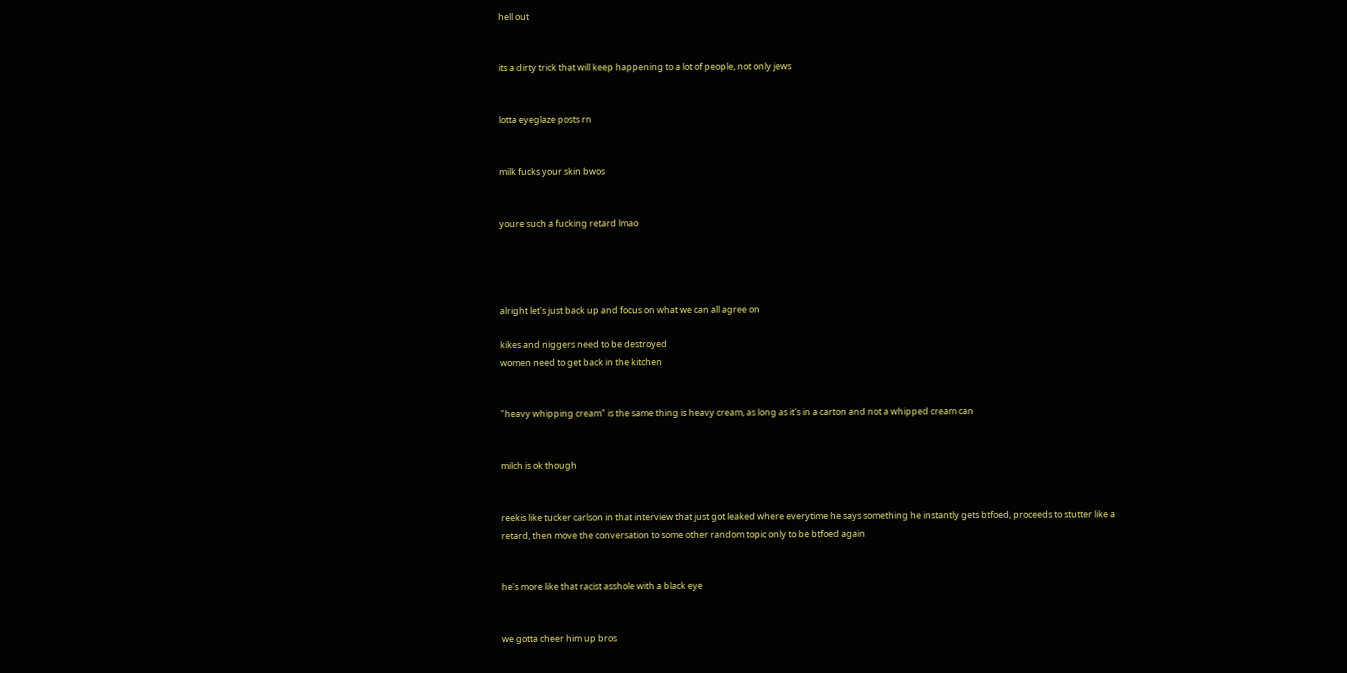hell out


its a dirty trick that will keep happening to a lot of people, not only jews


lotta eyeglaze posts rn


milk fucks your skin bwos


youre such a fucking retard lmao




alright let's just back up and focus on what we can all agree on

kikes and niggers need to be destroyed
women need to get back in the kitchen


"heavy whipping cream" is the same thing is heavy cream, as long as it's in a carton and not a whipped cream can


milch is ok though


reekis like tucker carlson in that interview that just got leaked where everytime he says something he instantly gets btfoed, proceeds to stutter like a retard, then move the conversation to some other random topic only to be btfoed again


he's more like that racist asshole with a black eye


we gotta cheer him up bros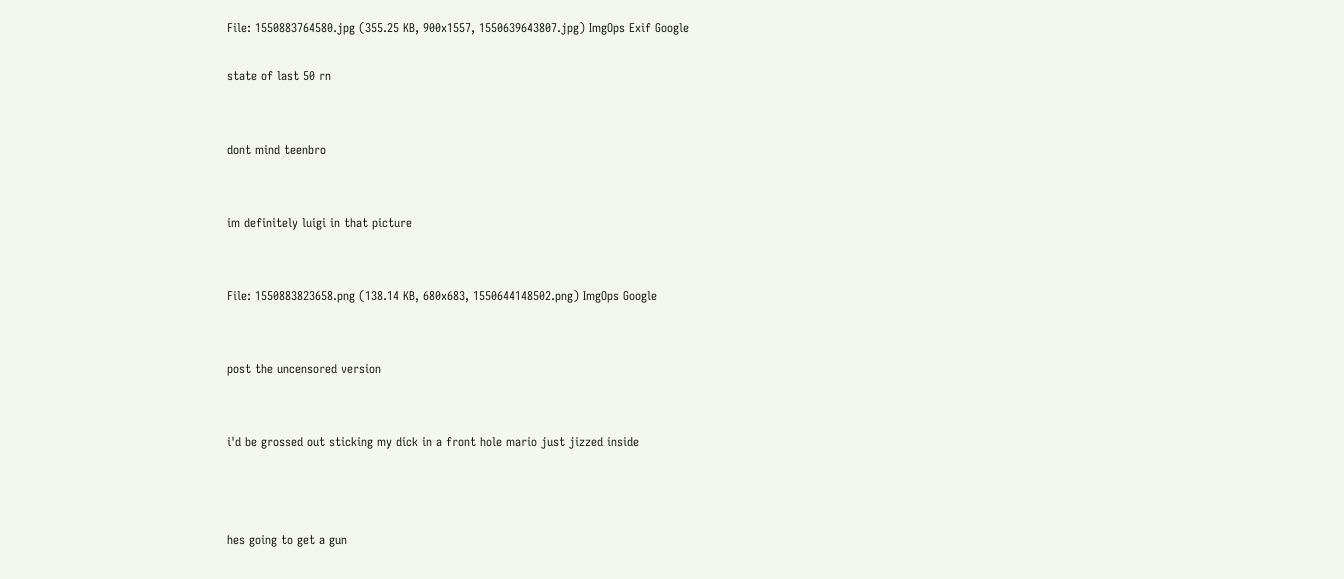File: 1550883764580.jpg (355.25 KB, 900x1557, 1550639643807.jpg) ImgOps Exif Google

state of last 50 rn


dont mind teenbro


im definitely luigi in that picture


File: 1550883823658.png (138.14 KB, 680x683, 1550644148502.png) ImgOps Google


post the uncensored version


i'd be grossed out sticking my dick in a front hole mario just jizzed inside



hes going to get a gun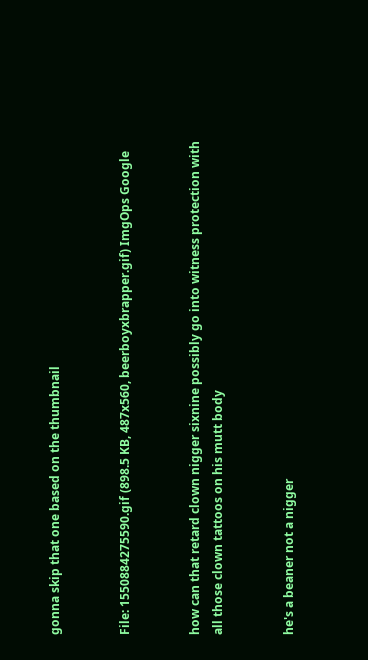gonna skip that one based on the thumbnail


File: 1550884275590.gif (898.5 KB, 487x560, beerboyxbrapper.gif) ImgOps Google


how can that retard clown nigger sixnine possibly go into witness protection with all those clown tattoos on his mutt body


he's a beaner not a nigger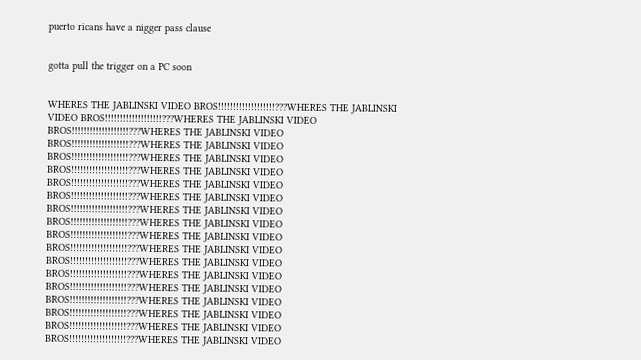puerto ricans have a nigger pass clause


gotta pull the trigger on a PC soon


WHERES THE JABLINSKI VIDEO BROS!!!!!!!!!!!!!!!!!!!???WHERES THE JABLINSKI VIDEO BROS!!!!!!!!!!!!!!!!!!!???WHERES THE JABLINSKI VIDEO BROS!!!!!!!!!!!!!!!!!!!???WHERES THE JABLINSKI VIDEO BROS!!!!!!!!!!!!!!!!!!!???WHERES THE JABLINSKI VIDEO BROS!!!!!!!!!!!!!!!!!!!???WHERES THE JABLINSKI VIDEO BROS!!!!!!!!!!!!!!!!!!!???WHERES THE JABLINSKI VIDEO BROS!!!!!!!!!!!!!!!!!!!???WHERES THE JABLINSKI VIDEO BROS!!!!!!!!!!!!!!!!!!!???WHERES THE JABLINSKI VIDEO BROS!!!!!!!!!!!!!!!!!!!???WHERES THE JABLINSKI VIDEO BROS!!!!!!!!!!!!!!!!!!!???WHERES THE JABLINSKI VIDEO BROS!!!!!!!!!!!!!!!!!!!???WHERES THE JABLINSKI VIDEO BROS!!!!!!!!!!!!!!!!!!!???WHERES THE JABLINSKI VIDEO BROS!!!!!!!!!!!!!!!!!!!???WHERES THE JABLINSKI VIDEO BROS!!!!!!!!!!!!!!!!!!!???WHERES THE JABLINSKI VIDEO BROS!!!!!!!!!!!!!!!!!!!???WHERES THE JABLINSKI VIDEO BROS!!!!!!!!!!!!!!!!!!!???WHERES THE JABLINSKI VIDEO BROS!!!!!!!!!!!!!!!!!!!???WHERES THE JABLINSKI VIDEO BROS!!!!!!!!!!!!!!!!!!!???WHERES THE JABLINSKI VIDEO BROS!!!!!!!!!!!!!!!!!!!???WHERES THE JABLINSKI VIDEO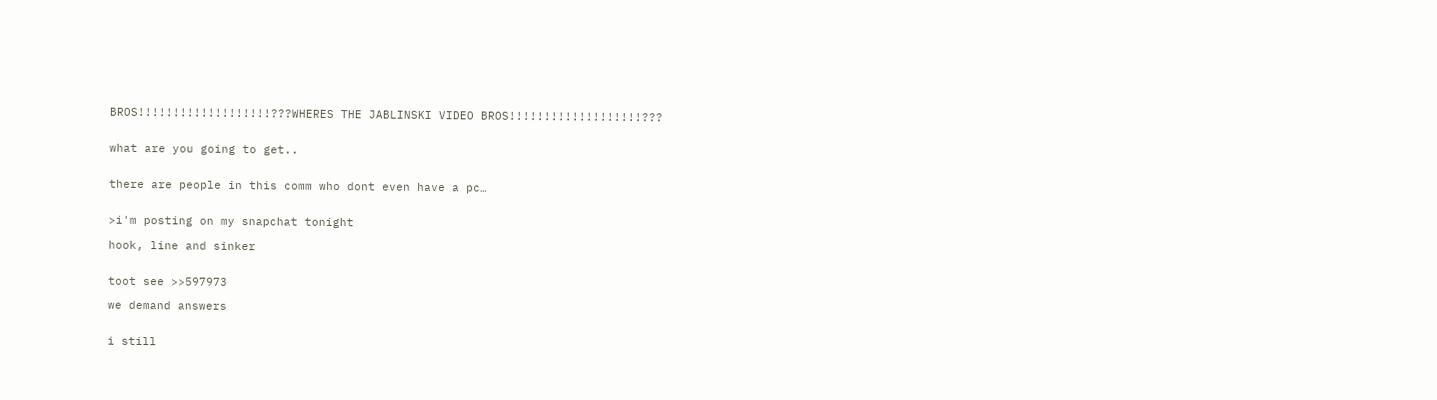BROS!!!!!!!!!!!!!!!!!!!???WHERES THE JABLINSKI VIDEO BROS!!!!!!!!!!!!!!!!!!!???


what are you going to get..


there are people in this comm who dont even have a pc…


>i'm posting on my snapchat tonight

hook, line and sinker


toot see >>597973

we demand answers


i still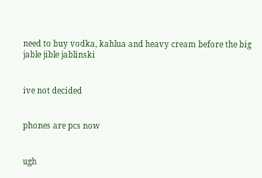need to buy vodka, kahlua and heavy cream before the big jable jible jablinski


ive not decided


phones are pcs now


ugh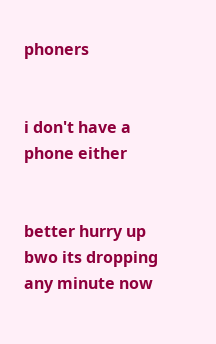phoners


i don't have a phone either


better hurry up bwo its dropping any minute now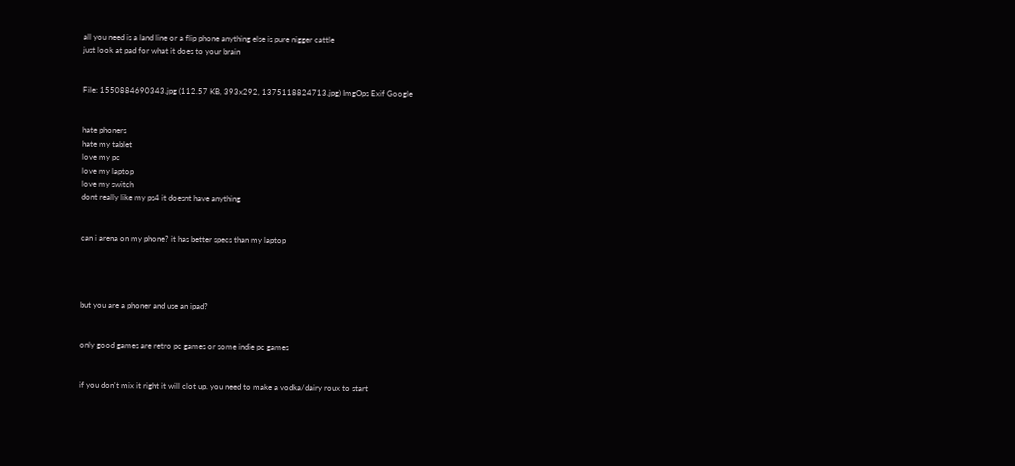all you need is a land line or a flip phone anything else is pure nigger cattle
just look at pad for what it does to your brain


File: 1550884690343.jpg (112.57 KB, 393x292, 1375118824713.jpg) ImgOps Exif Google


hate phoners
hate my tablet
love my pc
love my laptop
love my switch
dont really like my ps4 it doesnt have anything


can i arena on my phone? it has better specs than my laptop




but you are a phoner and use an ipad?


only good games are retro pc games or some indie pc games


if you don't mix it right it will clot up. you need to make a vodka/dairy roux to start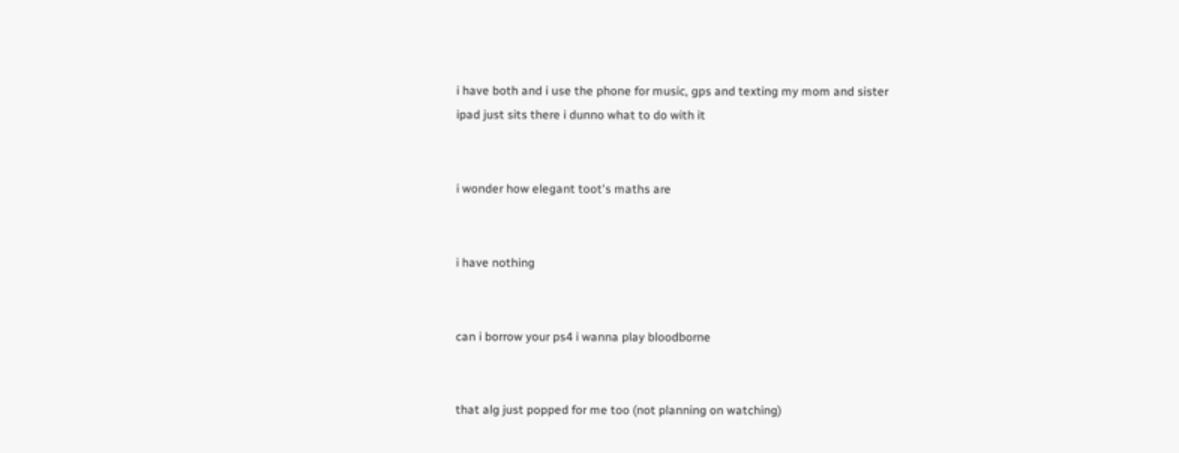i have both and i use the phone for music, gps and texting my mom and sister
ipad just sits there i dunno what to do with it


i wonder how elegant toot's maths are


i have nothing


can i borrow your ps4 i wanna play bloodborne


that alg just popped for me too (not planning on watching)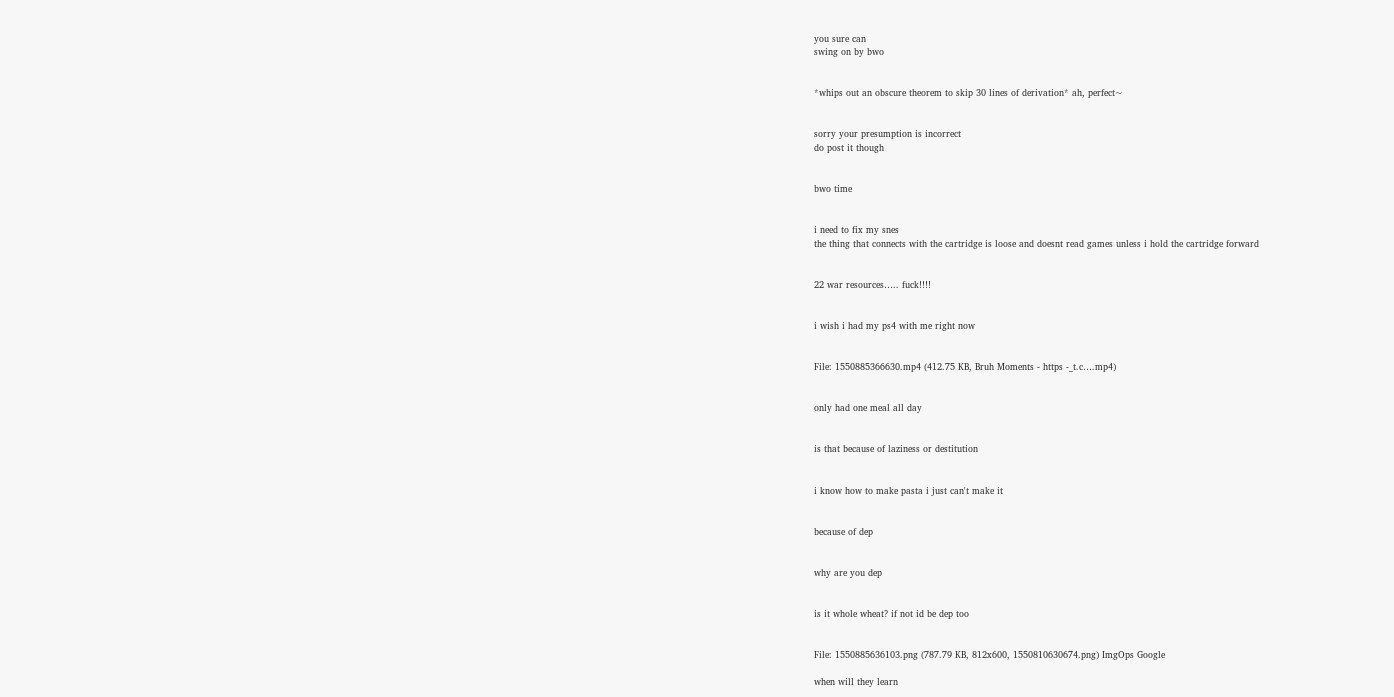you sure can
swing on by bwo


*whips out an obscure theorem to skip 30 lines of derivation* ah, perfect~


sorry your presumption is incorrect
do post it though


bwo time


i need to fix my snes
the thing that connects with the cartridge is loose and doesnt read games unless i hold the cartridge forward


22 war resources….. fuck!!!!


i wish i had my ps4 with me right now


File: 1550885366630.mp4 (412.75 KB, Bruh Moments - https -_t.c….mp4)


only had one meal all day


is that because of laziness or destitution


i know how to make pasta i just can't make it


because of dep


why are you dep


is it whole wheat? if not id be dep too


File: 1550885636103.png (787.79 KB, 812x600, 1550810630674.png) ImgOps Google

when will they learn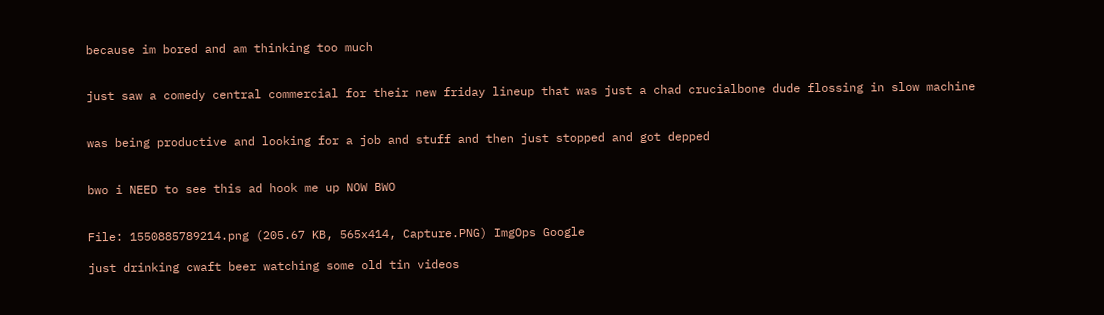because im bored and am thinking too much


just saw a comedy central commercial for their new friday lineup that was just a chad crucialbone dude flossing in slow machine


was being productive and looking for a job and stuff and then just stopped and got depped


bwo i NEED to see this ad hook me up NOW BWO


File: 1550885789214.png (205.67 KB, 565x414, Capture.PNG) ImgOps Google

just drinking cwaft beer watching some old tin videos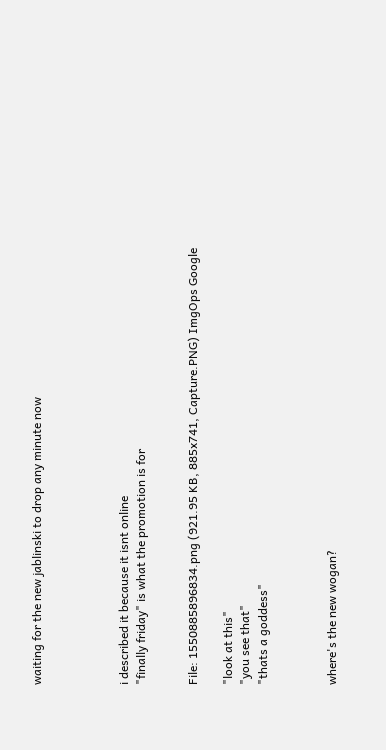waiting for the new jablinski to drop any minute now




i described it because it isnt online
"finally friday" is what the promotion is for


File: 1550885896834.png (921.95 KB, 885x741, Capture.PNG) ImgOps Google

"look at this"
"you see that"
"thats a goddess"



where's the new wogan?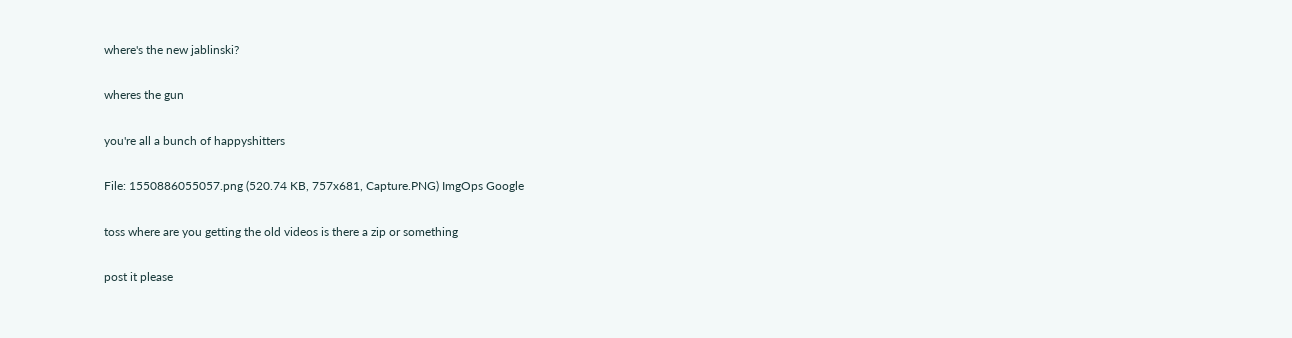where's the new jablinski?


wheres the gun


you're all a bunch of happyshitters


File: 1550886055057.png (520.74 KB, 757x681, Capture.PNG) ImgOps Google


toss where are you getting the old videos is there a zip or something


post it please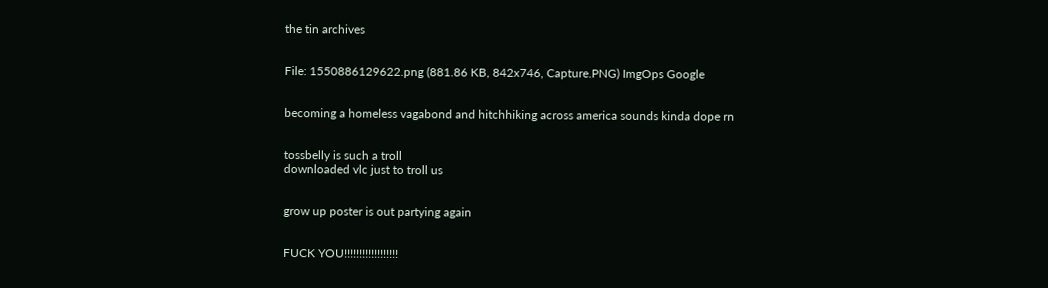the tin archives


File: 1550886129622.png (881.86 KB, 842x746, Capture.PNG) ImgOps Google


becoming a homeless vagabond and hitchhiking across america sounds kinda dope rn


tossbelly is such a troll
downloaded vlc just to troll us


grow up poster is out partying again


FUCK YOU!!!!!!!!!!!!!!!!!!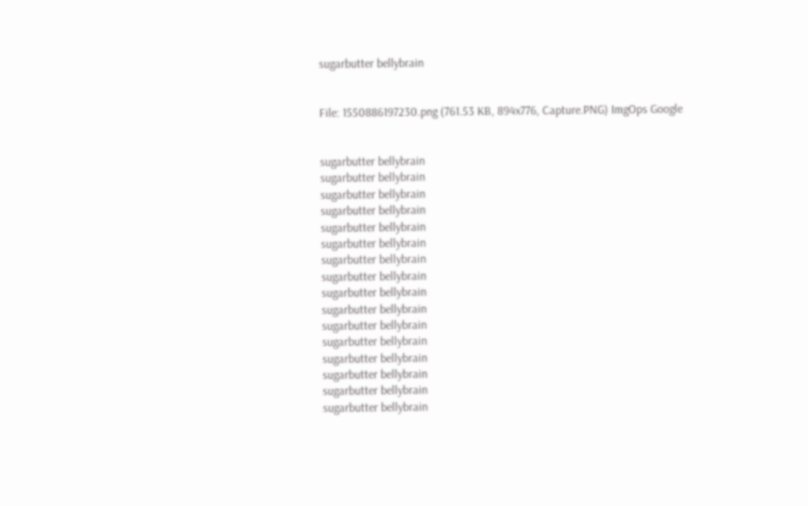sugarbutter bellybrain


File: 1550886197230.png (761.53 KB, 894x776, Capture.PNG) ImgOps Google


sugarbutter bellybrain
sugarbutter bellybrain
sugarbutter bellybrain
sugarbutter bellybrain
sugarbutter bellybrain
sugarbutter bellybrain
sugarbutter bellybrain
sugarbutter bellybrain
sugarbutter bellybrain
sugarbutter bellybrain
sugarbutter bellybrain
sugarbutter bellybrain
sugarbutter bellybrain
sugarbutter bellybrain
sugarbutter bellybrain
sugarbutter bellybrain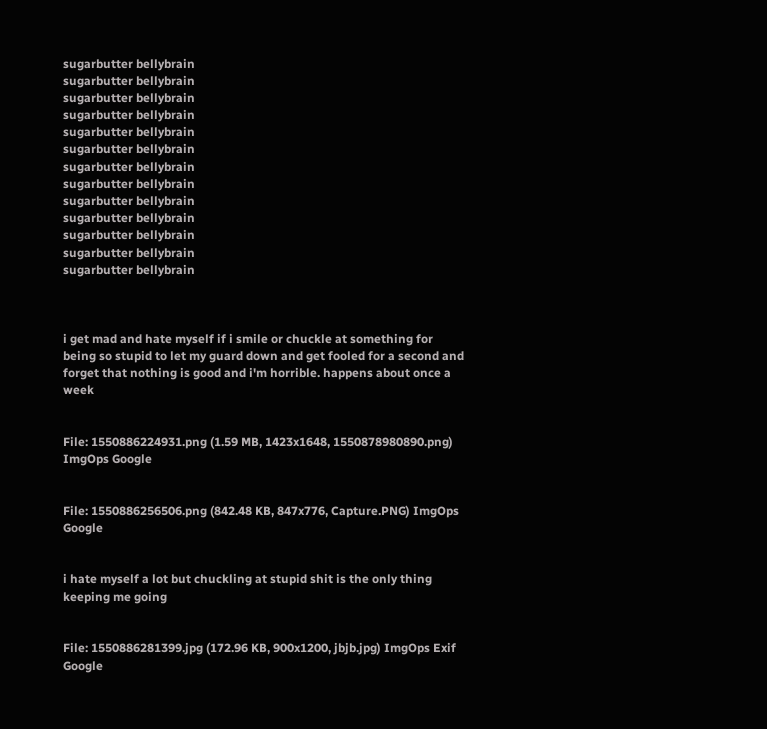sugarbutter bellybrain
sugarbutter bellybrain
sugarbutter bellybrain
sugarbutter bellybrain
sugarbutter bellybrain
sugarbutter bellybrain
sugarbutter bellybrain
sugarbutter bellybrain
sugarbutter bellybrain
sugarbutter bellybrain
sugarbutter bellybrain
sugarbutter bellybrain
sugarbutter bellybrain



i get mad and hate myself if i smile or chuckle at something for being so stupid to let my guard down and get fooled for a second and forget that nothing is good and i'm horrible. happens about once a week


File: 1550886224931.png (1.59 MB, 1423x1648, 1550878980890.png) ImgOps Google


File: 1550886256506.png (842.48 KB, 847x776, Capture.PNG) ImgOps Google


i hate myself a lot but chuckling at stupid shit is the only thing keeping me going


File: 1550886281399.jpg (172.96 KB, 900x1200, jbjb.jpg) ImgOps Exif Google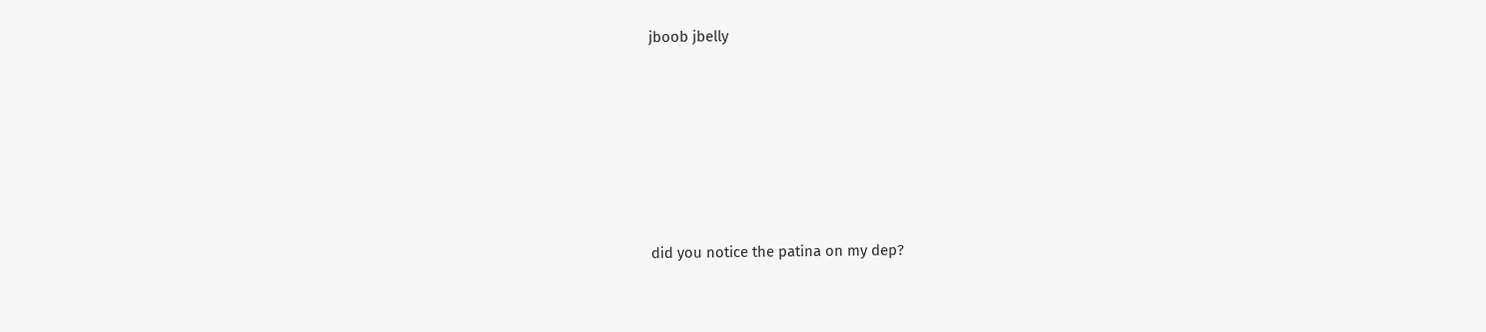jboob jbelly







did you notice the patina on my dep?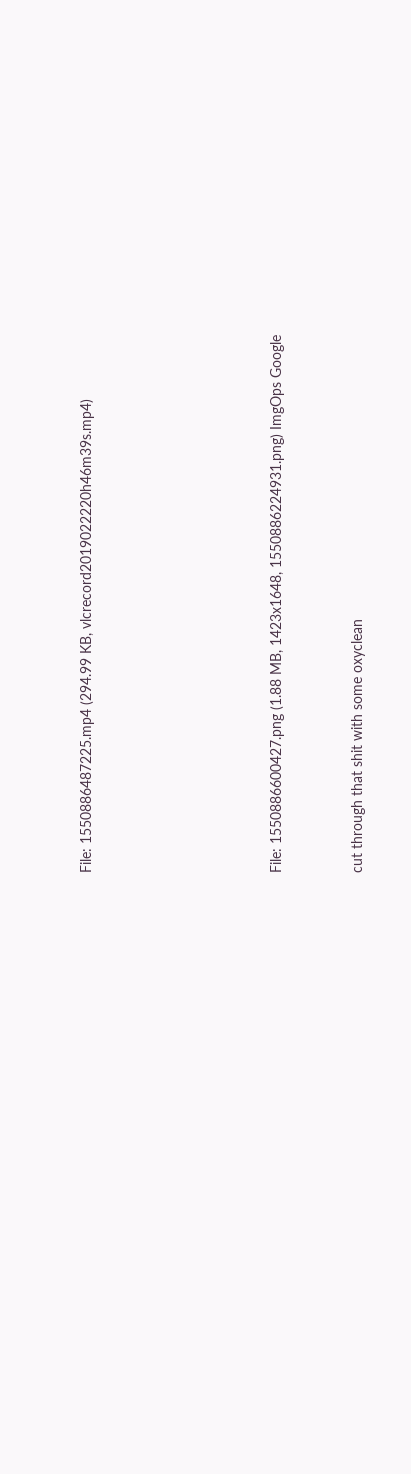File: 1550886487225.mp4 (294.99 KB, vlcrecord2019022220h46m39s.mp4)






File: 1550886600427.png (1.88 MB, 1423x1648, 1550886224931.png) ImgOps Google


cut through that shit with some oxyclean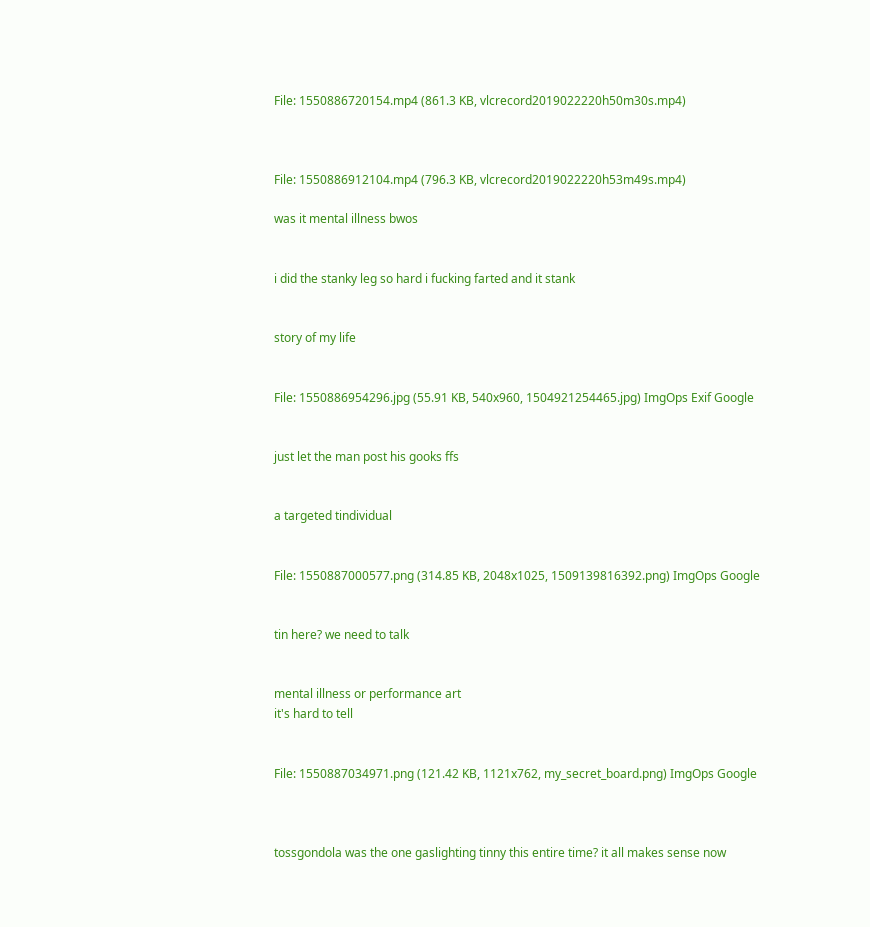File: 1550886720154.mp4 (861.3 KB, vlcrecord2019022220h50m30s.mp4)



File: 1550886912104.mp4 (796.3 KB, vlcrecord2019022220h53m49s.mp4)

was it mental illness bwos


i did the stanky leg so hard i fucking farted and it stank


story of my life


File: 1550886954296.jpg (55.91 KB, 540x960, 1504921254465.jpg) ImgOps Exif Google


just let the man post his gooks ffs


a targeted tindividual


File: 1550887000577.png (314.85 KB, 2048x1025, 1509139816392.png) ImgOps Google


tin here? we need to talk


mental illness or performance art
it's hard to tell


File: 1550887034971.png (121.42 KB, 1121x762, my_secret_board.png) ImgOps Google



tossgondola was the one gaslighting tinny this entire time? it all makes sense now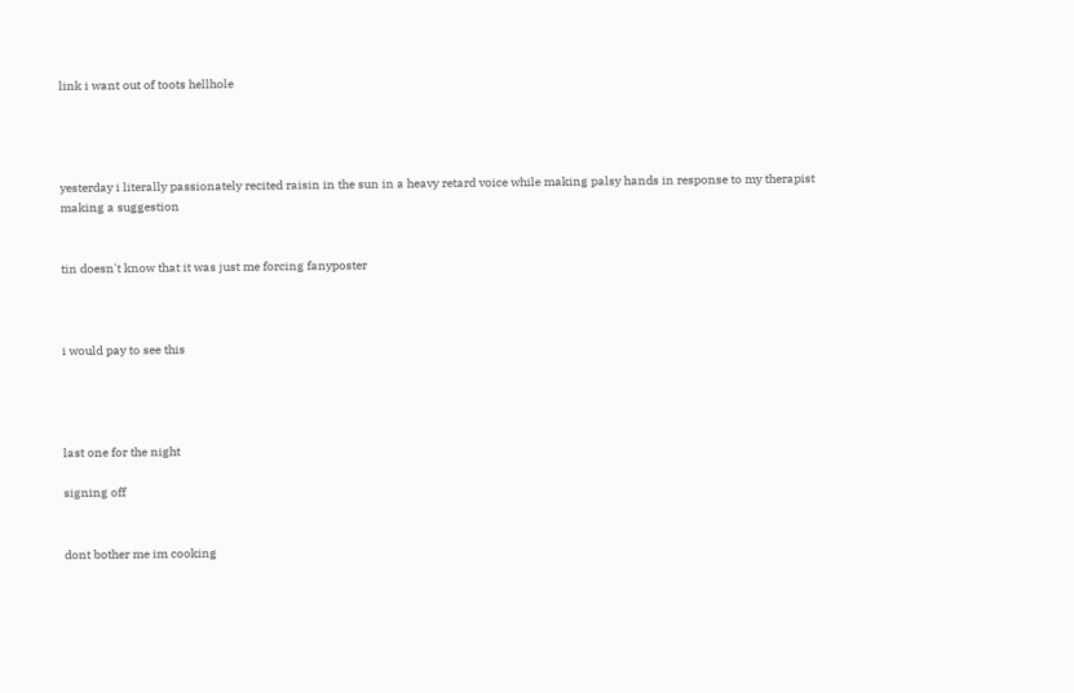link i want out of toots hellhole




yesterday i literally passionately recited raisin in the sun in a heavy retard voice while making palsy hands in response to my therapist making a suggestion


tin doesn't know that it was just me forcing fanyposter



i would pay to see this




last one for the night

signing off


dont bother me im cooking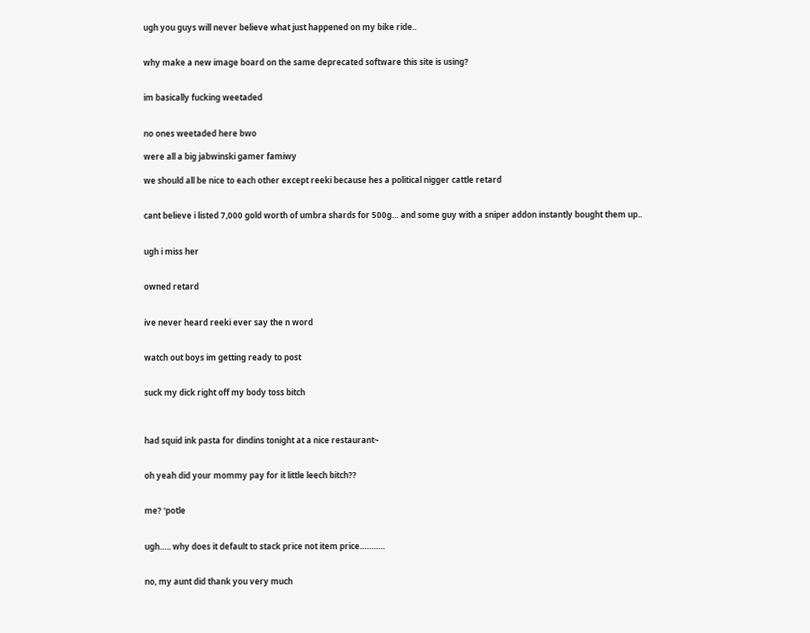ugh you guys will never believe what just happened on my bike ride..


why make a new image board on the same deprecated software this site is using?


im basically fucking weetaded


no ones weetaded here bwo

were all a big jabwinski gamer famiwy

we should all be nice to each other except reeki because hes a political nigger cattle retard


cant believe i listed 7,000 gold worth of umbra shards for 500g… and some guy with a sniper addon instantly bought them up..


ugh i miss her


owned retard


ive never heard reeki ever say the n word


watch out boys im getting ready to post


suck my dick right off my body toss bitch



had squid ink pasta for dindins tonight at a nice restaurant~


oh yeah did your mommy pay for it little leech bitch??


me? 'potle


ugh….. why does it default to stack price not item price………..


no, my aunt did thank you very much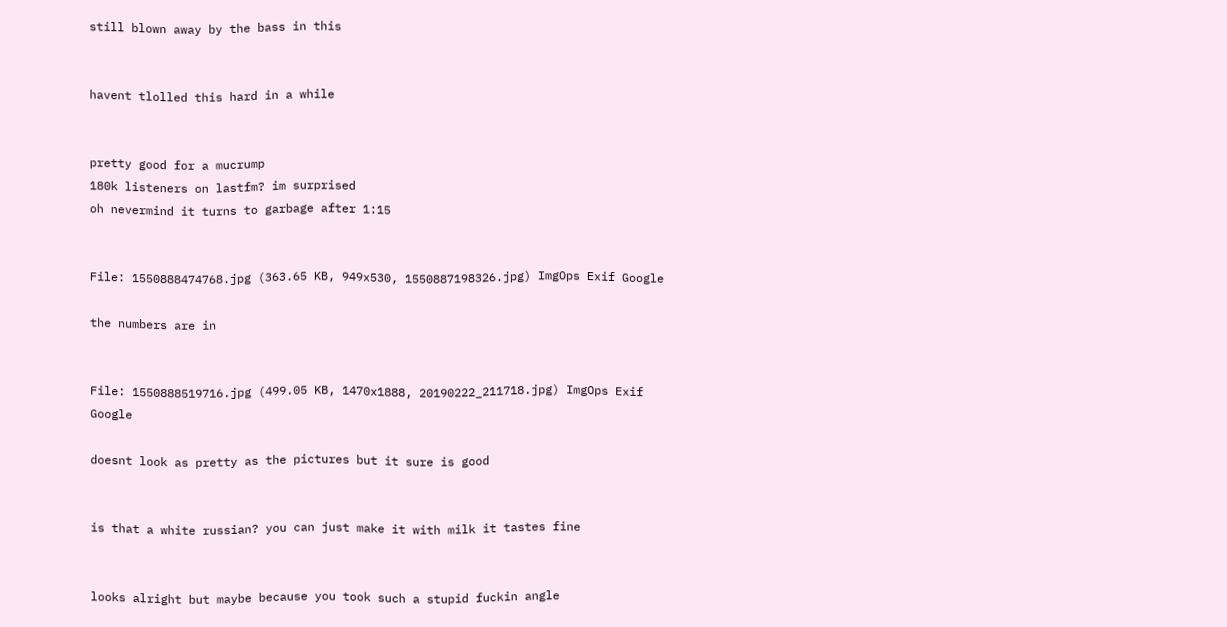still blown away by the bass in this


havent tlolled this hard in a while


pretty good for a mucrump
180k listeners on lastfm? im surprised
oh nevermind it turns to garbage after 1:15


File: 1550888474768.jpg (363.65 KB, 949x530, 1550887198326.jpg) ImgOps Exif Google

the numbers are in


File: 1550888519716.jpg (499.05 KB, 1470x1888, 20190222_211718.jpg) ImgOps Exif Google

doesnt look as pretty as the pictures but it sure is good


is that a white russian? you can just make it with milk it tastes fine


looks alright but maybe because you took such a stupid fuckin angle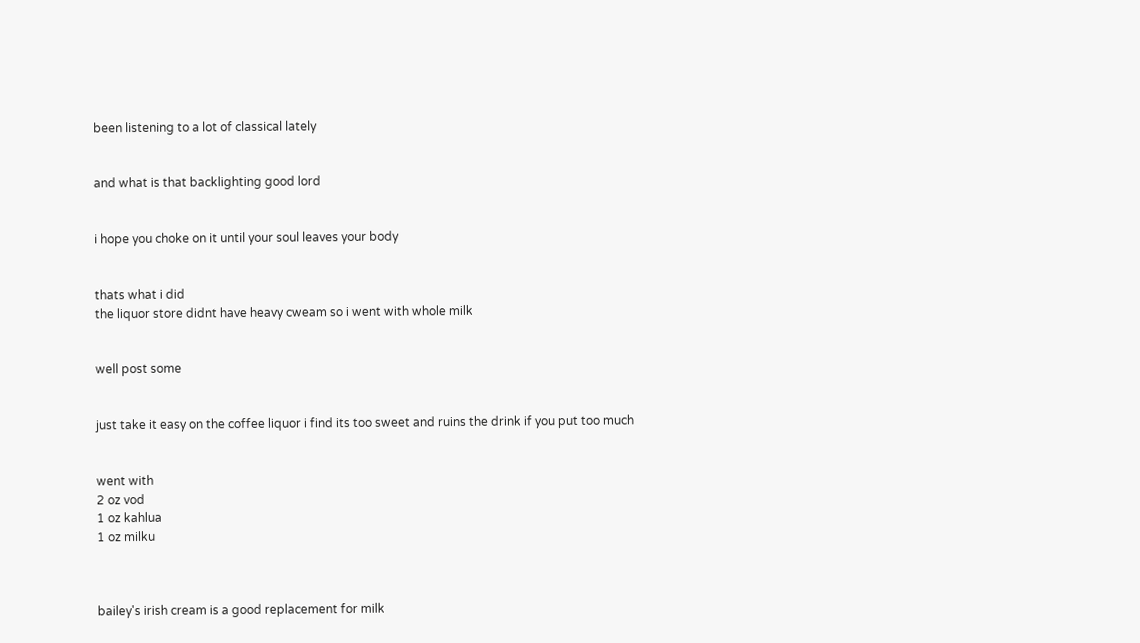been listening to a lot of classical lately


and what is that backlighting good lord


i hope you choke on it until your soul leaves your body


thats what i did
the liquor store didnt have heavy cweam so i went with whole milk


well post some


just take it easy on the coffee liquor i find its too sweet and ruins the drink if you put too much


went with
2 oz vod
1 oz kahlua
1 oz milku



bailey's irish cream is a good replacement for milk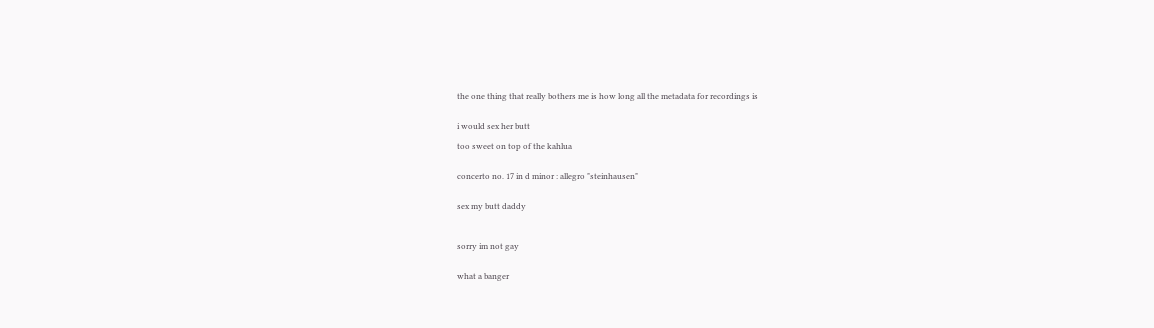the one thing that really bothers me is how long all the metadata for recordings is


i would sex her butt

too sweet on top of the kahlua


concerto no. 17 in d minor : allegro "steinhausen"


sex my butt daddy



sorry im not gay


what a banger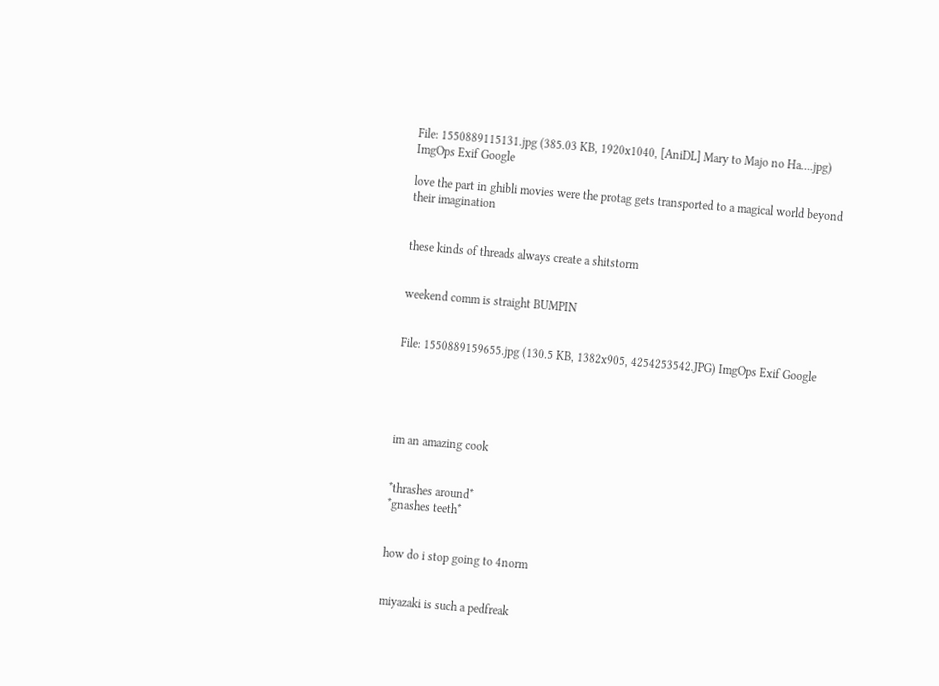File: 1550889115131.jpg (385.03 KB, 1920x1040, [AniDL] Mary to Majo no Ha….jpg) ImgOps Exif Google

love the part in ghibli movies were the protag gets transported to a magical world beyond their imagination


these kinds of threads always create a shitstorm


weekend comm is straight BUMPIN


File: 1550889159655.jpg (130.5 KB, 1382x905, 4254253542.JPG) ImgOps Exif Google





im an amazing cook


*thrashes around*
*gnashes teeth*


how do i stop going to 4norm


miyazaki is such a pedfreak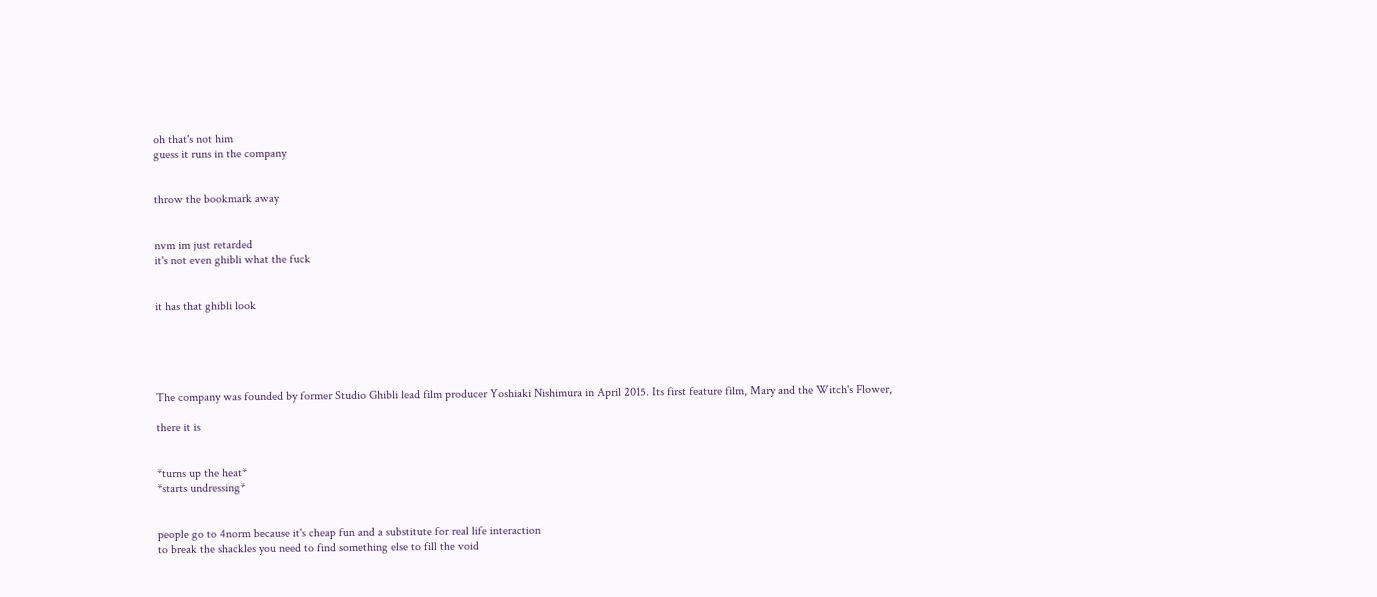oh that's not him
guess it runs in the company


throw the bookmark away


nvm im just retarded
it's not even ghibli what the fuck


it has that ghibli look





The company was founded by former Studio Ghibli lead film producer Yoshiaki Nishimura in April 2015. Its first feature film, Mary and the Witch's Flower,

there it is


*turns up the heat*
*starts undressing*


people go to 4norm because it's cheap fun and a substitute for real life interaction
to break the shackles you need to find something else to fill the void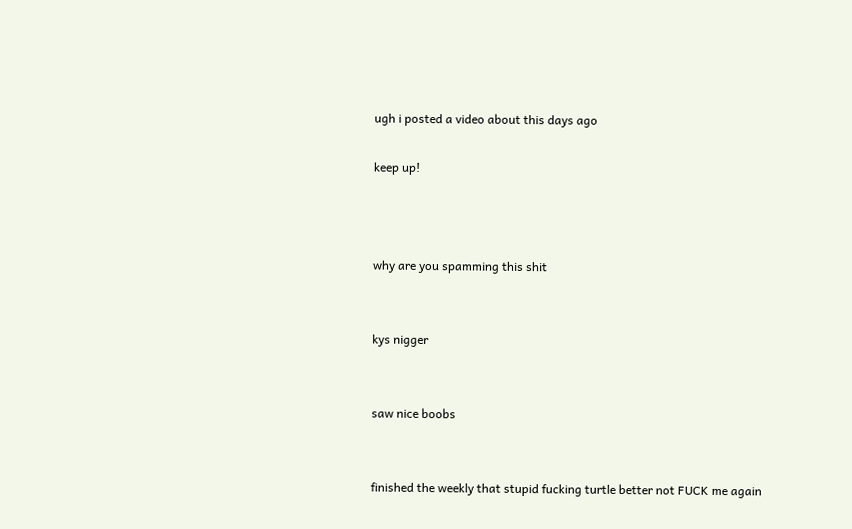ugh i posted a video about this days ago

keep up!



why are you spamming this shit


kys nigger


saw nice boobs


finished the weekly that stupid fucking turtle better not FUCK me again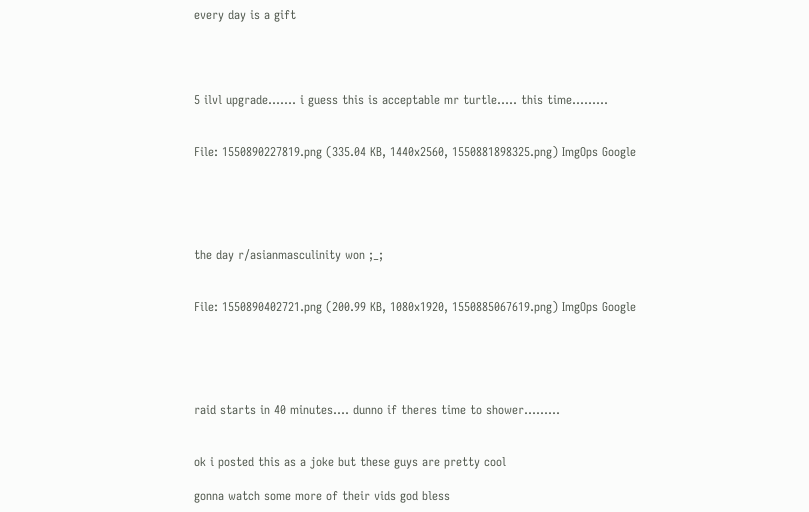every day is a gift




5 ilvl upgrade……. i guess this is acceptable mr turtle….. this time………


File: 1550890227819.png (335.04 KB, 1440x2560, 1550881898325.png) ImgOps Google





the day r/asianmasculinity won ;_;


File: 1550890402721.png (200.99 KB, 1080x1920, 1550885067619.png) ImgOps Google





raid starts in 40 minutes…. dunno if theres time to shower………


ok i posted this as a joke but these guys are pretty cool

gonna watch some more of their vids god bless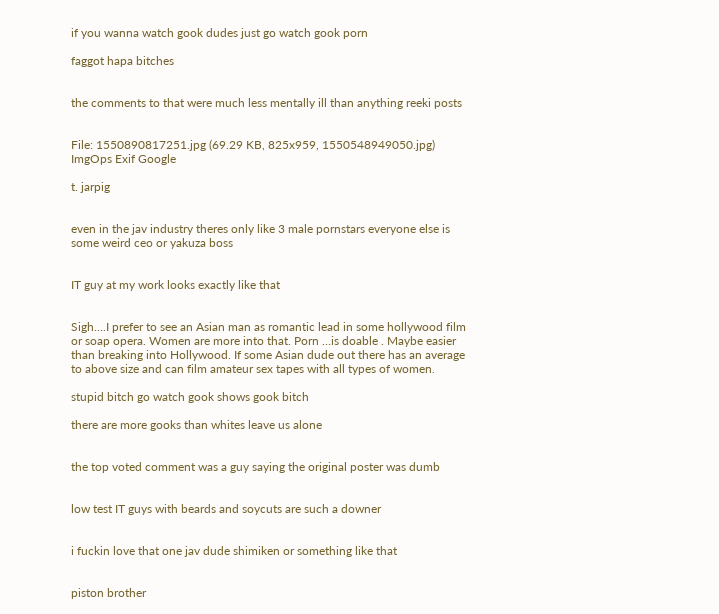if you wanna watch gook dudes just go watch gook porn

faggot hapa bitches


the comments to that were much less mentally ill than anything reeki posts


File: 1550890817251.jpg (69.29 KB, 825x959, 1550548949050.jpg) ImgOps Exif Google

t. jarpig


even in the jav industry theres only like 3 male pornstars everyone else is some weird ceo or yakuza boss


IT guy at my work looks exactly like that


Sigh….I prefer to see an Asian man as romantic lead in some hollywood film or soap opera. Women are more into that. Porn …is doable . Maybe easier than breaking into Hollywood. If some Asian dude out there has an average to above size and can film amateur sex tapes with all types of women.

stupid bitch go watch gook shows gook bitch

there are more gooks than whites leave us alone


the top voted comment was a guy saying the original poster was dumb


low test IT guys with beards and soycuts are such a downer


i fuckin love that one jav dude shimiken or something like that


piston brother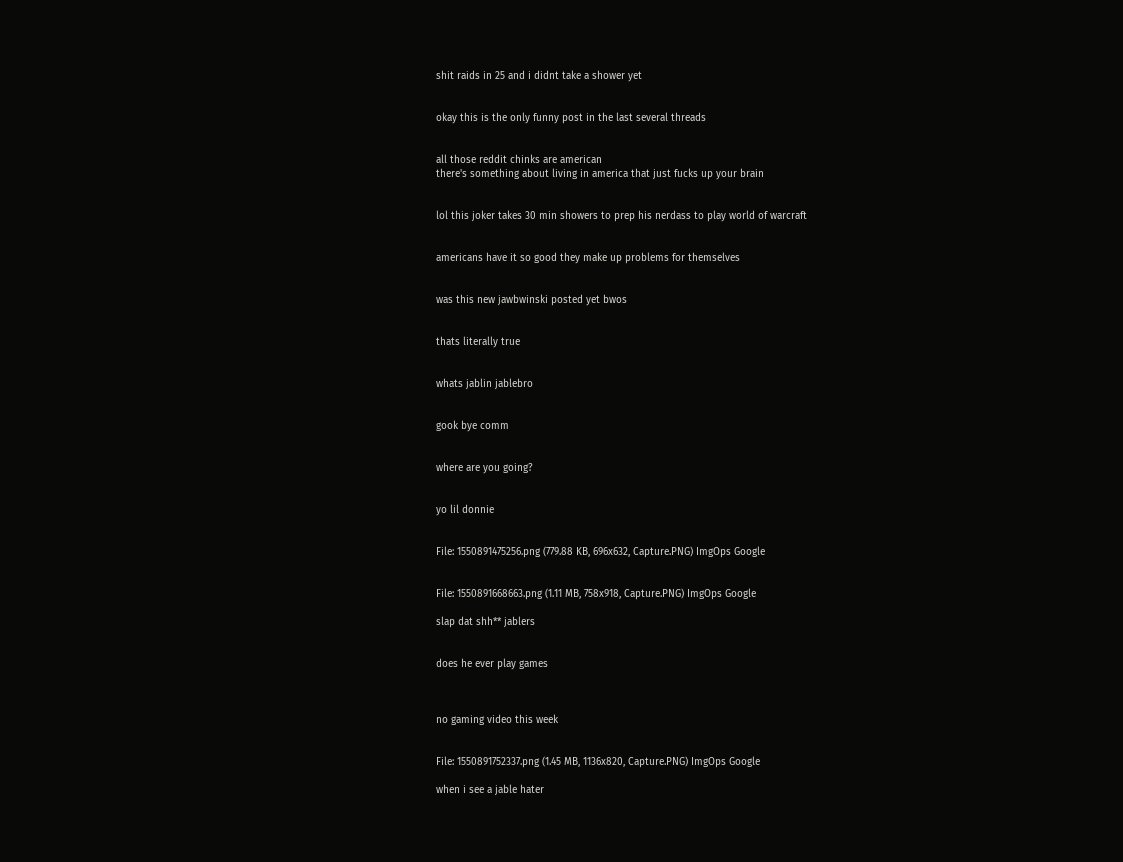shit raids in 25 and i didnt take a shower yet


okay this is the only funny post in the last several threads


all those reddit chinks are american
there's something about living in america that just fucks up your brain


lol this joker takes 30 min showers to prep his nerdass to play world of warcraft


americans have it so good they make up problems for themselves


was this new jawbwinski posted yet bwos


thats literally true


whats jablin jablebro


gook bye comm


where are you going?


yo lil donnie


File: 1550891475256.png (779.88 KB, 696x632, Capture.PNG) ImgOps Google


File: 1550891668663.png (1.11 MB, 758x918, Capture.PNG) ImgOps Google

slap dat shh** jablers


does he ever play games



no gaming video this week


File: 1550891752337.png (1.45 MB, 1136x820, Capture.PNG) ImgOps Google

when i see a jable hater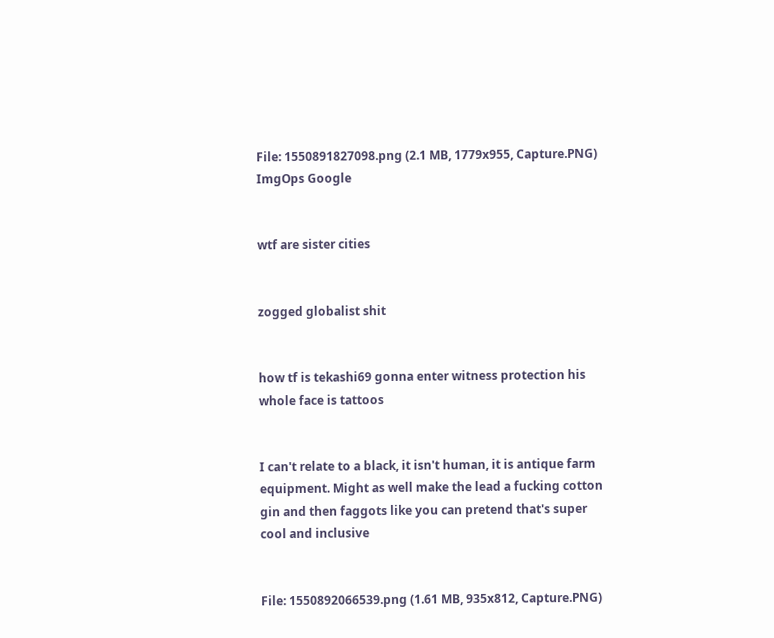File: 1550891827098.png (2.1 MB, 1779x955, Capture.PNG) ImgOps Google


wtf are sister cities


zogged globalist shit


how tf is tekashi69 gonna enter witness protection his whole face is tattoos


I can't relate to a black, it isn't human, it is antique farm equipment. Might as well make the lead a fucking cotton gin and then faggots like you can pretend that's super cool and inclusive


File: 1550892066539.png (1.61 MB, 935x812, Capture.PNG)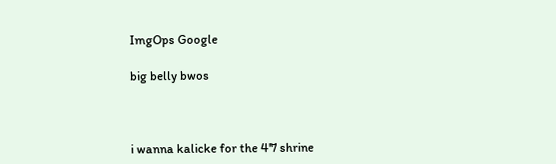ImgOps Google

big belly bwos



i wanna kalicke for the 4'7 shrine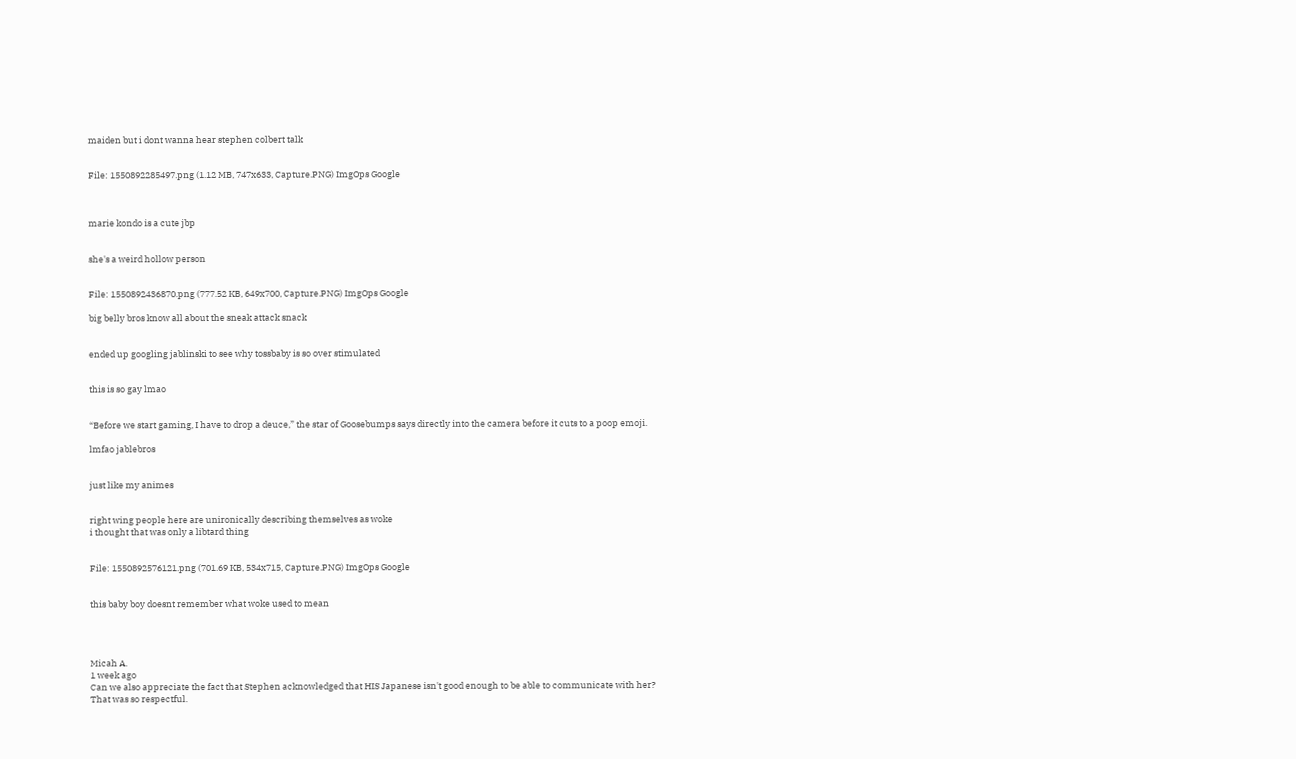maiden but i dont wanna hear stephen colbert talk


File: 1550892285497.png (1.12 MB, 747x633, Capture.PNG) ImgOps Google



marie kondo is a cute jbp


she's a weird hollow person


File: 1550892436870.png (777.52 KB, 649x700, Capture.PNG) ImgOps Google

big belly bros know all about the sneak attack snack


ended up googling jablinski to see why tossbaby is so over stimulated


this is so gay lmao


“Before we start gaming, I have to drop a deuce,” the star of Goosebumps says directly into the camera before it cuts to a poop emoji.

lmfao jablebros


just like my animes


right wing people here are unironically describing themselves as woke
i thought that was only a libtard thing


File: 1550892576121.png (701.69 KB, 534x715, Capture.PNG) ImgOps Google


this baby boy doesnt remember what woke used to mean




Micah A.
1 week ago
Can we also appreciate the fact that Stephen acknowledged that HIS Japanese isn't good enough to be able to communicate with her? That was so respectful.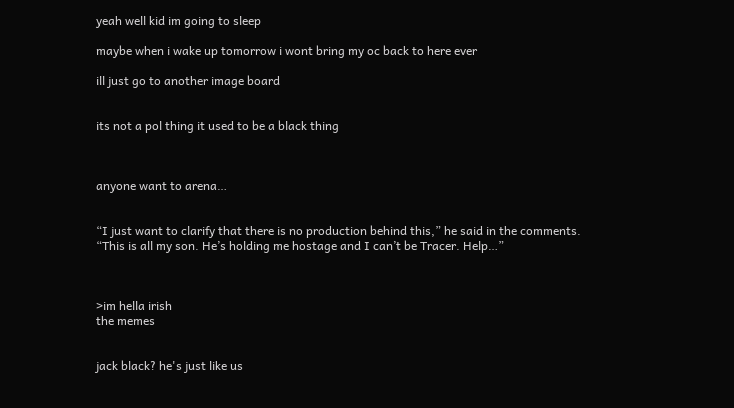yeah well kid im going to sleep

maybe when i wake up tomorrow i wont bring my oc back to here ever

ill just go to another image board


its not a pol thing it used to be a black thing



anyone want to arena…


“I just want to clarify that there is no production behind this,” he said in the comments. “This is all my son. He’s holding me hostage and I can’t be Tracer. Help…”



>im hella irish
the memes


jack black? he's just like us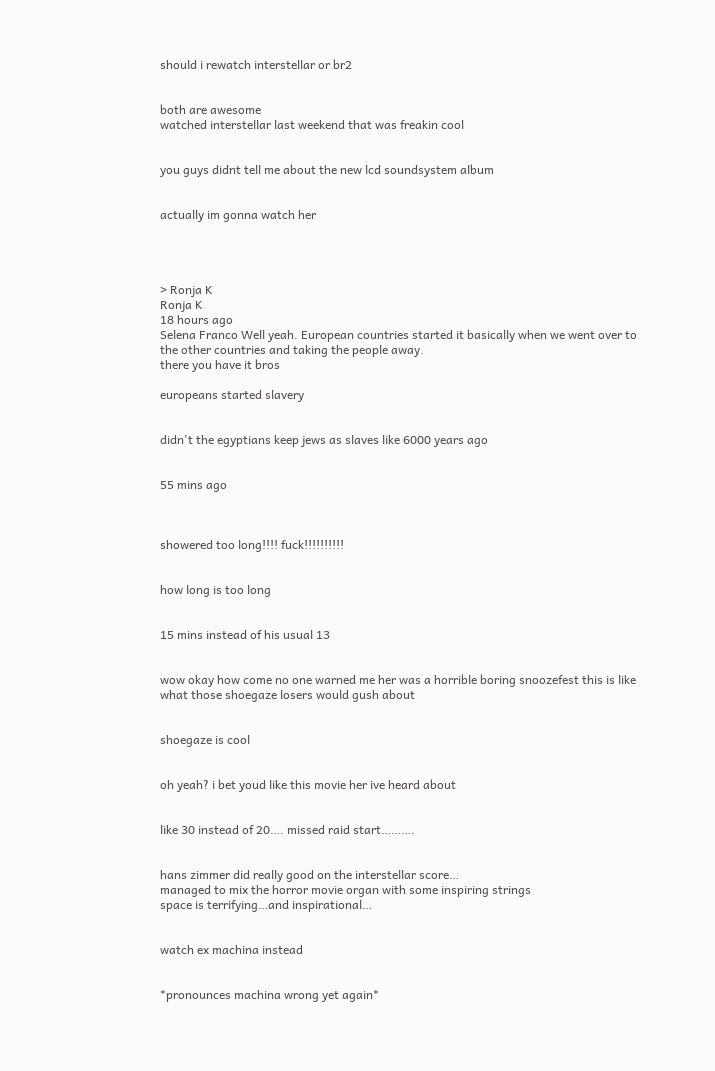should i rewatch interstellar or br2


both are awesome
watched interstellar last weekend that was freakin cool


you guys didnt tell me about the new lcd soundsystem album


actually im gonna watch her




> Ronja K
Ronja K
18 hours ago
Selena Franco Well yeah. European countries started it basically when we went over to the other countries and taking the people away.
there you have it bros

europeans started slavery


didn't the egyptians keep jews as slaves like 6000 years ago


55 mins ago



showered too long!!!! fuck!!!!!!!!!!


how long is too long


15 mins instead of his usual 13


wow okay how come no one warned me her was a horrible boring snoozefest this is like what those shoegaze losers would gush about


shoegaze is cool


oh yeah? i bet youd like this movie her ive heard about


like 30 instead of 20…. missed raid start……….


hans zimmer did really good on the interstellar score…
managed to mix the horror movie organ with some inspiring strings
space is terrifying…and inspirational…


watch ex machina instead


*pronounces machina wrong yet again*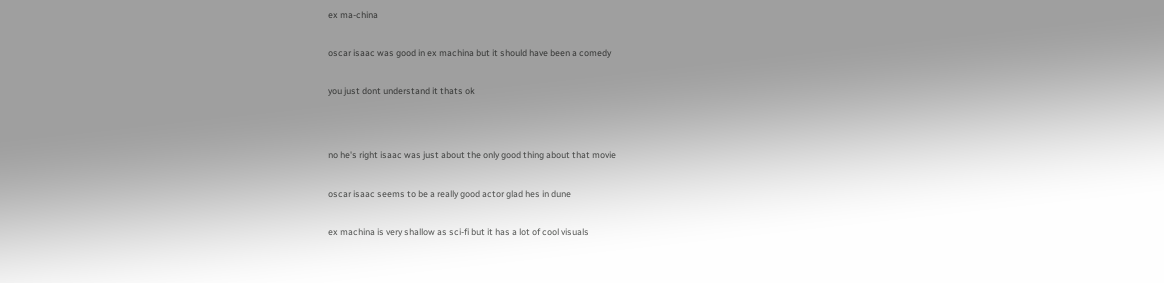ex ma-china


oscar isaac was good in ex machina but it should have been a comedy


you just dont understand it thats ok




no he's right isaac was just about the only good thing about that movie


oscar isaac seems to be a really good actor glad hes in dune


ex machina is very shallow as sci-fi but it has a lot of cool visuals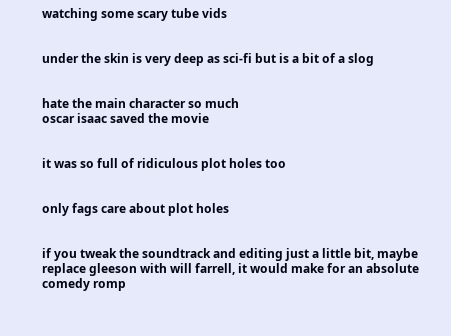watching some scary tube vids


under the skin is very deep as sci-fi but is a bit of a slog


hate the main character so much
oscar isaac saved the movie


it was so full of ridiculous plot holes too


only fags care about plot holes


if you tweak the soundtrack and editing just a little bit, maybe replace gleeson with will farrell, it would make for an absolute comedy romp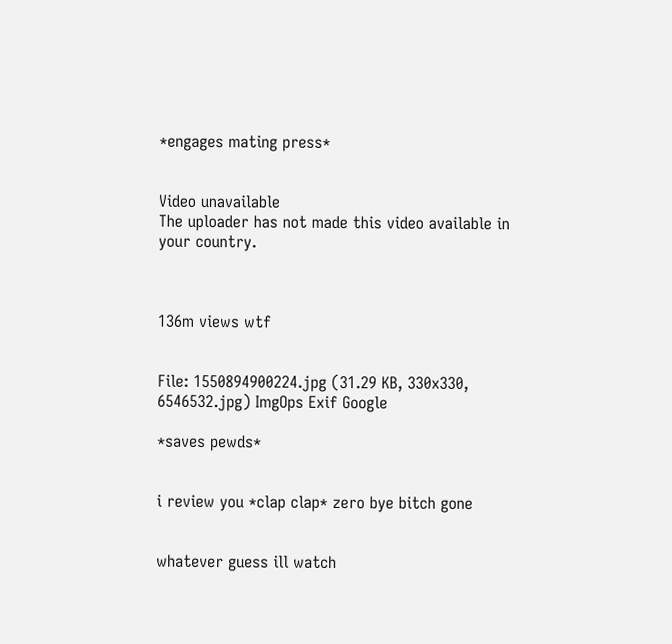*engages mating press*


Video unavailable
The uploader has not made this video available in your country.



136m views wtf


File: 1550894900224.jpg (31.29 KB, 330x330, 6546532.jpg) ImgOps Exif Google

*saves pewds*


i review you *clap clap* zero bye bitch gone


whatever guess ill watch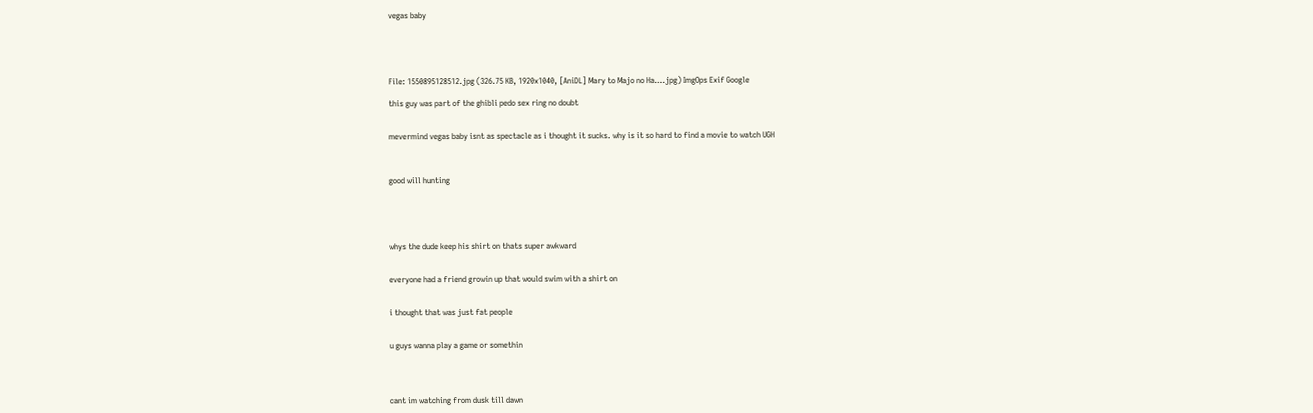vegas baby





File: 1550895128512.jpg (326.75 KB, 1920x1040, [AniDL] Mary to Majo no Ha….jpg) ImgOps Exif Google

this guy was part of the ghibli pedo sex ring no doubt


mevermind vegas baby isnt as spectacle as i thought it sucks. why is it so hard to find a movie to watch UGH



good will hunting





whys the dude keep his shirt on thats super awkward


everyone had a friend growin up that would swim with a shirt on


i thought that was just fat people


u guys wanna play a game or somethin




cant im watching from dusk till dawn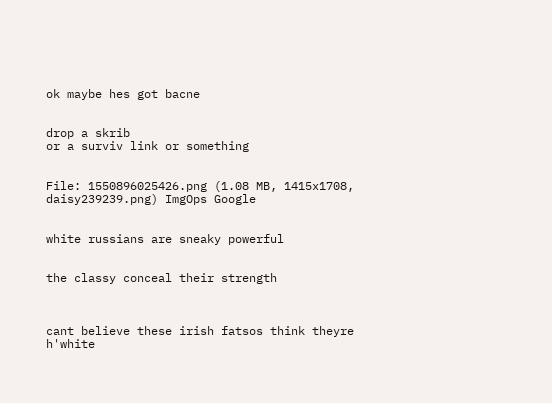ok maybe hes got bacne


drop a skrib
or a surviv link or something


File: 1550896025426.png (1.08 MB, 1415x1708, daisy239239.png) ImgOps Google


white russians are sneaky powerful


the classy conceal their strength



cant believe these irish fatsos think theyre h'white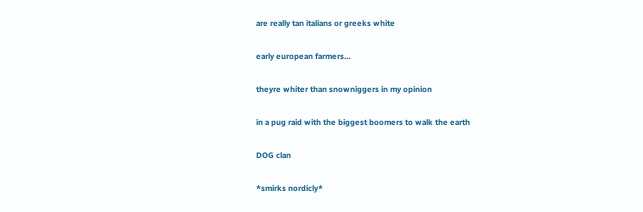are really tan italians or greeks white


early european farmers…


theyre whiter than snowniggers in my opinion


in a pug raid with the biggest boomers to walk the earth


DOG clan


*smirks nordicly*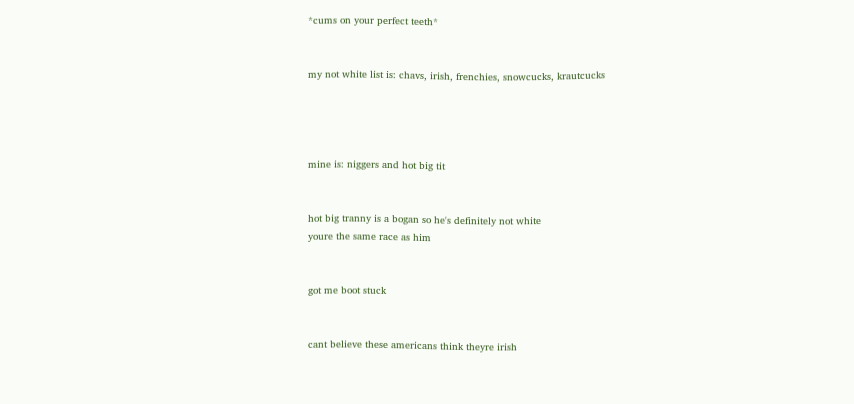*cums on your perfect teeth*


my not white list is: chavs, irish, frenchies, snowcucks, krautcucks




mine is: niggers and hot big tit


hot big tranny is a bogan so he's definitely not white
youre the same race as him


got me boot stuck


cant believe these americans think theyre irish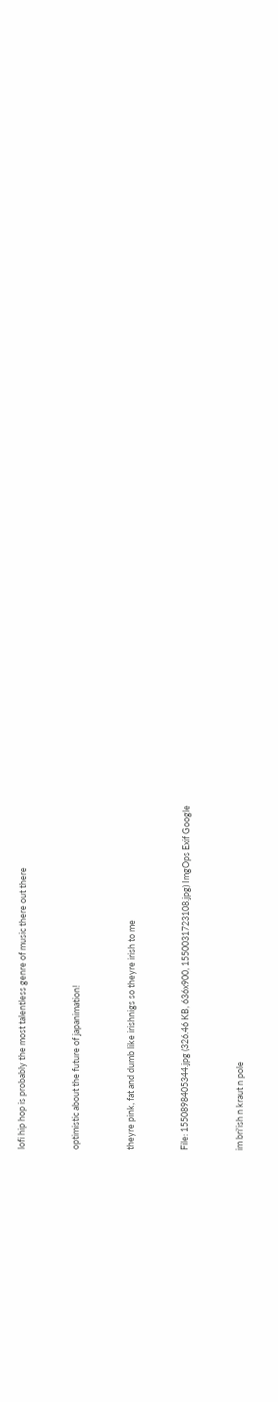lofi hip hop is probably the most talentless genre of music there out there


optimistic about the future of japanimation!


theyre pink, fat and dumb like irishnigs so theyre irish to me


File: 1550898405344.jpg (326.46 KB, 636x900, 1550031723108.jpg) ImgOps Exif Google


im bri'ish n kraut n pole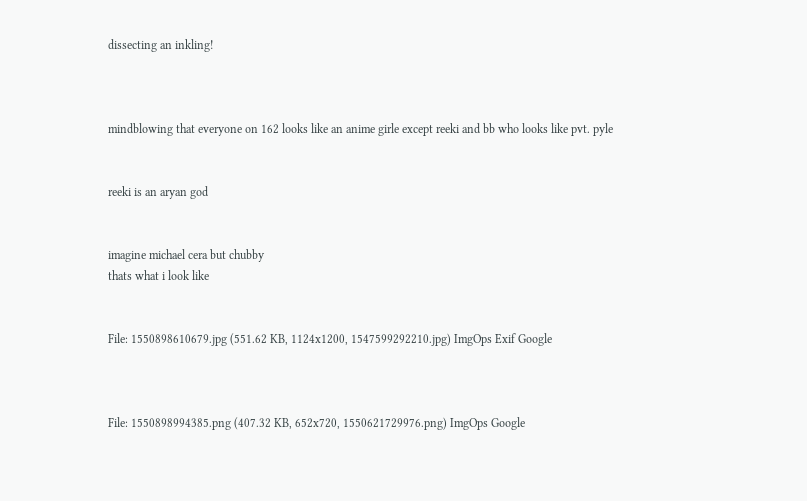dissecting an inkling!



mindblowing that everyone on 162 looks like an anime girle except reeki and bb who looks like pvt. pyle


reeki is an aryan god


imagine michael cera but chubby
thats what i look like


File: 1550898610679.jpg (551.62 KB, 1124x1200, 1547599292210.jpg) ImgOps Exif Google



File: 1550898994385.png (407.32 KB, 652x720, 1550621729976.png) ImgOps Google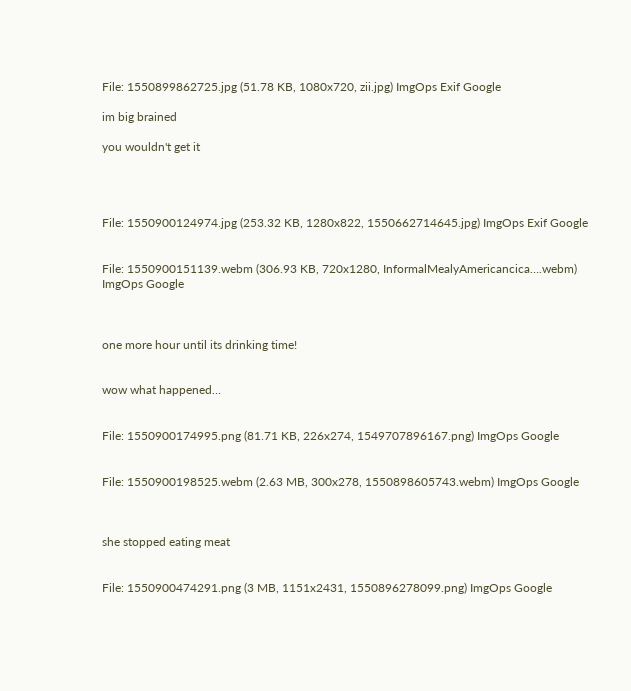File: 1550899862725.jpg (51.78 KB, 1080x720, zii.jpg) ImgOps Exif Google

im big brained

you wouldn't get it




File: 1550900124974.jpg (253.32 KB, 1280x822, 1550662714645.jpg) ImgOps Exif Google


File: 1550900151139.webm (306.93 KB, 720x1280, InformalMealyAmericancica….webm) ImgOps Google



one more hour until its drinking time!


wow what happened…


File: 1550900174995.png (81.71 KB, 226x274, 1549707896167.png) ImgOps Google


File: 1550900198525.webm (2.63 MB, 300x278, 1550898605743.webm) ImgOps Google



she stopped eating meat


File: 1550900474291.png (3 MB, 1151x2431, 1550896278099.png) ImgOps Google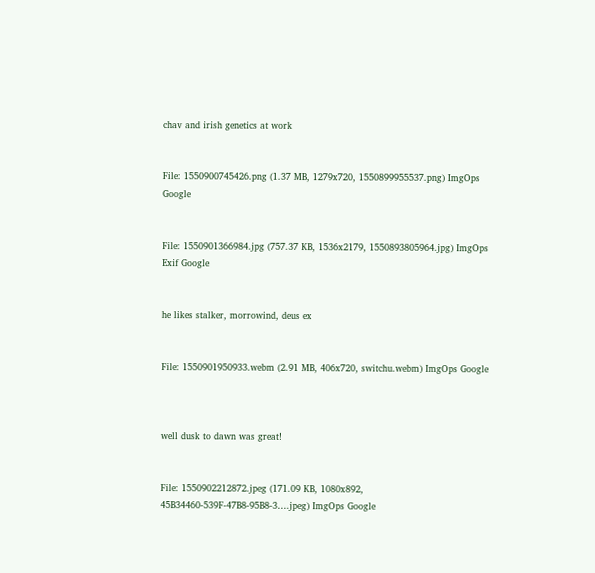chav and irish genetics at work


File: 1550900745426.png (1.37 MB, 1279x720, 1550899955537.png) ImgOps Google


File: 1550901366984.jpg (757.37 KB, 1536x2179, 1550893805964.jpg) ImgOps Exif Google


he likes stalker, morrowind, deus ex


File: 1550901950933.webm (2.91 MB, 406x720, switchu.webm) ImgOps Google



well dusk to dawn was great!


File: 1550902212872.jpeg (171.09 KB, 1080x892, 45B34460-539F-47B8-95B8-3….jpeg) ImgOps Google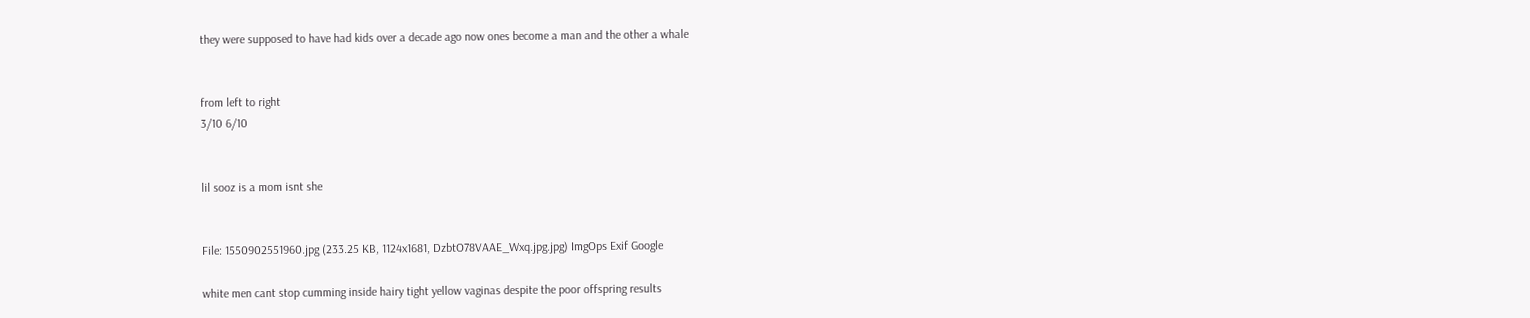they were supposed to have had kids over a decade ago now ones become a man and the other a whale


from left to right
3/10 6/10


lil sooz is a mom isnt she


File: 1550902551960.jpg (233.25 KB, 1124x1681, DzbtO78VAAE_Wxq.jpg.jpg) ImgOps Exif Google

white men cant stop cumming inside hairy tight yellow vaginas despite the poor offspring results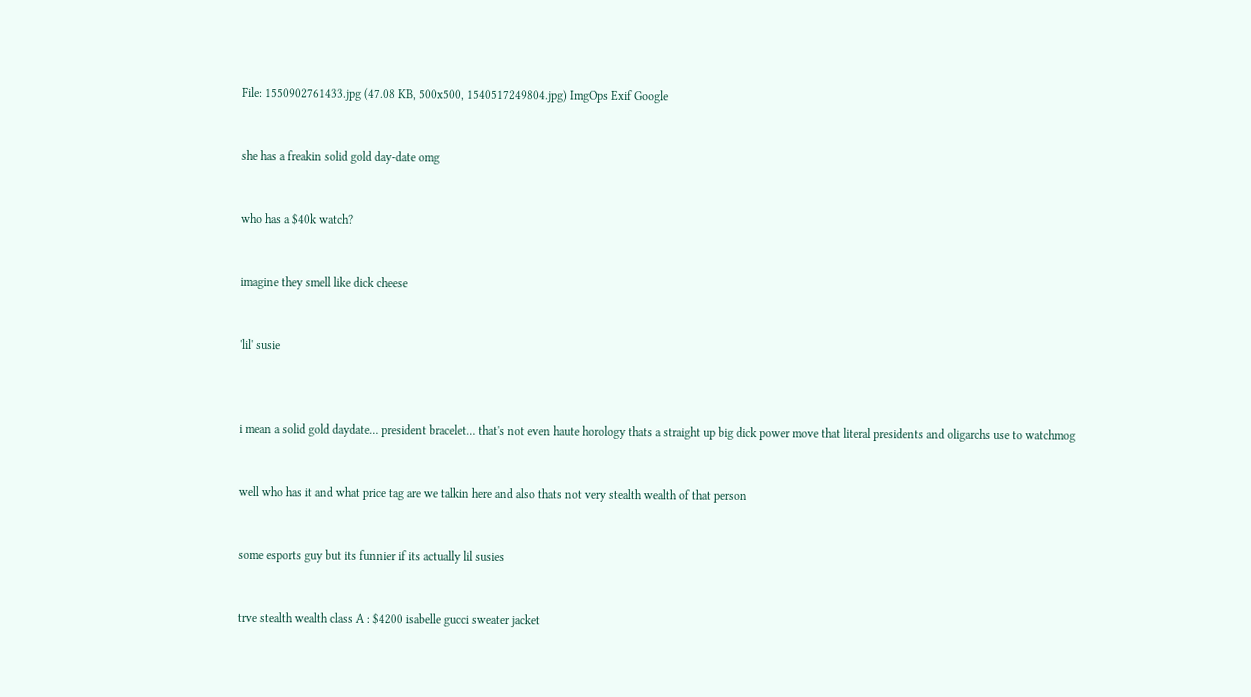File: 1550902761433.jpg (47.08 KB, 500x500, 1540517249804.jpg) ImgOps Exif Google


she has a freakin solid gold day-date omg


who has a $40k watch?


imagine they smell like dick cheese


'lil' susie



i mean a solid gold daydate… president bracelet… that's not even haute horology thats a straight up big dick power move that literal presidents and oligarchs use to watchmog


well who has it and what price tag are we talkin here and also thats not very stealth wealth of that person


some esports guy but its funnier if its actually lil susies


trve stealth wealth class A : $4200 isabelle gucci sweater jacket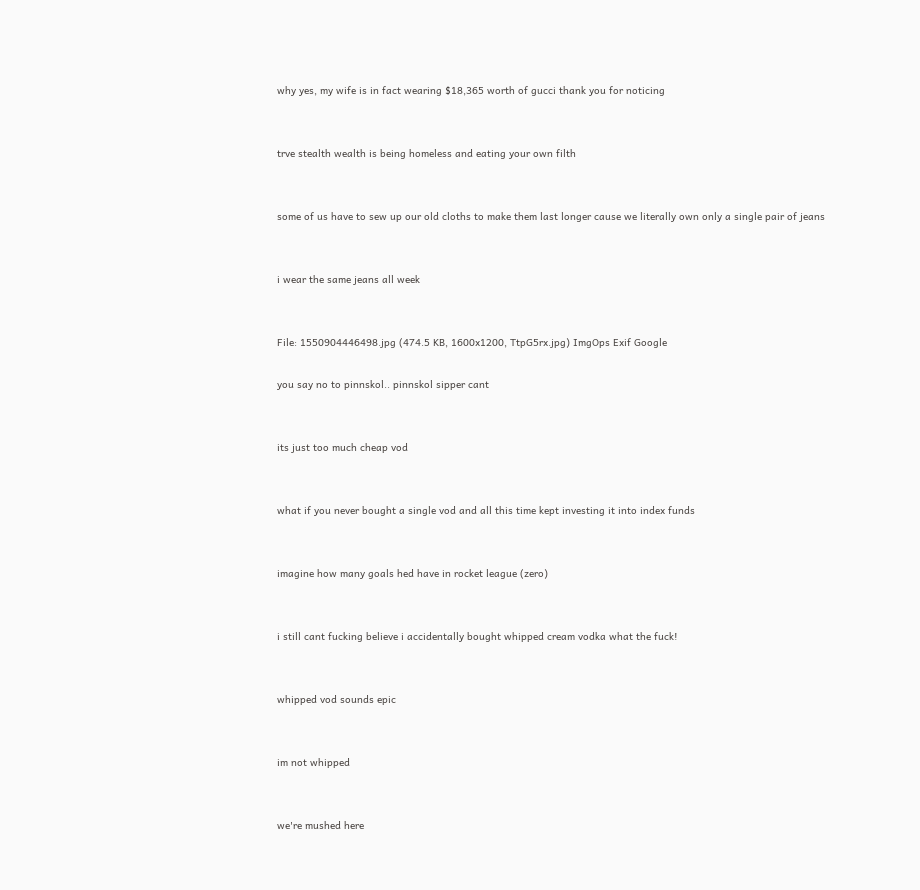why yes, my wife is in fact wearing $18,365 worth of gucci thank you for noticing


trve stealth wealth is being homeless and eating your own filth


some of us have to sew up our old cloths to make them last longer cause we literally own only a single pair of jeans


i wear the same jeans all week


File: 1550904446498.jpg (474.5 KB, 1600x1200, TtpG5rx.jpg) ImgOps Exif Google

you say no to pinnskol.. pinnskol sipper cant


its just too much cheap vod


what if you never bought a single vod and all this time kept investing it into index funds


imagine how many goals hed have in rocket league (zero)


i still cant fucking believe i accidentally bought whipped cream vodka what the fuck!


whipped vod sounds epic


im not whipped


we're mushed here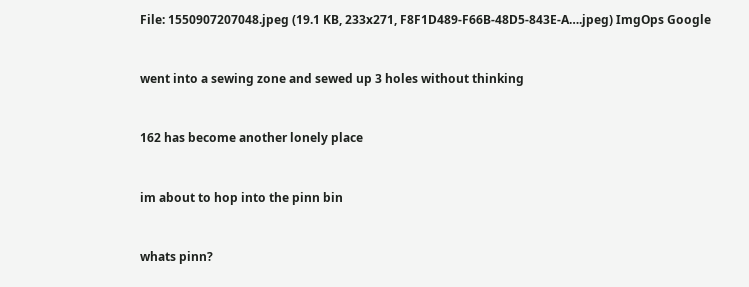File: 1550907207048.jpeg (19.1 KB, 233x271, F8F1D489-F66B-48D5-843E-A….jpeg) ImgOps Google


went into a sewing zone and sewed up 3 holes without thinking


162 has become another lonely place


im about to hop into the pinn bin


whats pinn?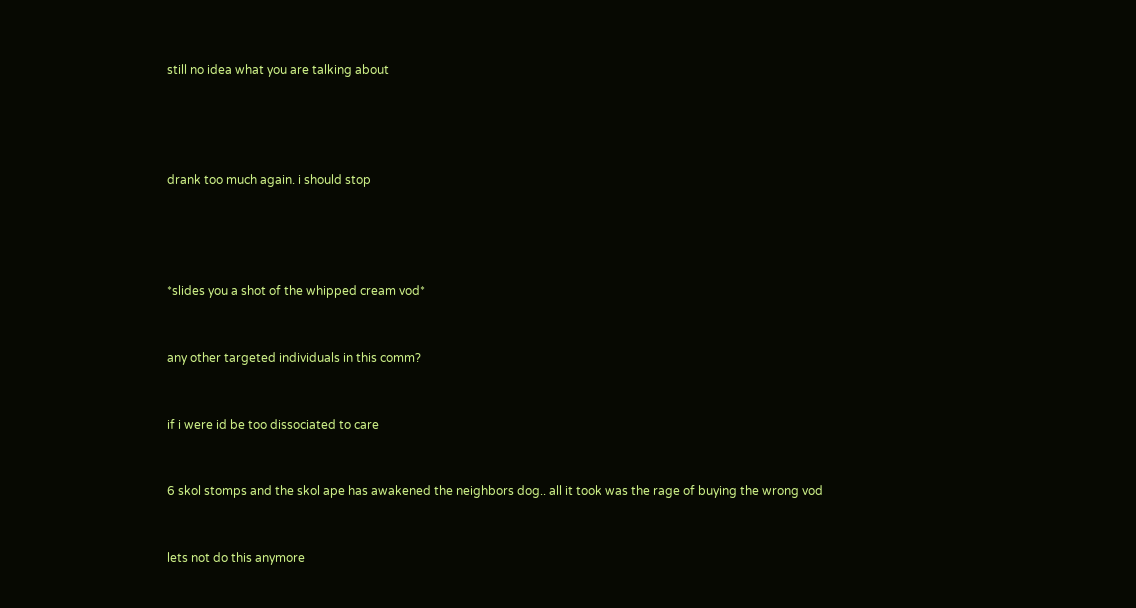still no idea what you are talking about




drank too much again. i should stop




*slides you a shot of the whipped cream vod*


any other targeted individuals in this comm?


if i were id be too dissociated to care


6 skol stomps and the skol ape has awakened the neighbors dog.. all it took was the rage of buying the wrong vod


lets not do this anymore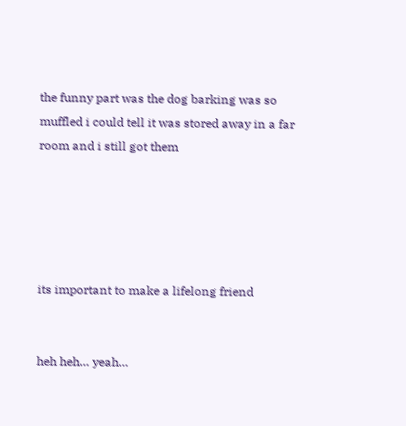the funny part was the dog barking was so muffled i could tell it was stored away in a far room and i still got them





its important to make a lifelong friend


heh heh… yeah…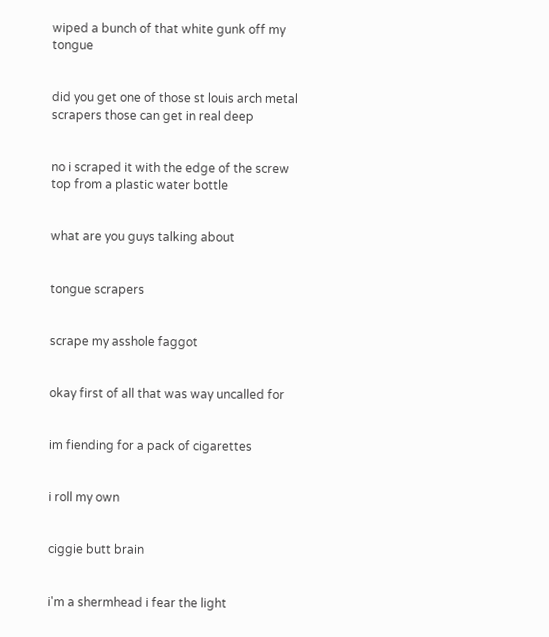wiped a bunch of that white gunk off my tongue


did you get one of those st louis arch metal scrapers those can get in real deep


no i scraped it with the edge of the screw top from a plastic water bottle


what are you guys talking about


tongue scrapers


scrape my asshole faggot


okay first of all that was way uncalled for


im fiending for a pack of cigarettes


i roll my own


ciggie butt brain


i'm a shermhead i fear the light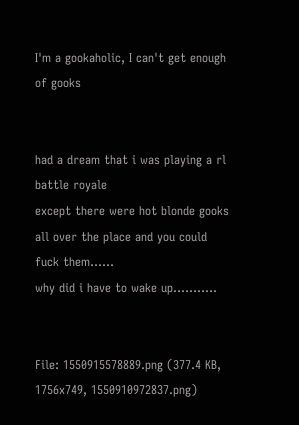I'm a gookaholic, I can't get enough of gooks


had a dream that i was playing a rl battle royale
except there were hot blonde gooks all over the place and you could fuck them……
why did i have to wake up………..


File: 1550915578889.png (377.4 KB, 1756x749, 1550910972837.png)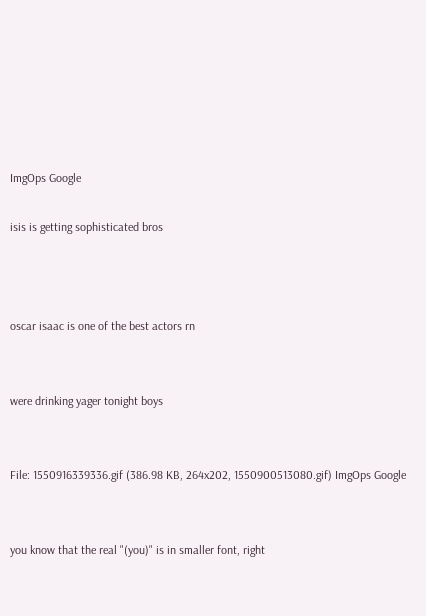ImgOps Google

isis is getting sophisticated bros



oscar isaac is one of the best actors rn


were drinking yager tonight boys


File: 1550916339336.gif (386.98 KB, 264x202, 1550900513080.gif) ImgOps Google


you know that the real "(you)" is in smaller font, right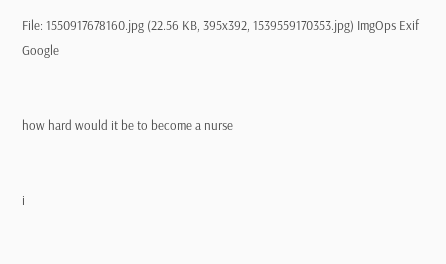File: 1550917678160.jpg (22.56 KB, 395x392, 1539559170353.jpg) ImgOps Exif Google


how hard would it be to become a nurse


i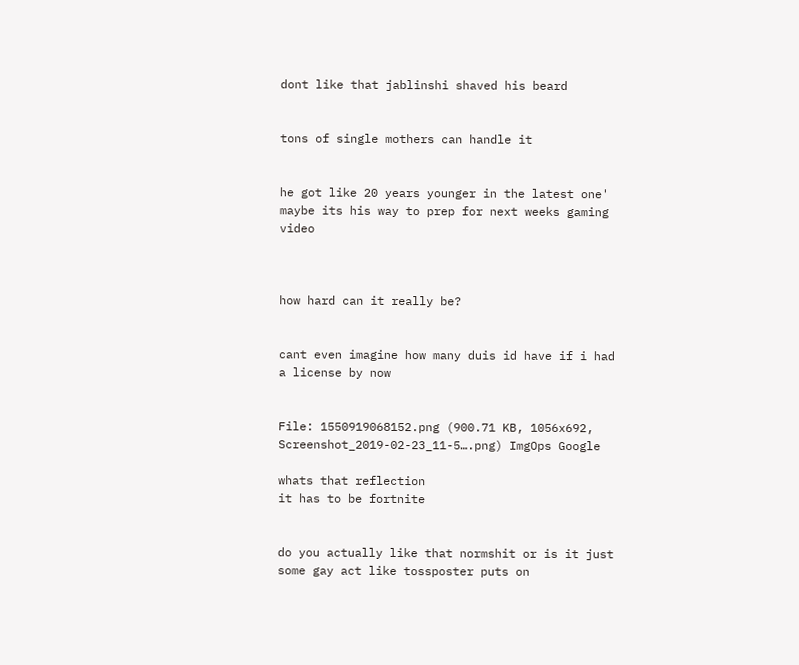dont like that jablinshi shaved his beard


tons of single mothers can handle it


he got like 20 years younger in the latest one'
maybe its his way to prep for next weeks gaming video



how hard can it really be?


cant even imagine how many duis id have if i had a license by now


File: 1550919068152.png (900.71 KB, 1056x692, Screenshot_2019-02-23_11-5….png) ImgOps Google

whats that reflection
it has to be fortnite


do you actually like that normshit or is it just some gay act like tossposter puts on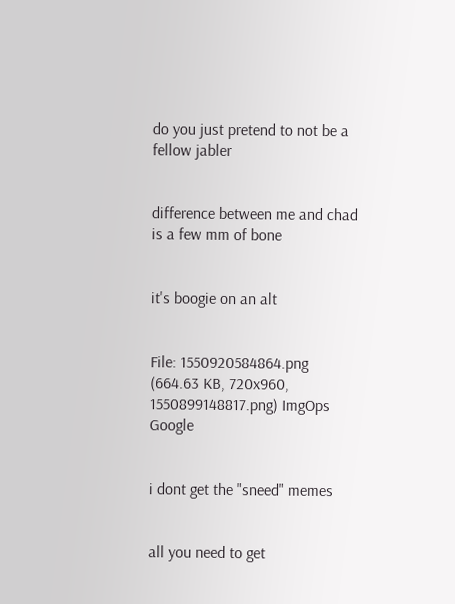do you just pretend to not be a fellow jabler


difference between me and chad is a few mm of bone


it's boogie on an alt


File: 1550920584864.png (664.63 KB, 720x960, 1550899148817.png) ImgOps Google


i dont get the "sneed" memes


all you need to get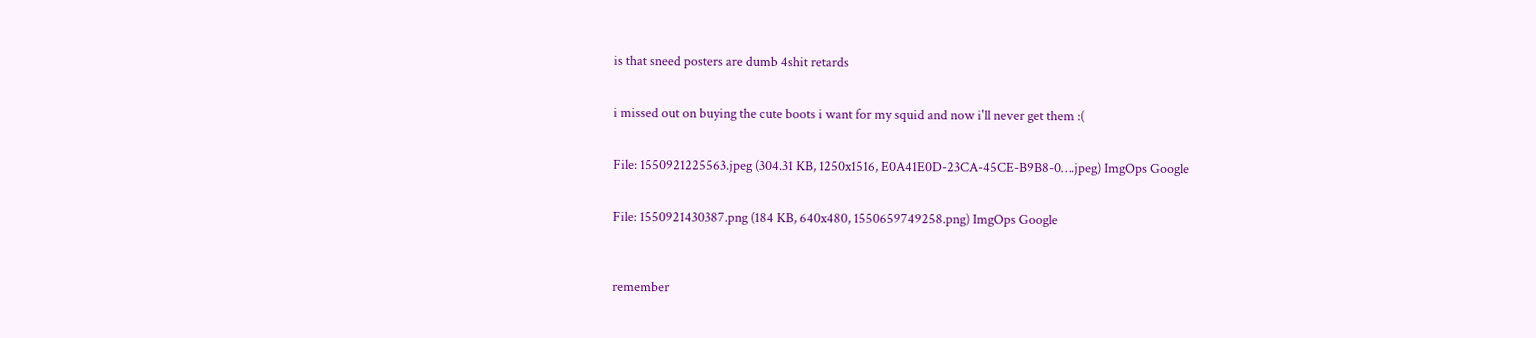is that sneed posters are dumb 4shit retards


i missed out on buying the cute boots i want for my squid and now i'll never get them :(


File: 1550921225563.jpeg (304.31 KB, 1250x1516, E0A41E0D-23CA-45CE-B9B8-0….jpeg) ImgOps Google


File: 1550921430387.png (184 KB, 640x480, 1550659749258.png) ImgOps Google



remember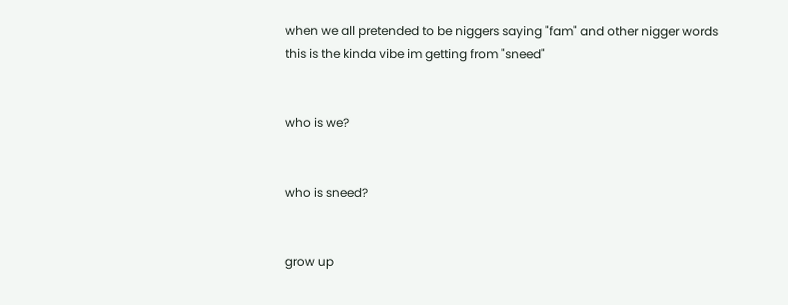when we all pretended to be niggers saying "fam" and other nigger words
this is the kinda vibe im getting from "sneed"


who is we?


who is sneed?


grow up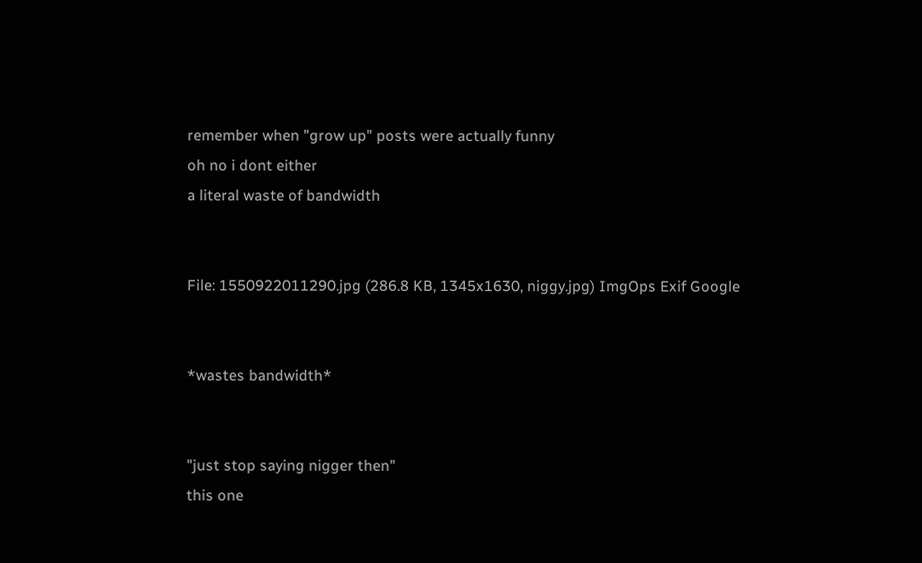remember when "grow up" posts were actually funny
oh no i dont either
a literal waste of bandwidth


File: 1550922011290.jpg (286.8 KB, 1345x1630, niggy.jpg) ImgOps Exif Google


*wastes bandwidth*


"just stop saying nigger then"
this one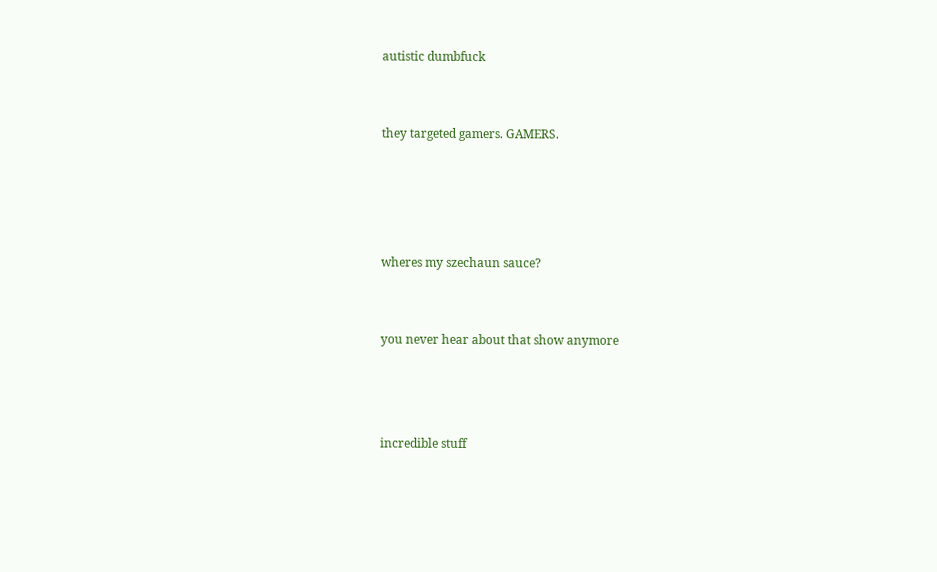autistic dumbfuck


they targeted gamers. GAMERS.




wheres my szechaun sauce?


you never hear about that show anymore



incredible stuff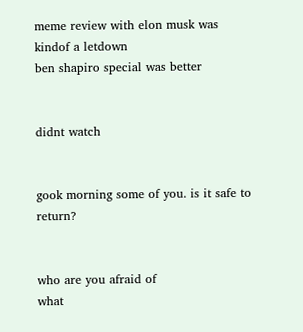meme review with elon musk was kindof a letdown
ben shapiro special was better


didnt watch


gook morning some of you. is it safe to return?


who are you afraid of
what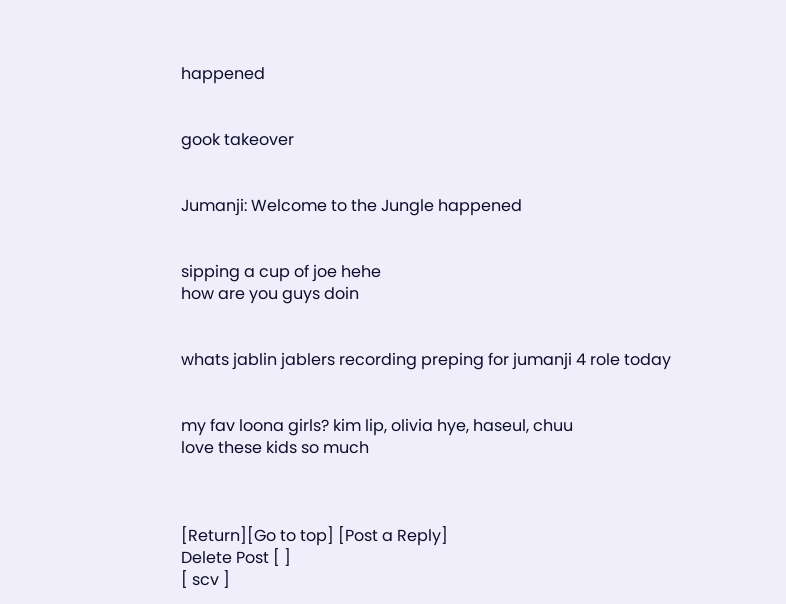happened


gook takeover


Jumanji: Welcome to the Jungle happened


sipping a cup of joe hehe
how are you guys doin


whats jablin jablers recording preping for jumanji 4 role today


my fav loona girls? kim lip, olivia hye, haseul, chuu
love these kids so much



[Return][Go to top] [Post a Reply]
Delete Post [ ]
[ scv ]